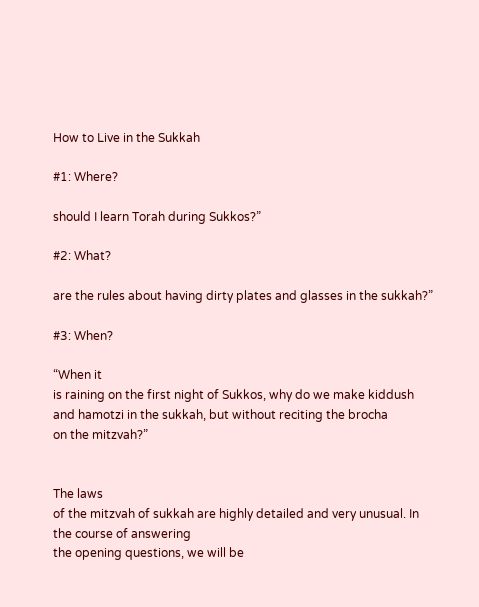How to Live in the Sukkah

#1: Where?

should I learn Torah during Sukkos?”

#2: What?

are the rules about having dirty plates and glasses in the sukkah?”

#3: When?

“When it
is raining on the first night of Sukkos, why do we make kiddush
and hamotzi in the sukkah, but without reciting the brocha
on the mitzvah?”


The laws
of the mitzvah of sukkah are highly detailed and very unusual. In the course of answering
the opening questions, we will be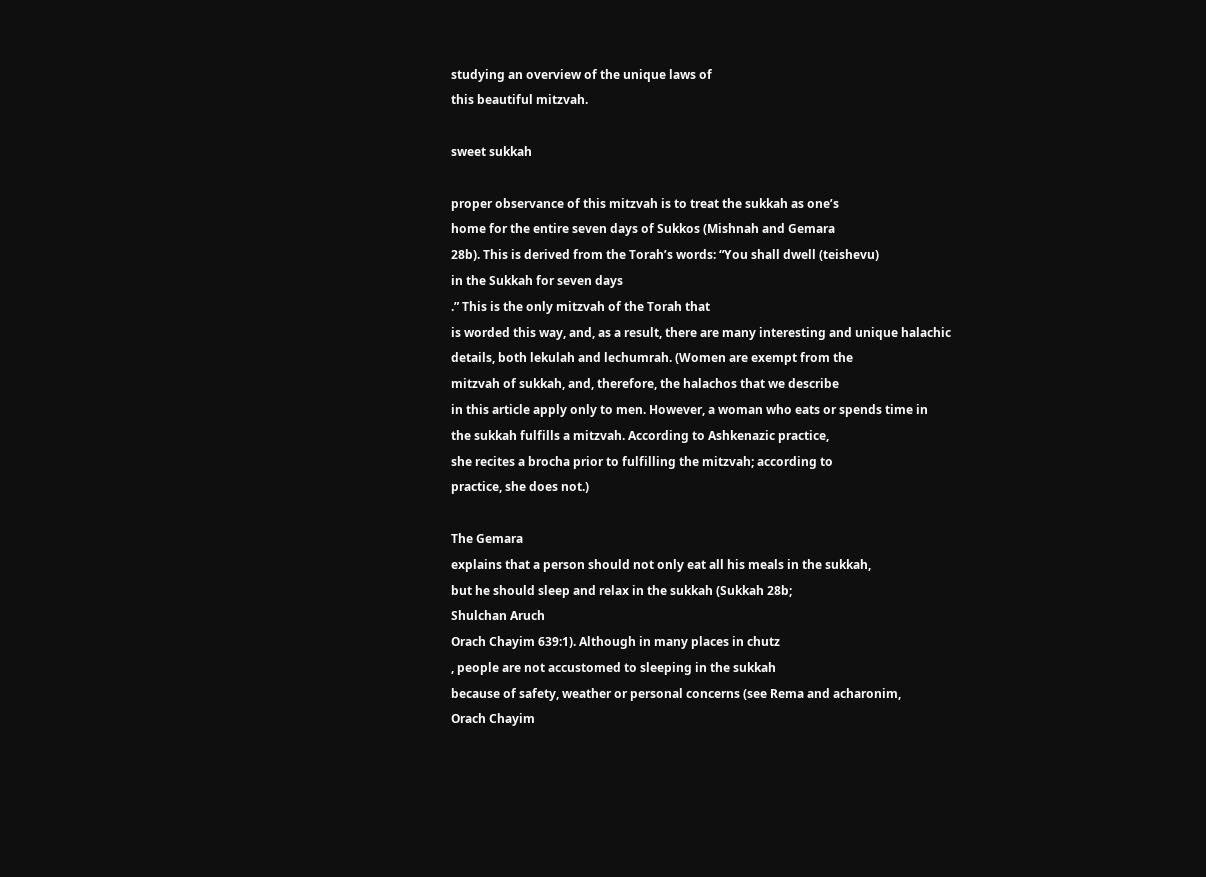studying an overview of the unique laws of
this beautiful mitzvah.

sweet sukkah

proper observance of this mitzvah is to treat the sukkah as one’s
home for the entire seven days of Sukkos (Mishnah and Gemara
28b). This is derived from the Torah’s words: “You shall dwell (teishevu)
in the Sukkah for seven days
.” This is the only mitzvah of the Torah that
is worded this way, and, as a result, there are many interesting and unique halachic
details, both lekulah and lechumrah. (Women are exempt from the
mitzvah of sukkah, and, therefore, the halachos that we describe
in this article apply only to men. However, a woman who eats or spends time in
the sukkah fulfills a mitzvah. According to Ashkenazic practice,
she recites a brocha prior to fulfilling the mitzvah; according to
practice, she does not.)

The Gemara
explains that a person should not only eat all his meals in the sukkah,
but he should sleep and relax in the sukkah (Sukkah 28b;
Shulchan Aruch
Orach Chayim 639:1). Although in many places in chutz
, people are not accustomed to sleeping in the sukkah
because of safety, weather or personal concerns (see Rema and acharonim,
Orach Chayim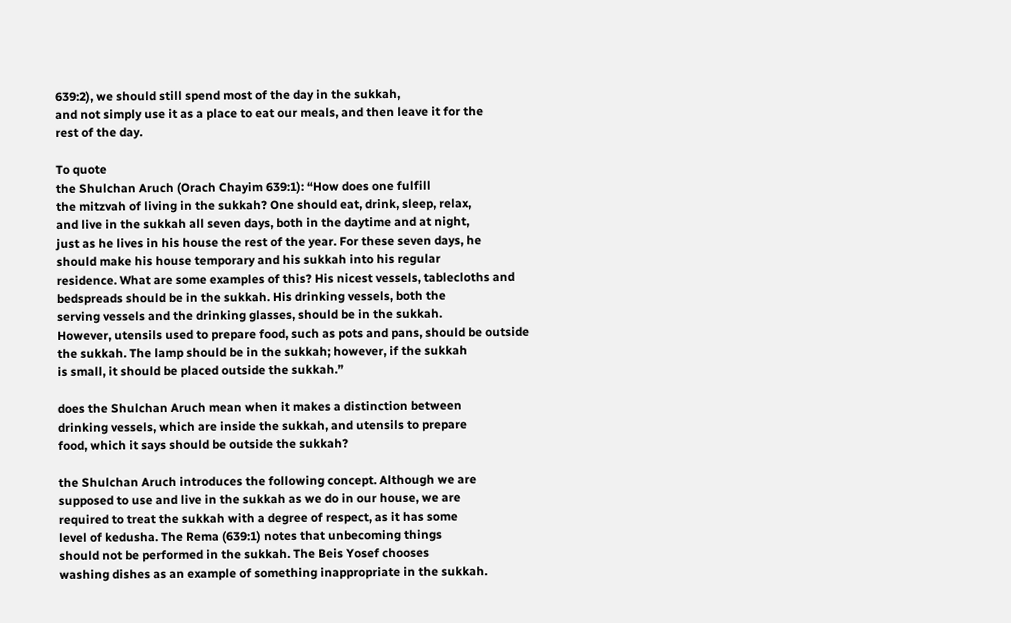639:2), we should still spend most of the day in the sukkah,
and not simply use it as a place to eat our meals, and then leave it for the
rest of the day.

To quote
the Shulchan Aruch (Orach Chayim 639:1): “How does one fulfill
the mitzvah of living in the sukkah? One should eat, drink, sleep, relax,
and live in the sukkah all seven days, both in the daytime and at night,
just as he lives in his house the rest of the year. For these seven days, he
should make his house temporary and his sukkah into his regular
residence. What are some examples of this? His nicest vessels, tablecloths and
bedspreads should be in the sukkah. His drinking vessels, both the
serving vessels and the drinking glasses, should be in the sukkah.
However, utensils used to prepare food, such as pots and pans, should be outside
the sukkah. The lamp should be in the sukkah; however, if the sukkah
is small, it should be placed outside the sukkah.”

does the Shulchan Aruch mean when it makes a distinction between
drinking vessels, which are inside the sukkah, and utensils to prepare
food, which it says should be outside the sukkah?

the Shulchan Aruch introduces the following concept. Although we are
supposed to use and live in the sukkah as we do in our house, we are
required to treat the sukkah with a degree of respect, as it has some
level of kedusha. The Rema (639:1) notes that unbecoming things
should not be performed in the sukkah. The Beis Yosef chooses
washing dishes as an example of something inappropriate in the sukkah.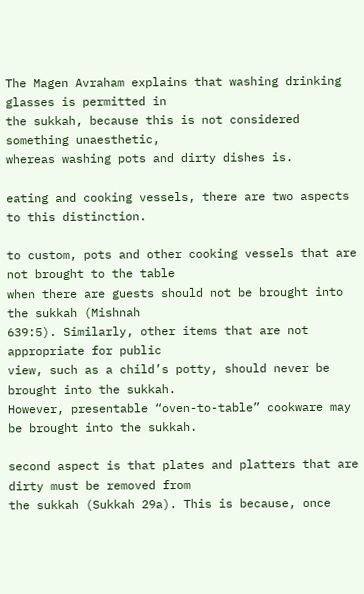The Magen Avraham explains that washing drinking glasses is permitted in
the sukkah, because this is not considered something unaesthetic,
whereas washing pots and dirty dishes is.

eating and cooking vessels, there are two aspects to this distinction.

to custom, pots and other cooking vessels that are not brought to the table
when there are guests should not be brought into the sukkah (Mishnah
639:5). Similarly, other items that are not appropriate for public
view, such as a child’s potty, should never be brought into the sukkah.
However, presentable “oven-to-table” cookware may be brought into the sukkah.

second aspect is that plates and platters that are dirty must be removed from
the sukkah (Sukkah 29a). This is because, once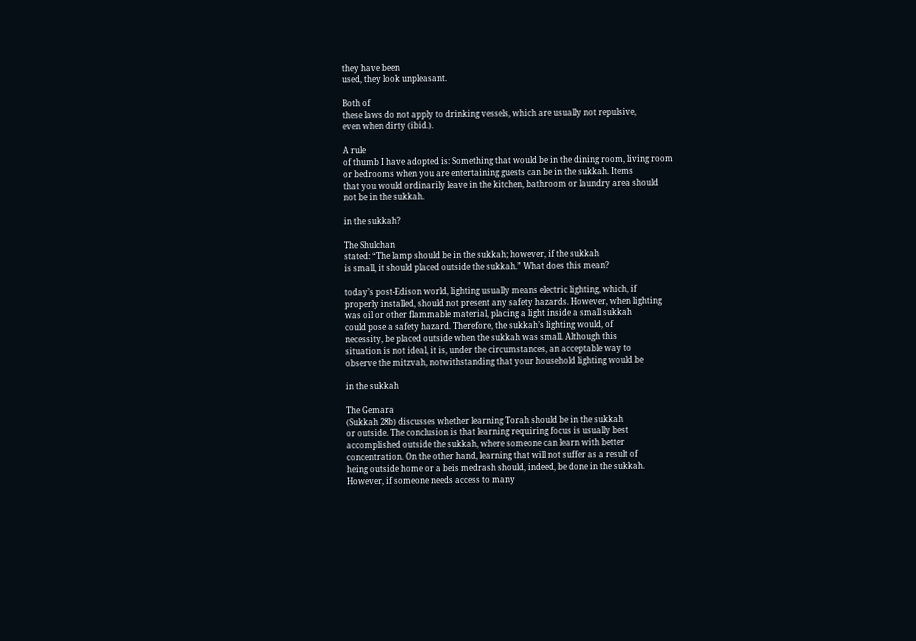they have been
used, they look unpleasant.

Both of
these laws do not apply to drinking vessels, which are usually not repulsive,
even when dirty (ibid.).

A rule
of thumb I have adopted is: Something that would be in the dining room, living room
or bedrooms when you are entertaining guests can be in the sukkah. Items
that you would ordinarily leave in the kitchen, bathroom or laundry area should
not be in the sukkah.

in the sukkah?

The Shulchan
stated: “The lamp should be in the sukkah; however, if the sukkah
is small, it should placed outside the sukkah.” What does this mean?

today’s post-Edison world, lighting usually means electric lighting, which, if
properly installed, should not present any safety hazards. However, when lighting
was oil or other flammable material, placing a light inside a small sukkah
could pose a safety hazard. Therefore, the sukkah’s lighting would, of
necessity, be placed outside when the sukkah was small. Although this
situation is not ideal, it is, under the circumstances, an acceptable way to
observe the mitzvah, notwithstanding that your household lighting would be

in the sukkah

The Gemara
(Sukkah 28b) discusses whether learning Torah should be in the sukkah
or outside. The conclusion is that learning requiring focus is usually best
accomplished outside the sukkah, where someone can learn with better
concentration. On the other hand, learning that will not suffer as a result of
heing outside home or a beis medrash should, indeed, be done in the sukkah.
However, if someone needs access to many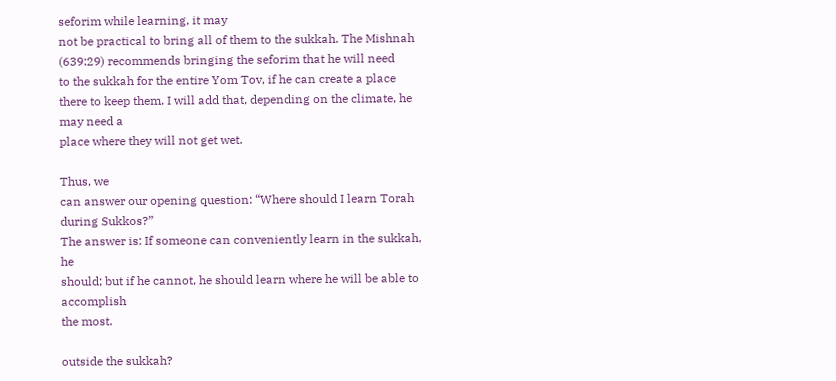seforim while learning, it may
not be practical to bring all of them to the sukkah. The Mishnah
(639:29) recommends bringing the seforim that he will need
to the sukkah for the entire Yom Tov, if he can create a place
there to keep them. I will add that, depending on the climate, he may need a
place where they will not get wet.

Thus, we
can answer our opening question: “Where should I learn Torah during Sukkos?”
The answer is: If someone can conveniently learn in the sukkah, he
should; but if he cannot, he should learn where he will be able to accomplish
the most.

outside the sukkah?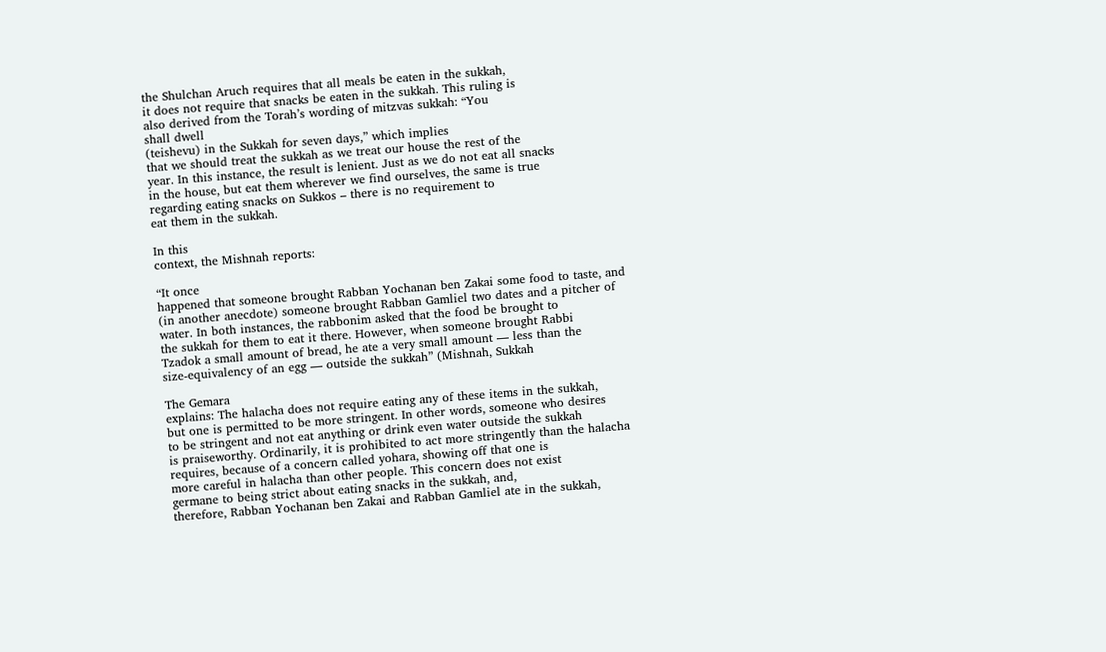the Shulchan Aruch requires that all meals be eaten in the sukkah,
it does not require that snacks be eaten in the sukkah. This ruling is
also derived from the Torah’s wording of mitzvas sukkah: “You
shall dwell
(teishevu) in the Sukkah for seven days,” which implies
that we should treat the sukkah as we treat our house the rest of the
year. In this instance, the result is lenient. Just as we do not eat all snacks
in the house, but eat them wherever we find ourselves, the same is true
regarding eating snacks on Sukkos – there is no requirement to
eat them in the sukkah.

In this
context, the Mishnah reports:

“It once
happened that someone brought Rabban Yochanan ben Zakai some food to taste, and
(in another anecdote) someone brought Rabban Gamliel two dates and a pitcher of
water. In both instances, the rabbonim asked that the food be brought to
the sukkah for them to eat it there. However, when someone brought Rabbi
Tzadok a small amount of bread, he ate a very small amount — less than the
size-equivalency of an egg — outside the sukkah” (Mishnah, Sukkah

The Gemara
explains: The halacha does not require eating any of these items in the sukkah,
but one is permitted to be more stringent. In other words, someone who desires
to be stringent and not eat anything or drink even water outside the sukkah
is praiseworthy. Ordinarily, it is prohibited to act more stringently than the halacha
requires, because of a concern called yohara, showing off that one is
more careful in halacha than other people. This concern does not exist
germane to being strict about eating snacks in the sukkah, and,
therefore, Rabban Yochanan ben Zakai and Rabban Gamliel ate in the sukkah,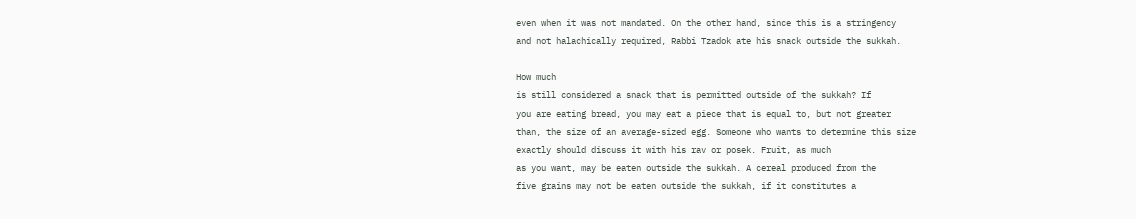even when it was not mandated. On the other hand, since this is a stringency
and not halachically required, Rabbi Tzadok ate his snack outside the sukkah.

How much
is still considered a snack that is permitted outside of the sukkah? If
you are eating bread, you may eat a piece that is equal to, but not greater
than, the size of an average-sized egg. Someone who wants to determine this size
exactly should discuss it with his rav or posek. Fruit, as much
as you want, may be eaten outside the sukkah. A cereal produced from the
five grains may not be eaten outside the sukkah, if it constitutes a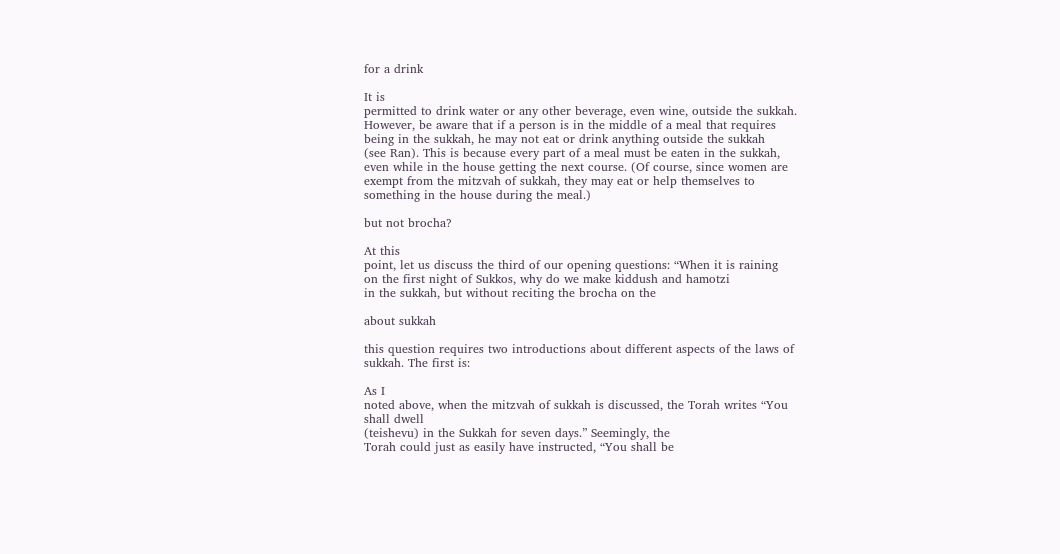for a drink

It is
permitted to drink water or any other beverage, even wine, outside the sukkah.
However, be aware that if a person is in the middle of a meal that requires
being in the sukkah, he may not eat or drink anything outside the sukkah
(see Ran). This is because every part of a meal must be eaten in the sukkah,
even while in the house getting the next course. (Of course, since women are
exempt from the mitzvah of sukkah, they may eat or help themselves to
something in the house during the meal.)

but not brocha?

At this
point, let us discuss the third of our opening questions: “When it is raining
on the first night of Sukkos, why do we make kiddush and hamotzi
in the sukkah, but without reciting the brocha on the

about sukkah

this question requires two introductions about different aspects of the laws of
sukkah. The first is:

As I
noted above, when the mitzvah of sukkah is discussed, the Torah writes “You
shall dwell
(teishevu) in the Sukkah for seven days.” Seemingly, the
Torah could just as easily have instructed, “You shall be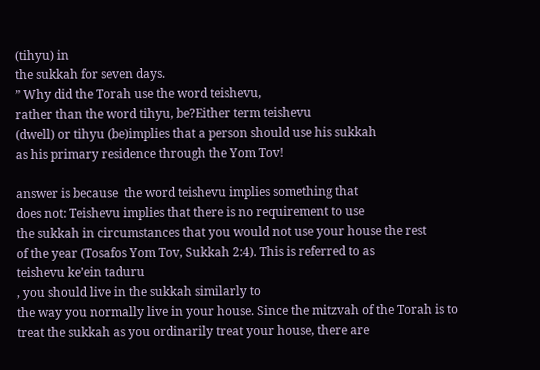(tihyu) in
the sukkah for seven days.
” Why did the Torah use the word teishevu,
rather than the word tihyu, be?Either term teishevu
(dwell) or tihyu (be)implies that a person should use his sukkah
as his primary residence through the Yom Tov!

answer is because  the word teishevu implies something that
does not: Teishevu implies that there is no requirement to use
the sukkah in circumstances that you would not use your house the rest
of the year (Tosafos Yom Tov, Sukkah 2:4). This is referred to as
teishevu ke’ein taduru
, you should live in the sukkah similarly to
the way you normally live in your house. Since the mitzvah of the Torah is to
treat the sukkah as you ordinarily treat your house, there are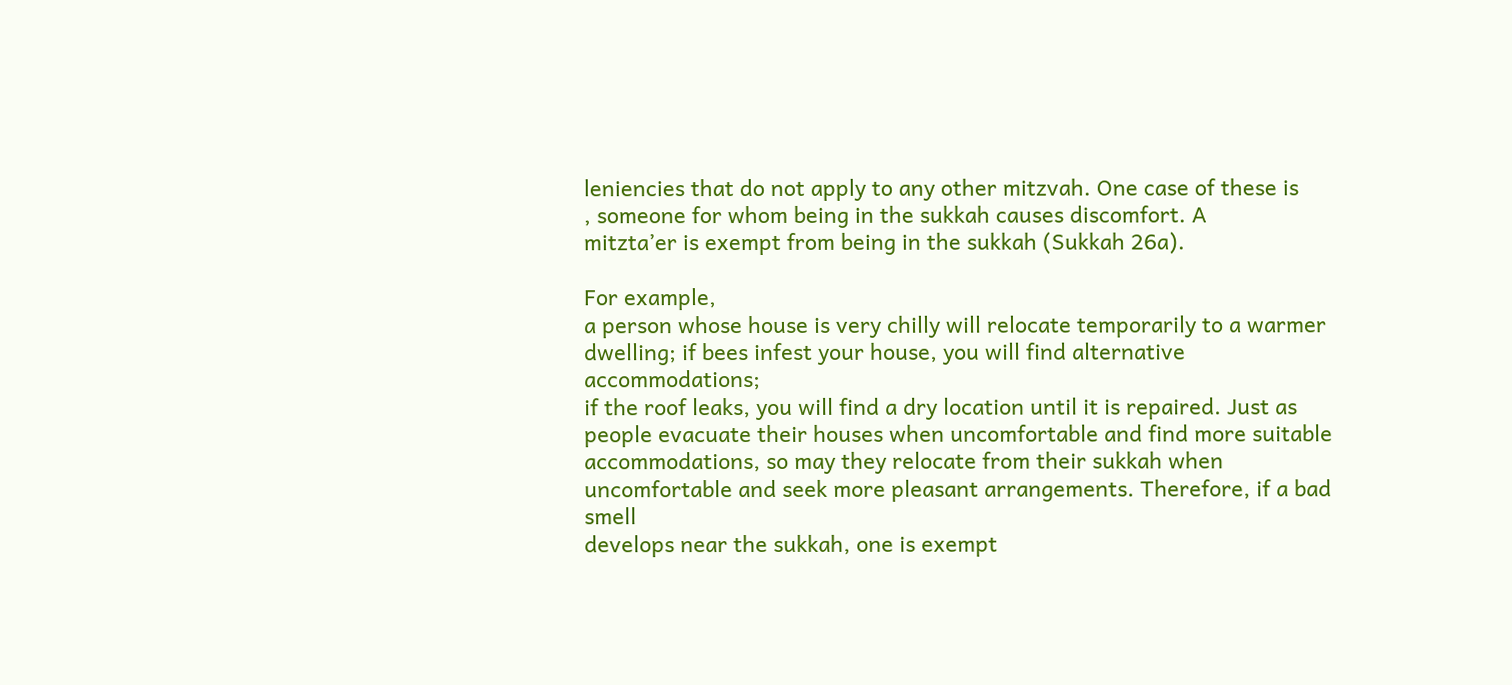leniencies that do not apply to any other mitzvah. One case of these is
, someone for whom being in the sukkah causes discomfort. A
mitzta’er is exempt from being in the sukkah (Sukkah 26a).

For example,
a person whose house is very chilly will relocate temporarily to a warmer
dwelling; if bees infest your house, you will find alternative accommodations;
if the roof leaks, you will find a dry location until it is repaired. Just as
people evacuate their houses when uncomfortable and find more suitable
accommodations, so may they relocate from their sukkah when
uncomfortable and seek more pleasant arrangements. Therefore, if a bad smell
develops near the sukkah, one is exempt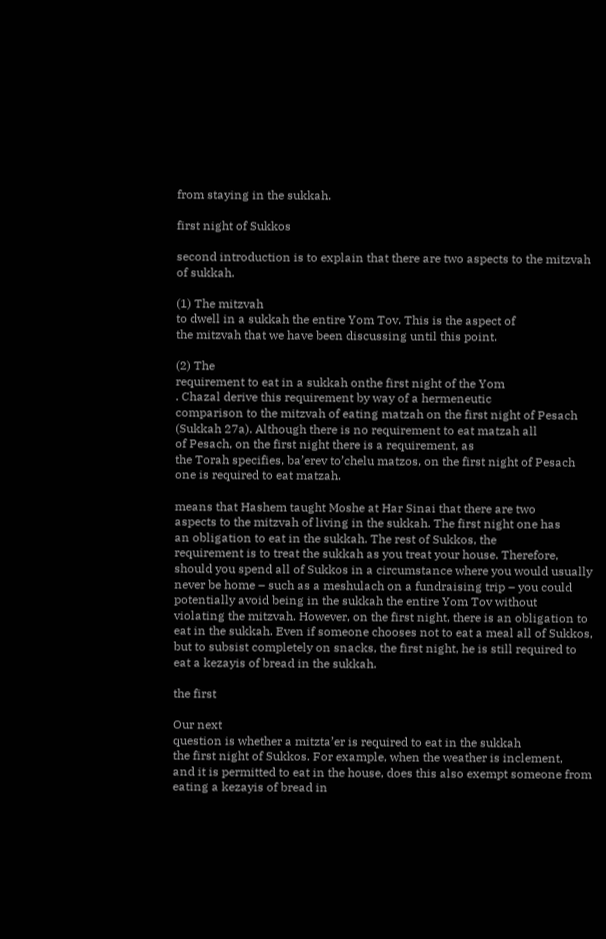from staying in the sukkah.

first night of Sukkos

second introduction is to explain that there are two aspects to the mitzvah
of sukkah.

(1) The mitzvah
to dwell in a sukkah the entire Yom Tov. This is the aspect of
the mitzvah that we have been discussing until this point.

(2) The
requirement to eat in a sukkah onthe first night of the Yom
. Chazal derive this requirement by way of a hermeneutic
comparison to the mitzvah of eating matzah on the first night of Pesach
(Sukkah 27a). Although there is no requirement to eat matzah all
of Pesach, on the first night there is a requirement, as
the Torah specifies, ba’erev to’chelu matzos, on the first night of Pesach
one is required to eat matzah.

means that Hashem taught Moshe at Har Sinai that there are two
aspects to the mitzvah of living in the sukkah. The first night one has
an obligation to eat in the sukkah. The rest of Sukkos, the
requirement is to treat the sukkah as you treat your house. Therefore,
should you spend all of Sukkos in a circumstance where you would usually
never be home – such as a meshulach on a fundraising trip – you could
potentially avoid being in the sukkah the entire Yom Tov without
violating the mitzvah. However, on the first night, there is an obligation to
eat in the sukkah. Even if someone chooses not to eat a meal all of Sukkos,
but to subsist completely on snacks, the first night, he is still required to
eat a kezayis of bread in the sukkah.

the first

Our next
question is whether a mitzta’er is required to eat in the sukkah
the first night of Sukkos. For example, when the weather is inclement,
and it is permitted to eat in the house, does this also exempt someone from
eating a kezayis of bread in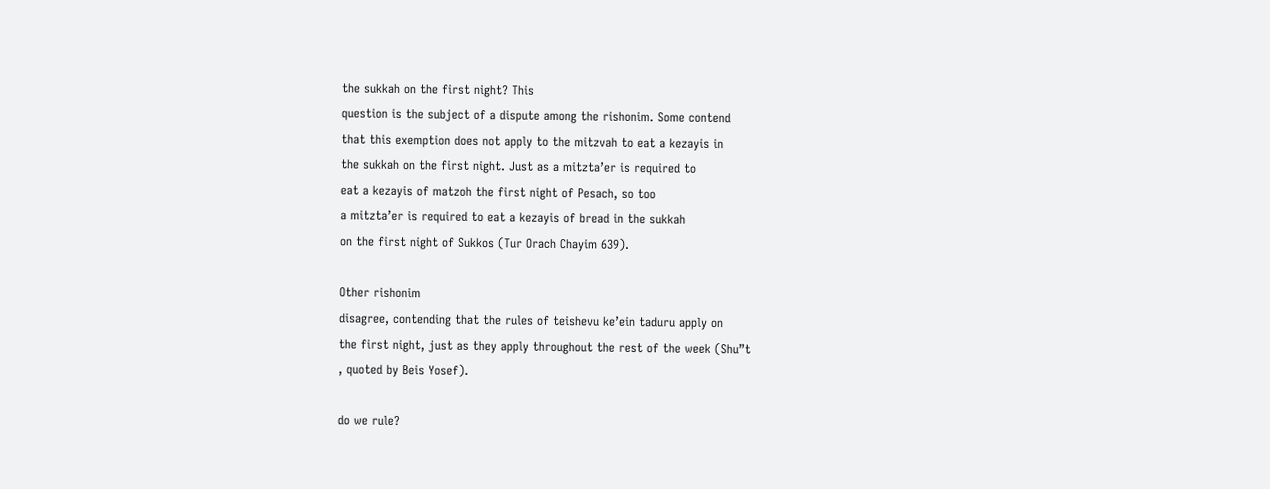the sukkah on the first night? This
question is the subject of a dispute among the rishonim. Some contend
that this exemption does not apply to the mitzvah to eat a kezayis in
the sukkah on the first night. Just as a mitzta’er is required to
eat a kezayis of matzoh the first night of Pesach, so too
a mitzta’er is required to eat a kezayis of bread in the sukkah
on the first night of Sukkos (Tur Orach Chayim 639).

Other rishonim
disagree, contending that the rules of teishevu ke’ein taduru apply on
the first night, just as they apply throughout the rest of the week (Shu”t
, quoted by Beis Yosef).

do we rule?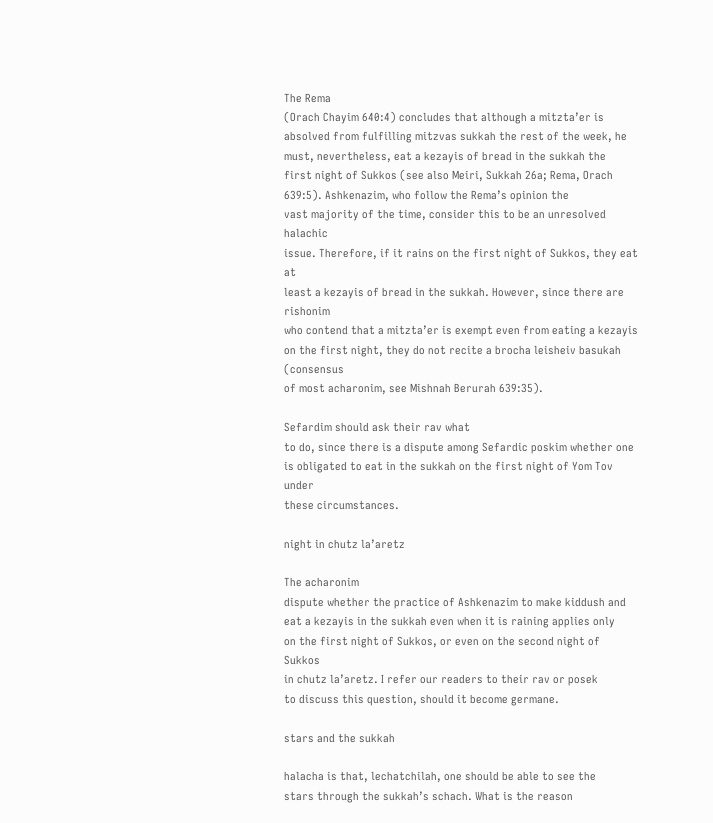The Rema
(Orach Chayim 640:4) concludes that although a mitzta’er is
absolved from fulfilling mitzvas sukkah the rest of the week, he
must, nevertheless, eat a kezayis of bread in the sukkah the
first night of Sukkos (see also Meiri, Sukkah 26a; Rema, Orach
639:5). Ashkenazim, who follow the Rema’s opinion the
vast majority of the time, consider this to be an unresolved halachic
issue. Therefore, if it rains on the first night of Sukkos, they eat at
least a kezayis of bread in the sukkah. However, since there are rishonim
who contend that a mitzta’er is exempt even from eating a kezayis
on the first night, they do not recite a brocha leisheiv basukah (consensus
of most acharonim, see Mishnah Berurah 639:35).

Sefardim should ask their rav what
to do, since there is a dispute among Sefardic poskim whether one
is obligated to eat in the sukkah on the first night of Yom Tov under
these circumstances.

night in chutz la’aretz

The acharonim
dispute whether the practice of Ashkenazim to make kiddush and
eat a kezayis in the sukkah even when it is raining applies only
on the first night of Sukkos, or even on the second night of Sukkos
in chutz la’aretz. I refer our readers to their rav or posek
to discuss this question, should it become germane.

stars and the sukkah

halacha is that, lechatchilah, one should be able to see the
stars through the sukkah’s schach. What is the reason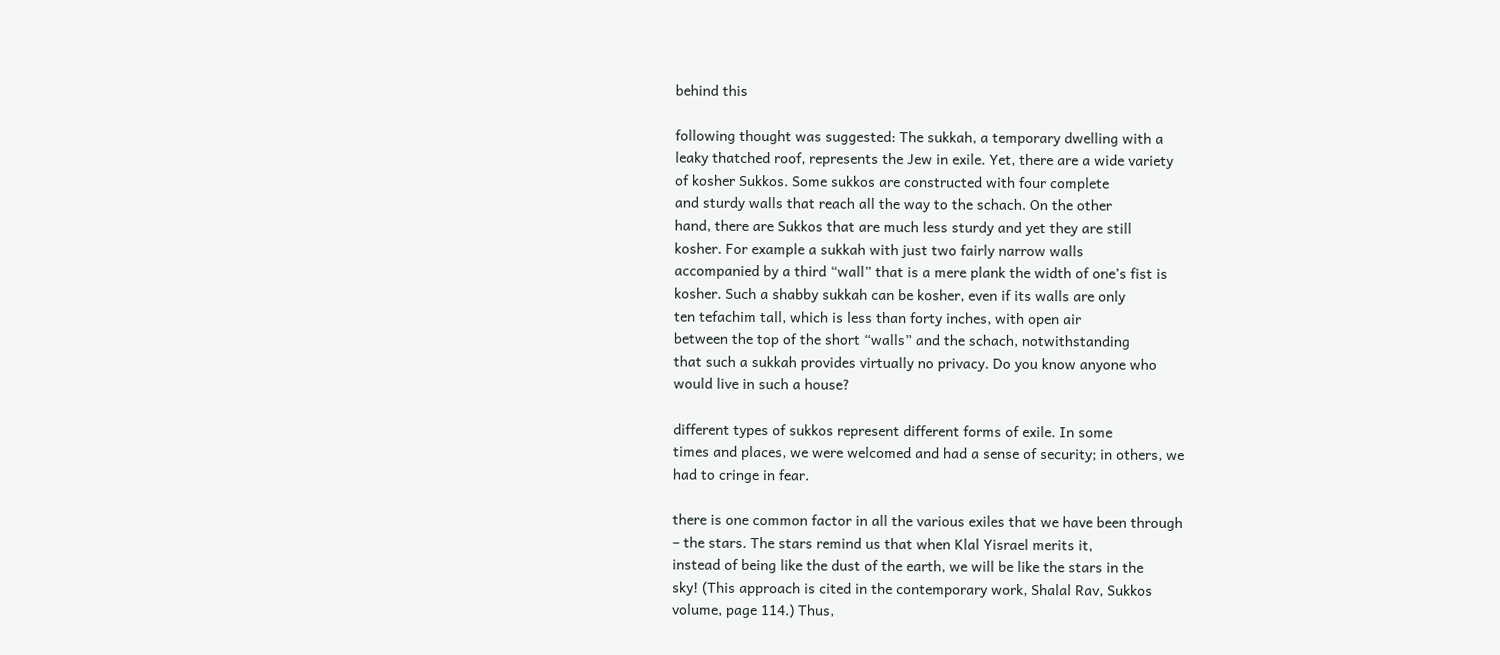behind this

following thought was suggested: The sukkah, a temporary dwelling with a
leaky thatched roof, represents the Jew in exile. Yet, there are a wide variety
of kosher Sukkos. Some sukkos are constructed with four complete
and sturdy walls that reach all the way to the schach. On the other
hand, there are Sukkos that are much less sturdy and yet they are still
kosher. For example a sukkah with just two fairly narrow walls
accompanied by a third “wall” that is a mere plank the width of one’s fist is
kosher. Such a shabby sukkah can be kosher, even if its walls are only
ten tefachim tall, which is less than forty inches, with open air
between the top of the short “walls” and the schach, notwithstanding
that such a sukkah provides virtually no privacy. Do you know anyone who
would live in such a house?

different types of sukkos represent different forms of exile. In some
times and places, we were welcomed and had a sense of security; in others, we
had to cringe in fear.

there is one common factor in all the various exiles that we have been through
– the stars. The stars remind us that when Klal Yisrael merits it,
instead of being like the dust of the earth, we will be like the stars in the
sky! (This approach is cited in the contemporary work, Shalal Rav, Sukkos
volume, page 114.) Thus,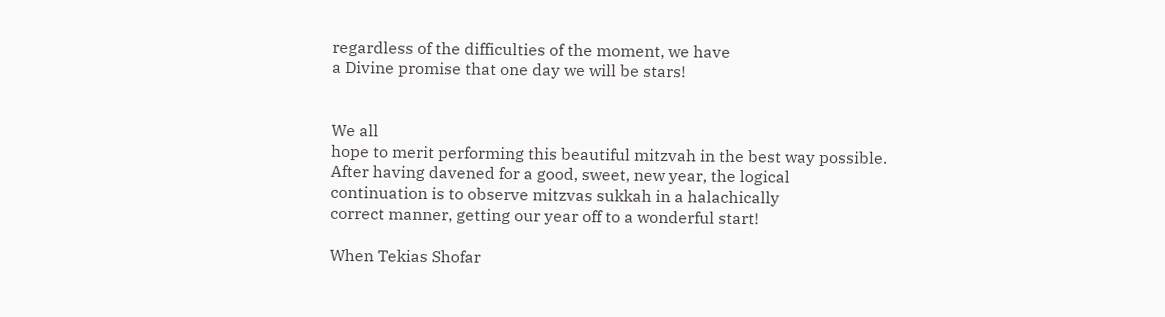regardless of the difficulties of the moment, we have
a Divine promise that one day we will be stars!


We all
hope to merit performing this beautiful mitzvah in the best way possible.
After having davened for a good, sweet, new year, the logical
continuation is to observe mitzvas sukkah in a halachically
correct manner, getting our year off to a wonderful start!

When Tekias Shofar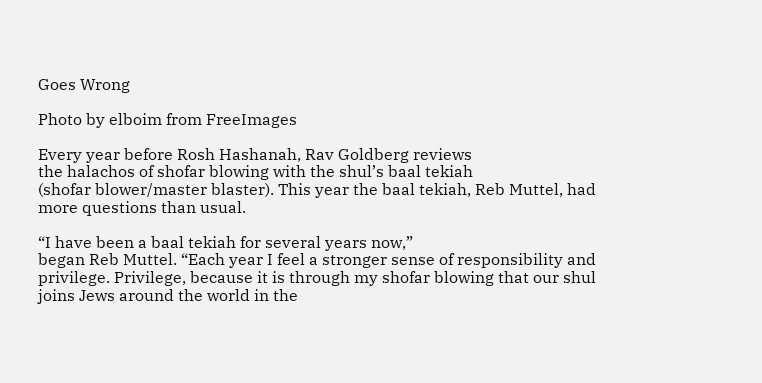Goes Wrong

Photo by elboim from FreeImages

Every year before Rosh Hashanah, Rav Goldberg reviews
the halachos of shofar blowing with the shul’s baal tekiah
(shofar blower/master blaster). This year the baal tekiah, Reb Muttel, had
more questions than usual.

“I have been a baal tekiah for several years now,”
began Reb Muttel. “Each year I feel a stronger sense of responsibility and
privilege. Privilege, because it is through my shofar blowing that our shul
joins Jews around the world in the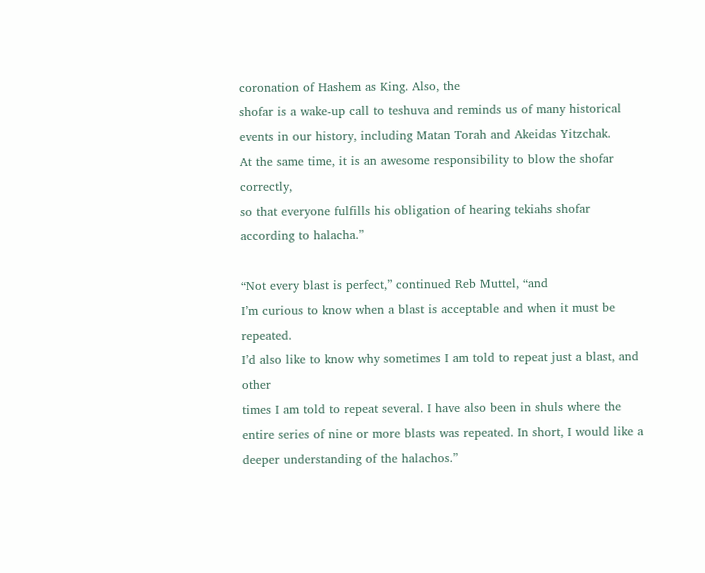coronation of Hashem as King. Also, the
shofar is a wake-up call to teshuva and reminds us of many historical
events in our history, including Matan Torah and Akeidas Yitzchak.
At the same time, it is an awesome responsibility to blow the shofar correctly,
so that everyone fulfills his obligation of hearing tekiahs shofar
according to halacha.”

“Not every blast is perfect,” continued Reb Muttel, “and
I’m curious to know when a blast is acceptable and when it must be repeated.
I’d also like to know why sometimes I am told to repeat just a blast, and other
times I am told to repeat several. I have also been in shuls where the
entire series of nine or more blasts was repeated. In short, I would like a
deeper understanding of the halachos.”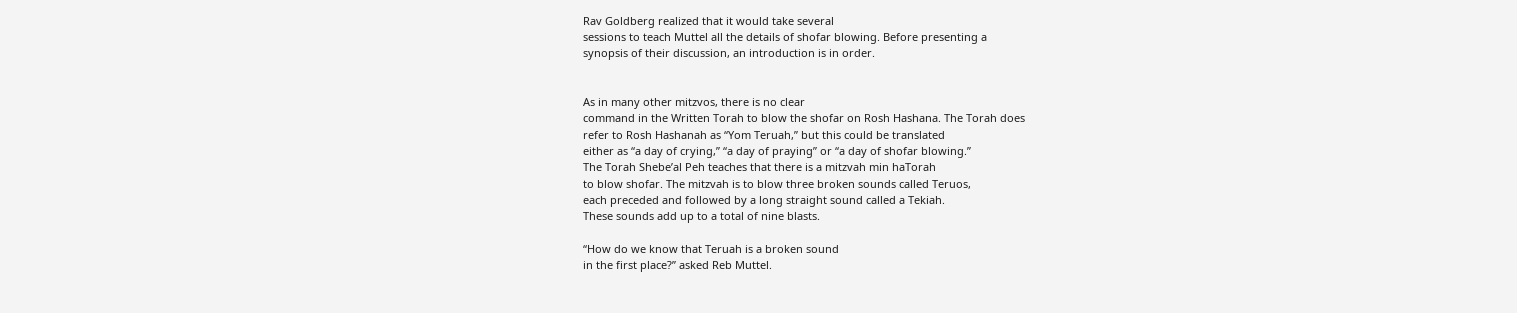Rav Goldberg realized that it would take several
sessions to teach Muttel all the details of shofar blowing. Before presenting a
synopsis of their discussion, an introduction is in order.


As in many other mitzvos, there is no clear
command in the Written Torah to blow the shofar on Rosh Hashana. The Torah does
refer to Rosh Hashanah as “Yom Teruah,” but this could be translated
either as “a day of crying,” “a day of praying” or “a day of shofar blowing.”
The Torah Shebe’al Peh teaches that there is a mitzvah min haTorah
to blow shofar. The mitzvah is to blow three broken sounds called Teruos,
each preceded and followed by a long straight sound called a Tekiah.
These sounds add up to a total of nine blasts.

“How do we know that Teruah is a broken sound
in the first place?” asked Reb Muttel.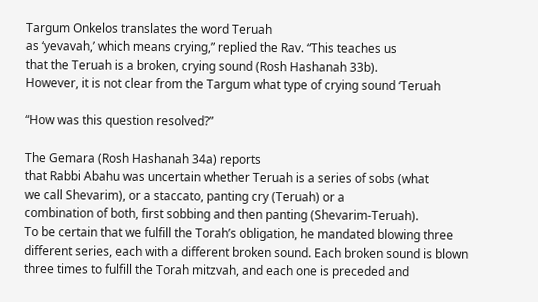Targum Onkelos translates the word Teruah
as ‘yevavah,’ which means crying,” replied the Rav. “This teaches us
that the Teruah is a broken, crying sound (Rosh Hashanah 33b).
However, it is not clear from the Targum what type of crying sound ‘Teruah

“How was this question resolved?”

The Gemara (Rosh Hashanah 34a) reports
that Rabbi Abahu was uncertain whether Teruah is a series of sobs (what
we call Shevarim), or a staccato, panting cry (Teruah) or a
combination of both, first sobbing and then panting (Shevarim-Teruah).
To be certain that we fulfill the Torah’s obligation, he mandated blowing three
different series, each with a different broken sound. Each broken sound is blown
three times to fulfill the Torah mitzvah, and each one is preceded and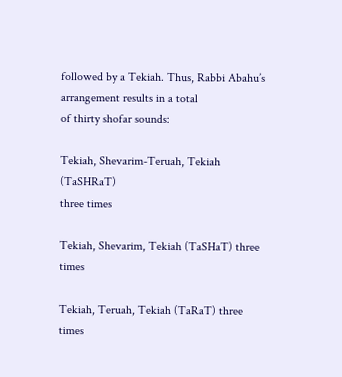followed by a Tekiah. Thus, Rabbi Abahu’s arrangement results in a total
of thirty shofar sounds:

Tekiah, Shevarim-Teruah, Tekiah (TaSHRaT)
three times

Tekiah, Shevarim, Tekiah (TaSHaT) three times

Tekiah, Teruah, Tekiah (TaRaT) three times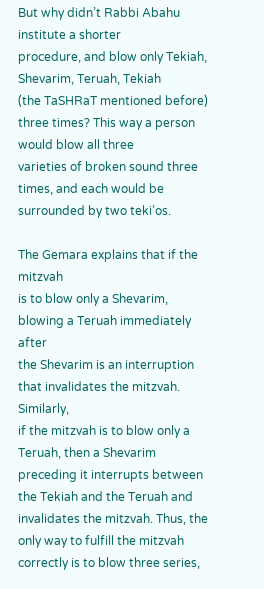But why didn’t Rabbi Abahu institute a shorter
procedure, and blow only Tekiah, Shevarim, Teruah, Tekiah
(the TaSHRaT mentioned before) three times? This way a person would blow all three
varieties of broken sound three times, and each would be surrounded by two teki’os.

The Gemara explains that if the mitzvah
is to blow only a Shevarim, blowing a Teruah immediately after
the Shevarim is an interruption that invalidates the mitzvah. Similarly,
if the mitzvah is to blow only a Teruah, then a Shevarim
preceding it interrupts between the Tekiah and the Teruah and
invalidates the mitzvah. Thus, the only way to fulfill the mitzvah
correctly is to blow three series,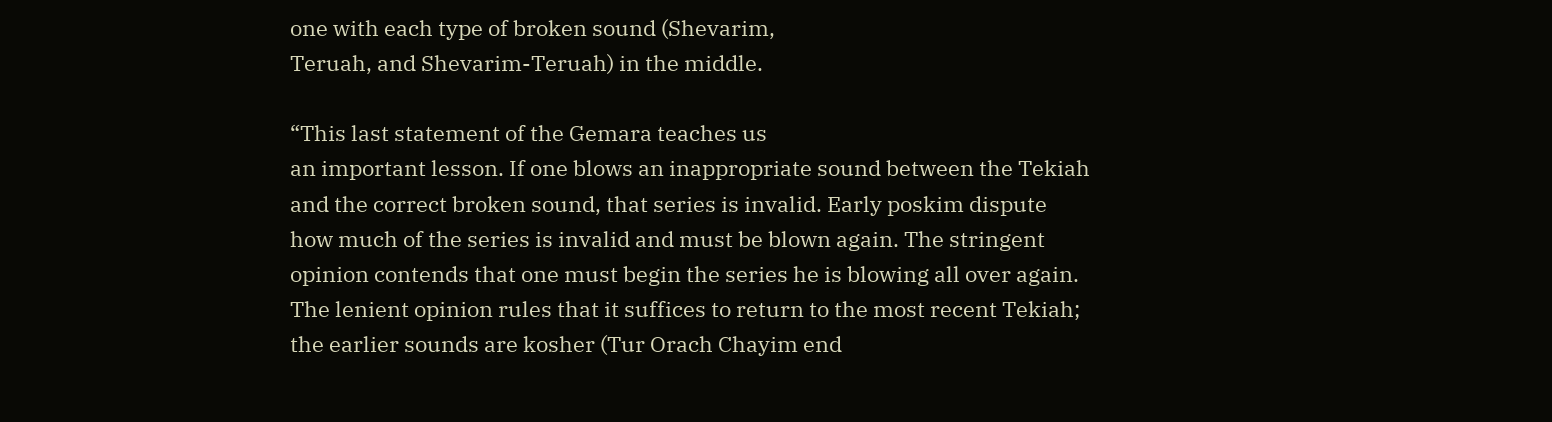one with each type of broken sound (Shevarim,
Teruah, and Shevarim-Teruah) in the middle.

“This last statement of the Gemara teaches us
an important lesson. If one blows an inappropriate sound between the Tekiah
and the correct broken sound, that series is invalid. Early poskim dispute
how much of the series is invalid and must be blown again. The stringent
opinion contends that one must begin the series he is blowing all over again.
The lenient opinion rules that it suffices to return to the most recent Tekiah;
the earlier sounds are kosher (Tur Orach Chayim end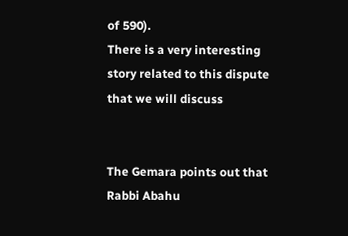of 590).
There is a very interesting story related to this dispute that we will discuss


The Gemara points out that Rabbi Abahu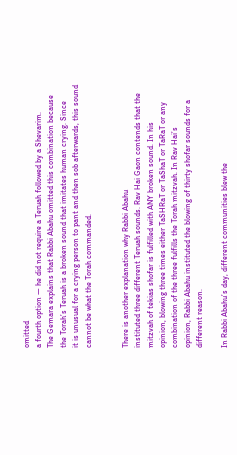omitted
a fourth option — he did not require a Teruah followed by a Shevarim.
The Gemara explains that Rabbi Abahu omitted this combination because
the Torah’s Teruah is a broken sound that imitates human crying. Since
it is unusual for a crying person to pant and then sob afterwards, this sound
cannot be what the Torah commanded.


There is another explanation why Rabbi Abahu
instituted three different Teruah sounds. Rav Hai Gaon contends that the
mitzvah of tekias shofar is fulfilled with ANY broken sound. In his
opinion, blowing three times either TaSHRaT or TaShaT or TaRaT or any
combination of the three fulfills the Torah mitzvah. In Rav Hai’s
opinion, Rabbi Abahu instituted the blowing of thirty shofar sounds for a
different reason.

In Rabbi Abahu’s day, different communities blew the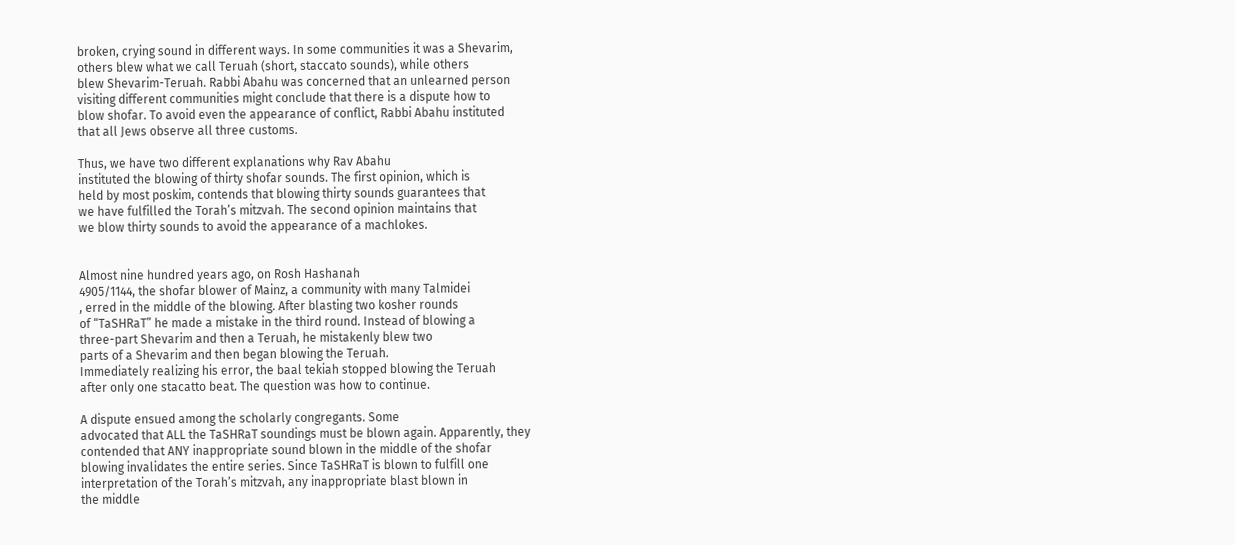broken, crying sound in different ways. In some communities it was a Shevarim,
others blew what we call Teruah (short, staccato sounds), while others
blew Shevarim-Teruah. Rabbi Abahu was concerned that an unlearned person
visiting different communities might conclude that there is a dispute how to
blow shofar. To avoid even the appearance of conflict, Rabbi Abahu instituted
that all Jews observe all three customs.

Thus, we have two different explanations why Rav Abahu
instituted the blowing of thirty shofar sounds. The first opinion, which is
held by most poskim, contends that blowing thirty sounds guarantees that
we have fulfilled the Torah’s mitzvah. The second opinion maintains that
we blow thirty sounds to avoid the appearance of a machlokes.


Almost nine hundred years ago, on Rosh Hashanah
4905/1144, the shofar blower of Mainz, a community with many Talmidei
, erred in the middle of the blowing. After blasting two kosher rounds
of “TaSHRaT” he made a mistake in the third round. Instead of blowing a
three-part Shevarim and then a Teruah, he mistakenly blew two
parts of a Shevarim and then began blowing the Teruah.
Immediately realizing his error, the baal tekiah stopped blowing the Teruah
after only one stacatto beat. The question was how to continue.

A dispute ensued among the scholarly congregants. Some
advocated that ALL the TaSHRaT soundings must be blown again. Apparently, they
contended that ANY inappropriate sound blown in the middle of the shofar
blowing invalidates the entire series. Since TaSHRaT is blown to fulfill one
interpretation of the Torah’s mitzvah, any inappropriate blast blown in
the middle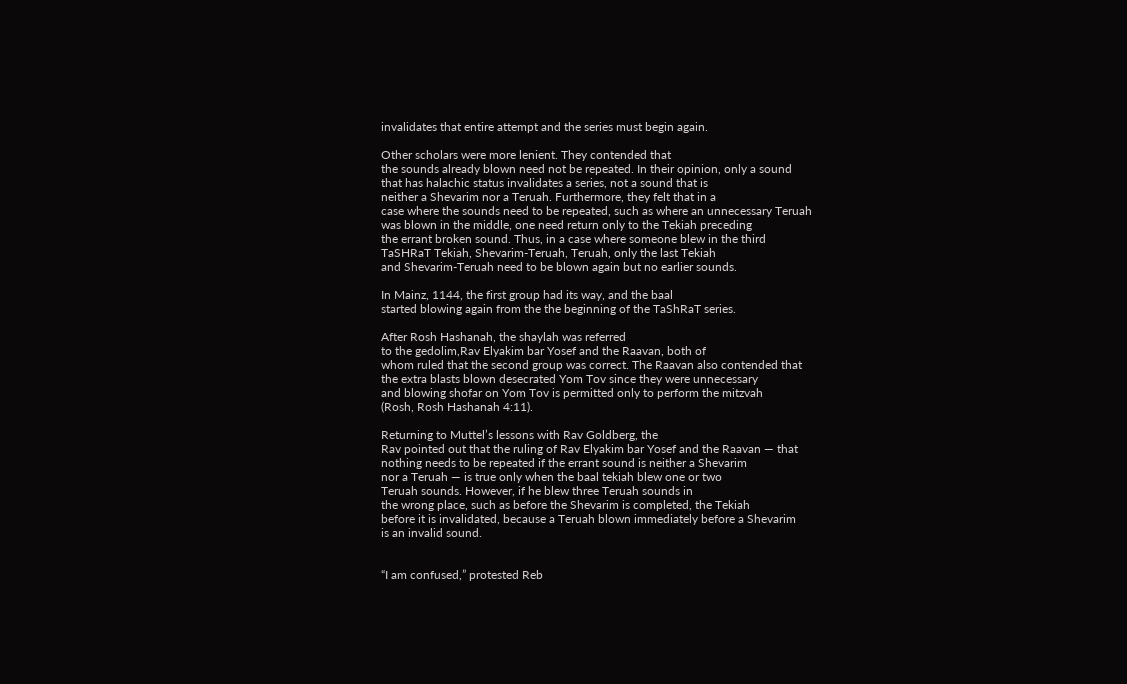invalidates that entire attempt and the series must begin again.

Other scholars were more lenient. They contended that
the sounds already blown need not be repeated. In their opinion, only a sound
that has halachic status invalidates a series, not a sound that is
neither a Shevarim nor a Teruah. Furthermore, they felt that in a
case where the sounds need to be repeated, such as where an unnecessary Teruah
was blown in the middle, one need return only to the Tekiah preceding
the errant broken sound. Thus, in a case where someone blew in the third
TaSHRaT Tekiah, Shevarim-Teruah, Teruah, only the last Tekiah
and Shevarim-Teruah need to be blown again but no earlier sounds.

In Mainz, 1144, the first group had its way, and the baal
started blowing again from the the beginning of the TaShRaT series.

After Rosh Hashanah, the shaylah was referred
to the gedolim,Rav Elyakim bar Yosef and the Raavan, both of
whom ruled that the second group was correct. The Raavan also contended that
the extra blasts blown desecrated Yom Tov since they were unnecessary
and blowing shofar on Yom Tov is permitted only to perform the mitzvah
(Rosh, Rosh Hashanah 4:11).

Returning to Muttel’s lessons with Rav Goldberg, the
Rav pointed out that the ruling of Rav Elyakim bar Yosef and the Raavan — that
nothing needs to be repeated if the errant sound is neither a Shevarim
nor a Teruah — is true only when the baal tekiah blew one or two
Teruah sounds. However, if he blew three Teruah sounds in
the wrong place, such as before the Shevarim is completed, the Tekiah
before it is invalidated, because a Teruah blown immediately before a Shevarim
is an invalid sound.


“I am confused,” protested Reb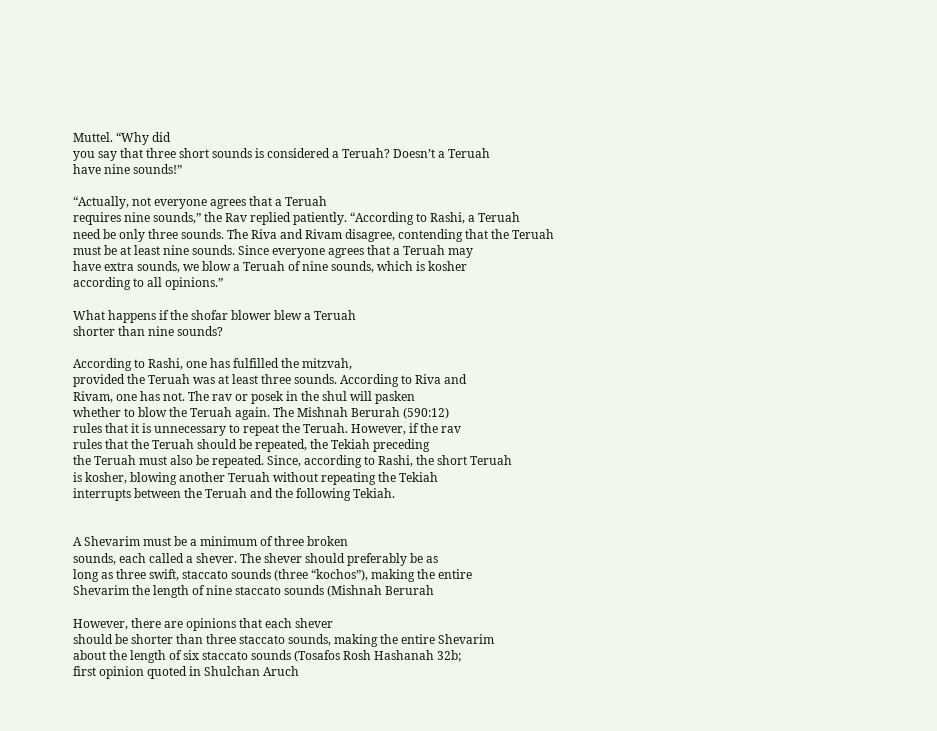Muttel. “Why did
you say that three short sounds is considered a Teruah? Doesn’t a Teruah
have nine sounds!”

“Actually, not everyone agrees that a Teruah
requires nine sounds,” the Rav replied patiently. “According to Rashi, a Teruah
need be only three sounds. The Riva and Rivam disagree, contending that the Teruah
must be at least nine sounds. Since everyone agrees that a Teruah may
have extra sounds, we blow a Teruah of nine sounds, which is kosher
according to all opinions.”

What happens if the shofar blower blew a Teruah
shorter than nine sounds?

According to Rashi, one has fulfilled the mitzvah,
provided the Teruah was at least three sounds. According to Riva and
Rivam, one has not. The rav or posek in the shul will pasken
whether to blow the Teruah again. The Mishnah Berurah (590:12)
rules that it is unnecessary to repeat the Teruah. However, if the rav
rules that the Teruah should be repeated, the Tekiah preceding
the Teruah must also be repeated. Since, according to Rashi, the short Teruah
is kosher, blowing another Teruah without repeating the Tekiah
interrupts between the Teruah and the following Tekiah.


A Shevarim must be a minimum of three broken
sounds, each called a shever. The shever should preferably be as
long as three swift, staccato sounds (three “kochos”), making the entire
Shevarim the length of nine staccato sounds (Mishnah Berurah

However, there are opinions that each shever
should be shorter than three staccato sounds, making the entire Shevarim
about the length of six staccato sounds (Tosafos Rosh Hashanah 32b;
first opinion quoted in Shulchan Aruch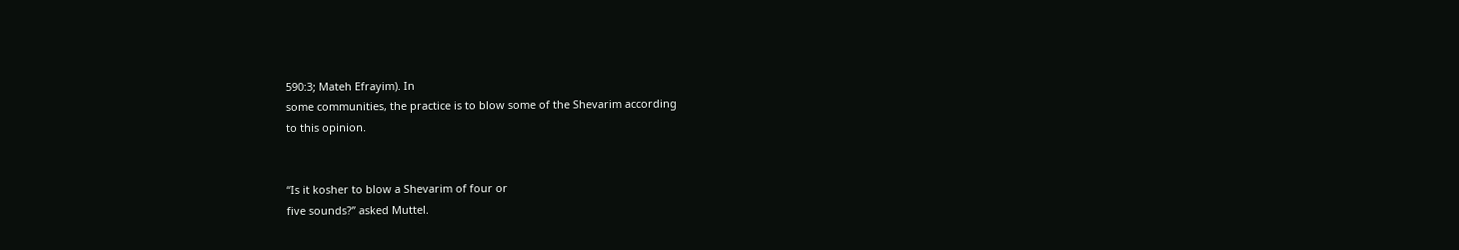590:3; Mateh Efrayim). In
some communities, the practice is to blow some of the Shevarim according
to this opinion.


“Is it kosher to blow a Shevarim of four or
five sounds?” asked Muttel.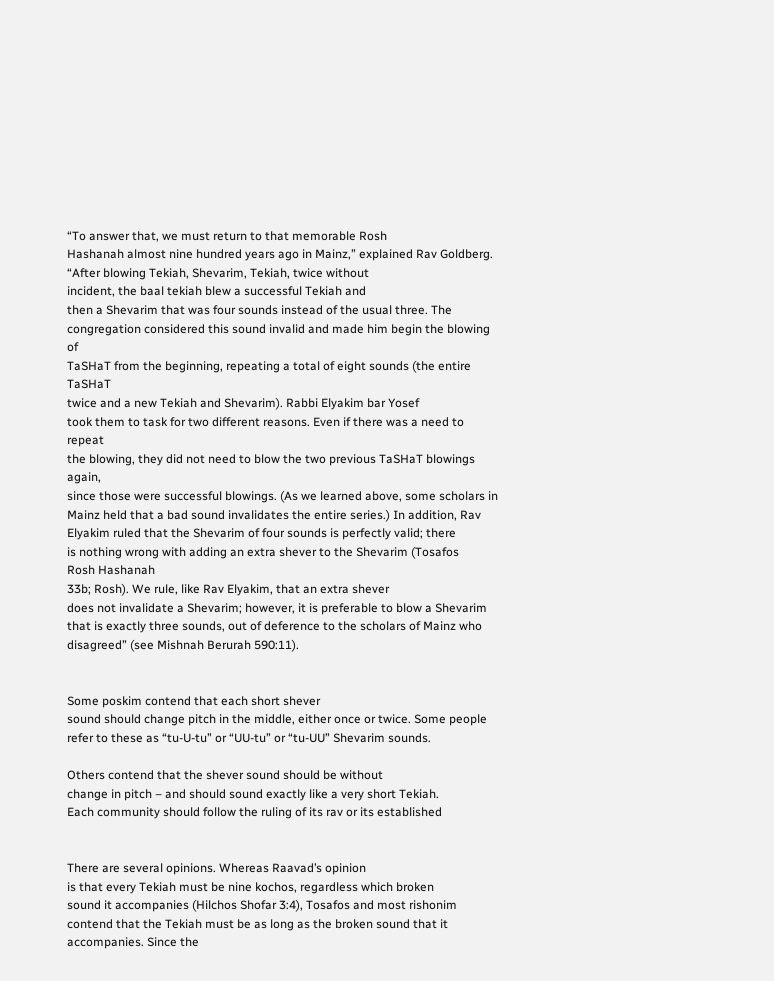“To answer that, we must return to that memorable Rosh
Hashanah almost nine hundred years ago in Mainz,” explained Rav Goldberg.
“After blowing Tekiah, Shevarim, Tekiah, twice without
incident, the baal tekiah blew a successful Tekiah and
then a Shevarim that was four sounds instead of the usual three. The
congregation considered this sound invalid and made him begin the blowing of
TaSHaT from the beginning, repeating a total of eight sounds (the entire TaSHaT
twice and a new Tekiah and Shevarim). Rabbi Elyakim bar Yosef
took them to task for two different reasons. Even if there was a need to repeat
the blowing, they did not need to blow the two previous TaSHaT blowings again,
since those were successful blowings. (As we learned above, some scholars in
Mainz held that a bad sound invalidates the entire series.) In addition, Rav
Elyakim ruled that the Shevarim of four sounds is perfectly valid; there
is nothing wrong with adding an extra shever to the Shevarim (Tosafos
Rosh Hashanah
33b; Rosh). We rule, like Rav Elyakim, that an extra shever
does not invalidate a Shevarim; however, it is preferable to blow a Shevarim
that is exactly three sounds, out of deference to the scholars of Mainz who
disagreed” (see Mishnah Berurah 590:11).


Some poskim contend that each short shever
sound should change pitch in the middle, either once or twice. Some people
refer to these as “tu-U-tu” or “UU-tu” or “tu-UU” Shevarim sounds.

Others contend that the shever sound should be without
change in pitch – and should sound exactly like a very short Tekiah.
Each community should follow the ruling of its rav or its established


There are several opinions. Whereas Raavad’s opinion
is that every Tekiah must be nine kochos, regardless which broken
sound it accompanies (Hilchos Shofar 3:4), Tosafos and most rishonim
contend that the Tekiah must be as long as the broken sound that it
accompanies. Since the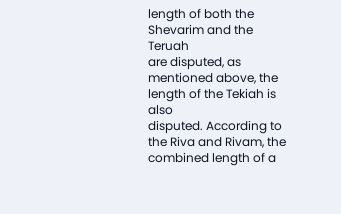length of both the Shevarim and the Teruah
are disputed, as mentioned above, the length of the Tekiah is also
disputed. According to the Riva and Rivam, the combined length of a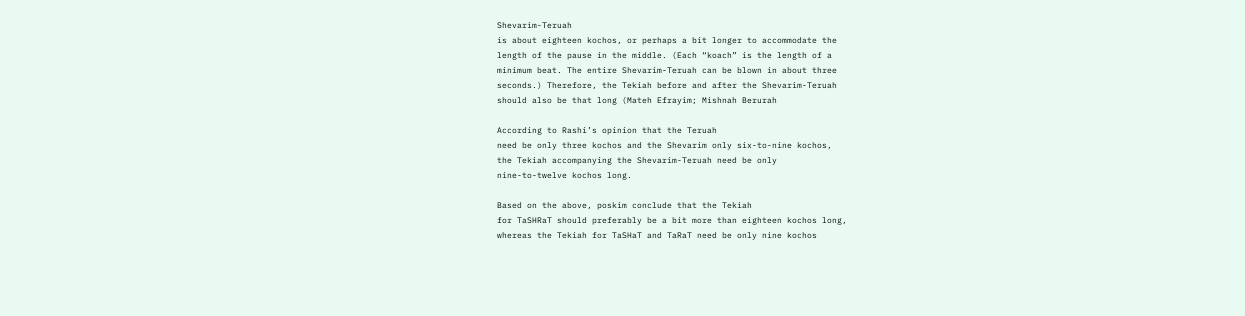Shevarim-Teruah
is about eighteen kochos, or perhaps a bit longer to accommodate the
length of the pause in the middle. (Each “koach” is the length of a
minimum beat. The entire Shevarim-Teruah can be blown in about three
seconds.) Therefore, the Tekiah before and after the Shevarim-Teruah
should also be that long (Mateh Efrayim; Mishnah Berurah

According to Rashi’s opinion that the Teruah
need be only three kochos and the Shevarim only six-to-nine kochos,
the Tekiah accompanying the Shevarim-Teruah need be only
nine-to-twelve kochos long.

Based on the above, poskim conclude that the Tekiah
for TaSHRaT should preferably be a bit more than eighteen kochos long,
whereas the Tekiah for TaSHaT and TaRaT need be only nine kochos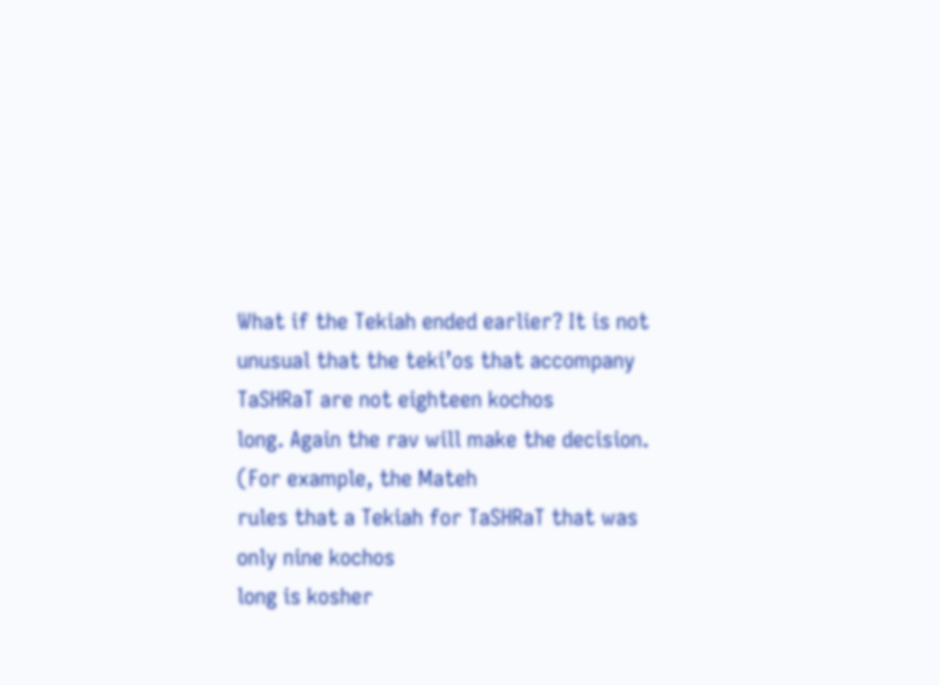What if the Tekiah ended earlier? It is not
unusual that the teki’os that accompany TaSHRaT are not eighteen kochos
long. Again the rav will make the decision. (For example, the Mateh
rules that a Tekiah for TaSHRaT that was only nine kochos
long is kosher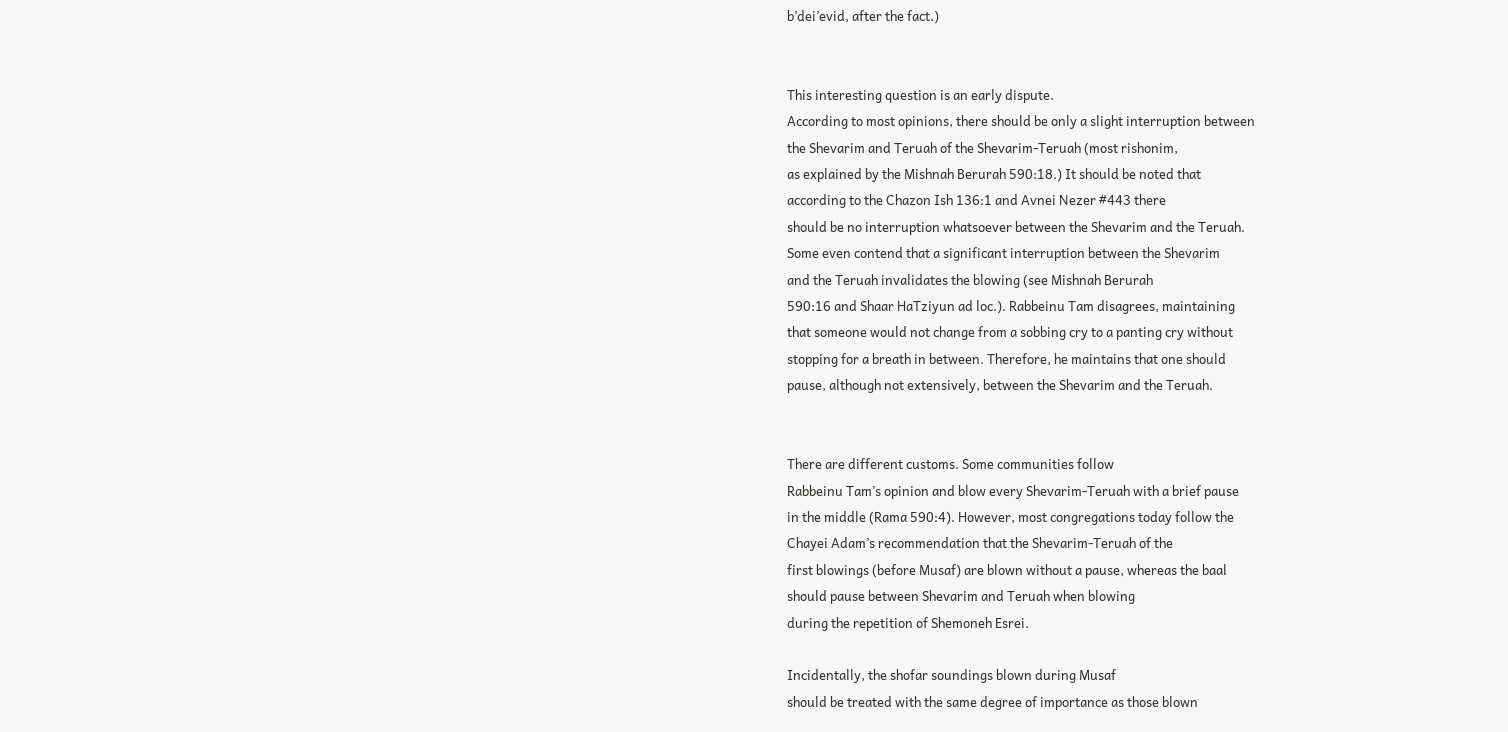b’dei’evid, after the fact.)


This interesting question is an early dispute.
According to most opinions, there should be only a slight interruption between
the Shevarim and Teruah of the Shevarim-Teruah (most rishonim,
as explained by the Mishnah Berurah 590:18.) It should be noted that
according to the Chazon Ish 136:1 and Avnei Nezer #443 there
should be no interruption whatsoever between the Shevarim and the Teruah.
Some even contend that a significant interruption between the Shevarim
and the Teruah invalidates the blowing (see Mishnah Berurah
590:16 and Shaar HaTziyun ad loc.). Rabbeinu Tam disagrees, maintaining
that someone would not change from a sobbing cry to a panting cry without
stopping for a breath in between. Therefore, he maintains that one should
pause, although not extensively, between the Shevarim and the Teruah.


There are different customs. Some communities follow
Rabbeinu Tam’s opinion and blow every Shevarim-Teruah with a brief pause
in the middle (Rama 590:4). However, most congregations today follow the
Chayei Adam’s recommendation that the Shevarim-Teruah of the
first blowings (before Musaf) are blown without a pause, whereas the baal
should pause between Shevarim and Teruah when blowing
during the repetition of Shemoneh Esrei.

Incidentally, the shofar soundings blown during Musaf
should be treated with the same degree of importance as those blown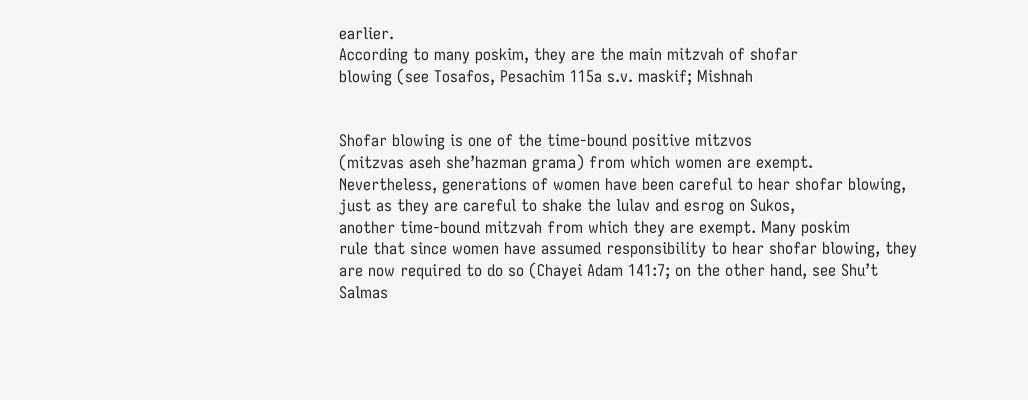earlier.
According to many poskim, they are the main mitzvah of shofar
blowing (see Tosafos, Pesachim 115a s.v. maskif; Mishnah


Shofar blowing is one of the time-bound positive mitzvos
(mitzvas aseh she’hazman grama) from which women are exempt.
Nevertheless, generations of women have been careful to hear shofar blowing,
just as they are careful to shake the lulav and esrog on Sukos,
another time-bound mitzvah from which they are exempt. Many poskim
rule that since women have assumed responsibility to hear shofar blowing, they
are now required to do so (Chayei Adam 141:7; on the other hand, see Shu’t
Salmas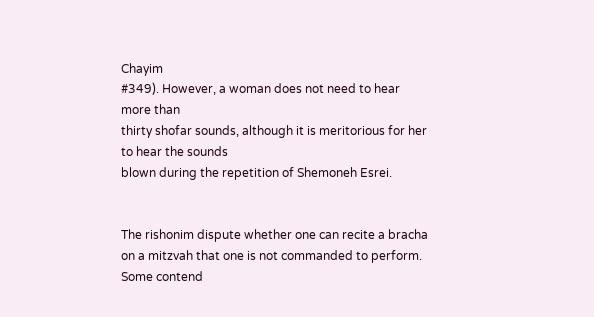Chayim
#349). However, a woman does not need to hear more than
thirty shofar sounds, although it is meritorious for her to hear the sounds
blown during the repetition of Shemoneh Esrei.


The rishonim dispute whether one can recite a bracha
on a mitzvah that one is not commanded to perform. Some contend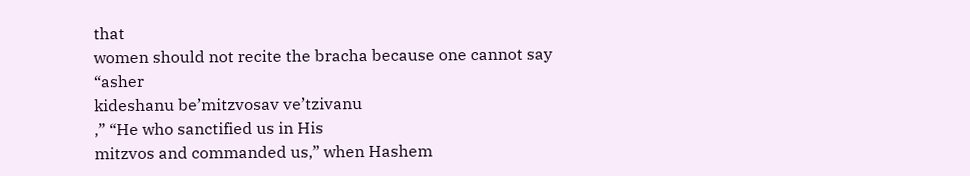that
women should not recite the bracha because one cannot say “asher
kideshanu be’mitzvosav ve’tzivanu
,” “He who sanctified us in His
mitzvos and commanded us,” when Hashem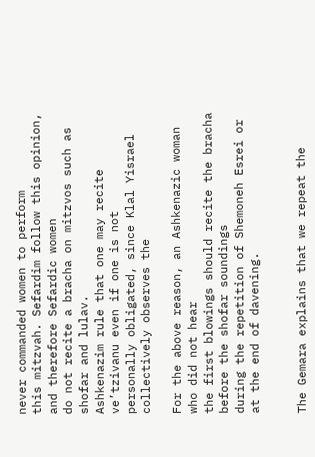never commanded women to perform
this mitzvah. Sefardim follow this opinion, and therefore Sefardic women
do not recite a bracha on mitzvos such as shofar and lulav.
Ashkenazim rule that one may recite ve’tzivanu even if one is not
personally obligated, since Klal Yisrael collectively observes the

For the above reason, an Ashkenazic woman who did not hear
the first blowings should recite the bracha before the shofar soundings
during the repetition of Shemoneh Esrei or at the end of davening.


The Gemara explains that we repeat the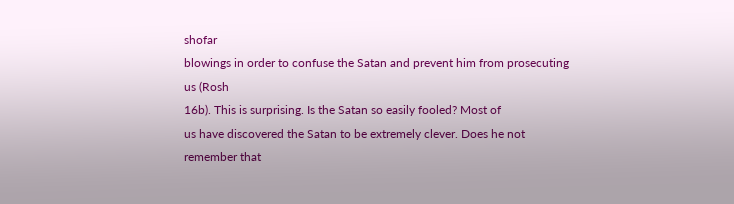shofar
blowings in order to confuse the Satan and prevent him from prosecuting us (Rosh
16b). This is surprising. Is the Satan so easily fooled? Most of
us have discovered the Satan to be extremely clever. Does he not remember that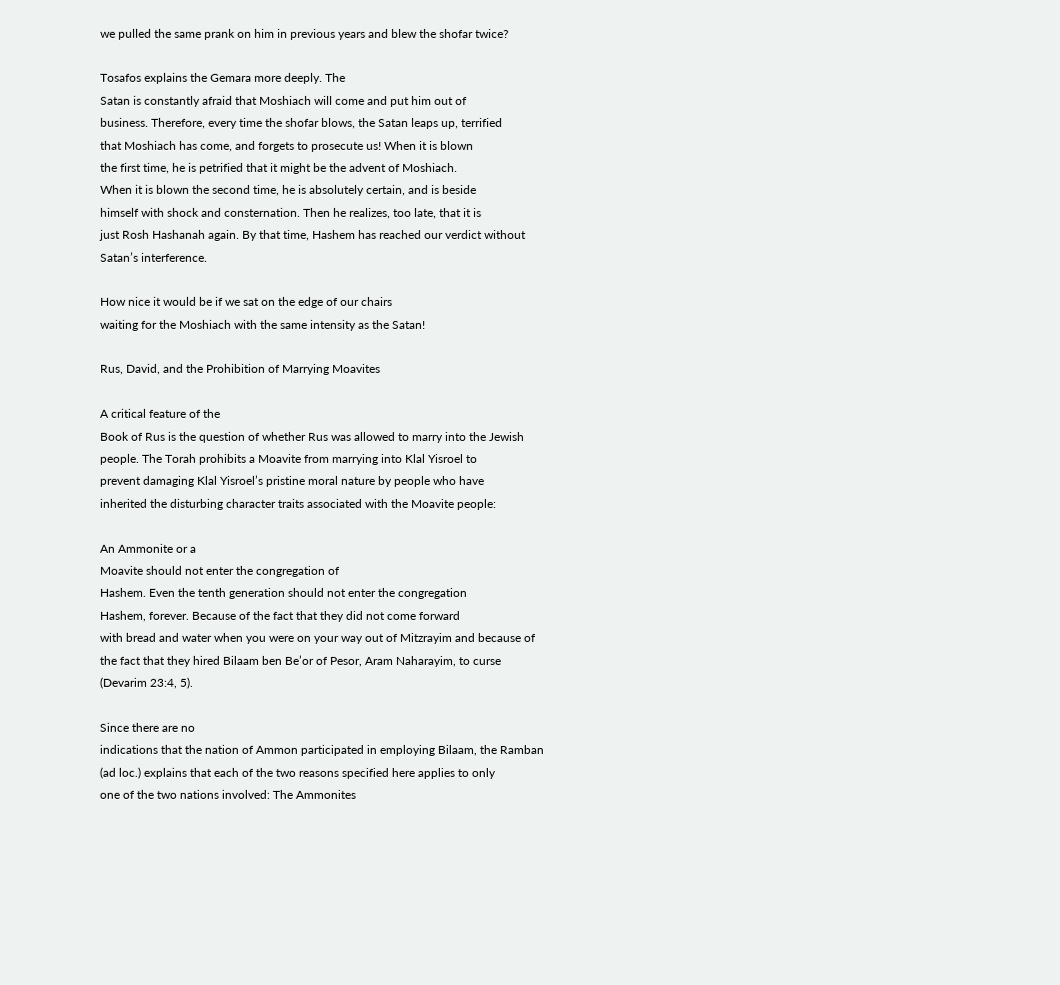we pulled the same prank on him in previous years and blew the shofar twice?

Tosafos explains the Gemara more deeply. The
Satan is constantly afraid that Moshiach will come and put him out of
business. Therefore, every time the shofar blows, the Satan leaps up, terrified
that Moshiach has come, and forgets to prosecute us! When it is blown
the first time, he is petrified that it might be the advent of Moshiach.
When it is blown the second time, he is absolutely certain, and is beside
himself with shock and consternation. Then he realizes, too late, that it is
just Rosh Hashanah again. By that time, Hashem has reached our verdict without
Satan’s interference.

How nice it would be if we sat on the edge of our chairs
waiting for the Moshiach with the same intensity as the Satan!

Rus, David, and the Prohibition of Marrying Moavites

A critical feature of the
Book of Rus is the question of whether Rus was allowed to marry into the Jewish
people. The Torah prohibits a Moavite from marrying into Klal Yisroel to
prevent damaging Klal Yisroel’s pristine moral nature by people who have
inherited the disturbing character traits associated with the Moavite people:

An Ammonite or a
Moavite should not enter the congregation of
Hashem. Even the tenth generation should not enter the congregation
Hashem, forever. Because of the fact that they did not come forward
with bread and water when you were on your way out of Mitzrayim and because of
the fact that they hired Bilaam ben Be’or of Pesor, Aram Naharayim, to curse
(Devarim 23:4, 5).

Since there are no
indications that the nation of Ammon participated in employing Bilaam, the Ramban
(ad loc.) explains that each of the two reasons specified here applies to only
one of the two nations involved: The Ammonites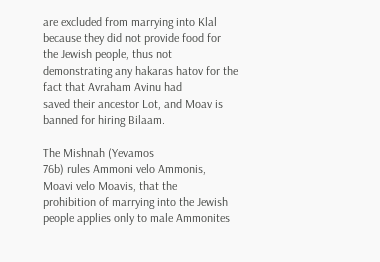are excluded from marrying into Klal
because they did not provide food for the Jewish people, thus not
demonstrating any hakaras hatov for the fact that Avraham Avinu had
saved their ancestor Lot, and Moav is banned for hiring Bilaam.

The Mishnah (Yevamos
76b) rules Ammoni velo Ammonis, Moavi velo Moavis, that the
prohibition of marrying into the Jewish people applies only to male Ammonites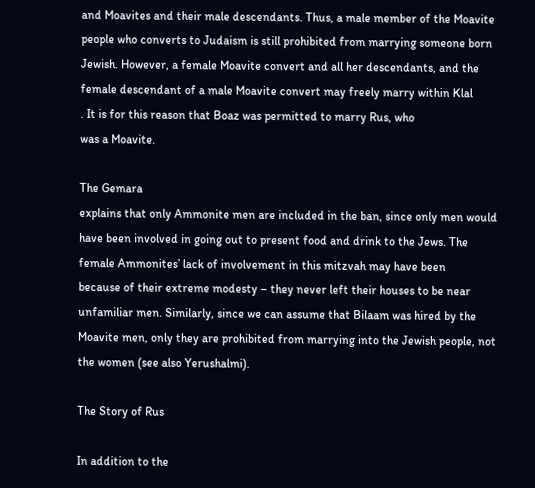and Moavites and their male descendants. Thus, a male member of the Moavite
people who converts to Judaism is still prohibited from marrying someone born
Jewish. However, a female Moavite convert and all her descendants, and the
female descendant of a male Moavite convert may freely marry within Klal
. It is for this reason that Boaz was permitted to marry Rus, who
was a Moavite.

The Gemara
explains that only Ammonite men are included in the ban, since only men would
have been involved in going out to present food and drink to the Jews. The
female Ammonites’ lack of involvement in this mitzvah may have been
because of their extreme modesty – they never left their houses to be near
unfamiliar men. Similarly, since we can assume that Bilaam was hired by the
Moavite men, only they are prohibited from marrying into the Jewish people, not
the women (see also Yerushalmi).

The Story of Rus

In addition to the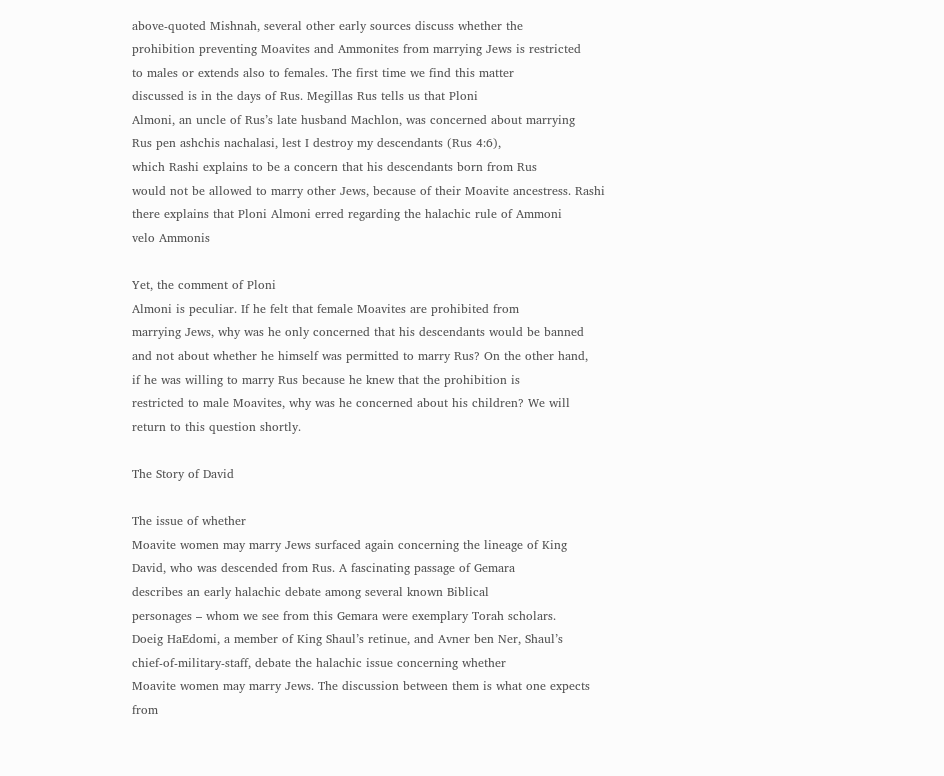above-quoted Mishnah, several other early sources discuss whether the
prohibition preventing Moavites and Ammonites from marrying Jews is restricted
to males or extends also to females. The first time we find this matter
discussed is in the days of Rus. Megillas Rus tells us that Ploni
Almoni, an uncle of Rus’s late husband Machlon, was concerned about marrying
Rus pen ashchis nachalasi, lest I destroy my descendants (Rus 4:6),
which Rashi explains to be a concern that his descendants born from Rus
would not be allowed to marry other Jews, because of their Moavite ancestress. Rashi
there explains that Ploni Almoni erred regarding the halachic rule of Ammoni
velo Ammonis

Yet, the comment of Ploni
Almoni is peculiar. If he felt that female Moavites are prohibited from
marrying Jews, why was he only concerned that his descendants would be banned
and not about whether he himself was permitted to marry Rus? On the other hand,
if he was willing to marry Rus because he knew that the prohibition is
restricted to male Moavites, why was he concerned about his children? We will
return to this question shortly.

The Story of David

The issue of whether
Moavite women may marry Jews surfaced again concerning the lineage of King
David, who was descended from Rus. A fascinating passage of Gemara
describes an early halachic debate among several known Biblical
personages – whom we see from this Gemara were exemplary Torah scholars.
Doeig HaEdomi, a member of King Shaul’s retinue, and Avner ben Ner, Shaul’s
chief-of-military-staff, debate the halachic issue concerning whether
Moavite women may marry Jews. The discussion between them is what one expects
from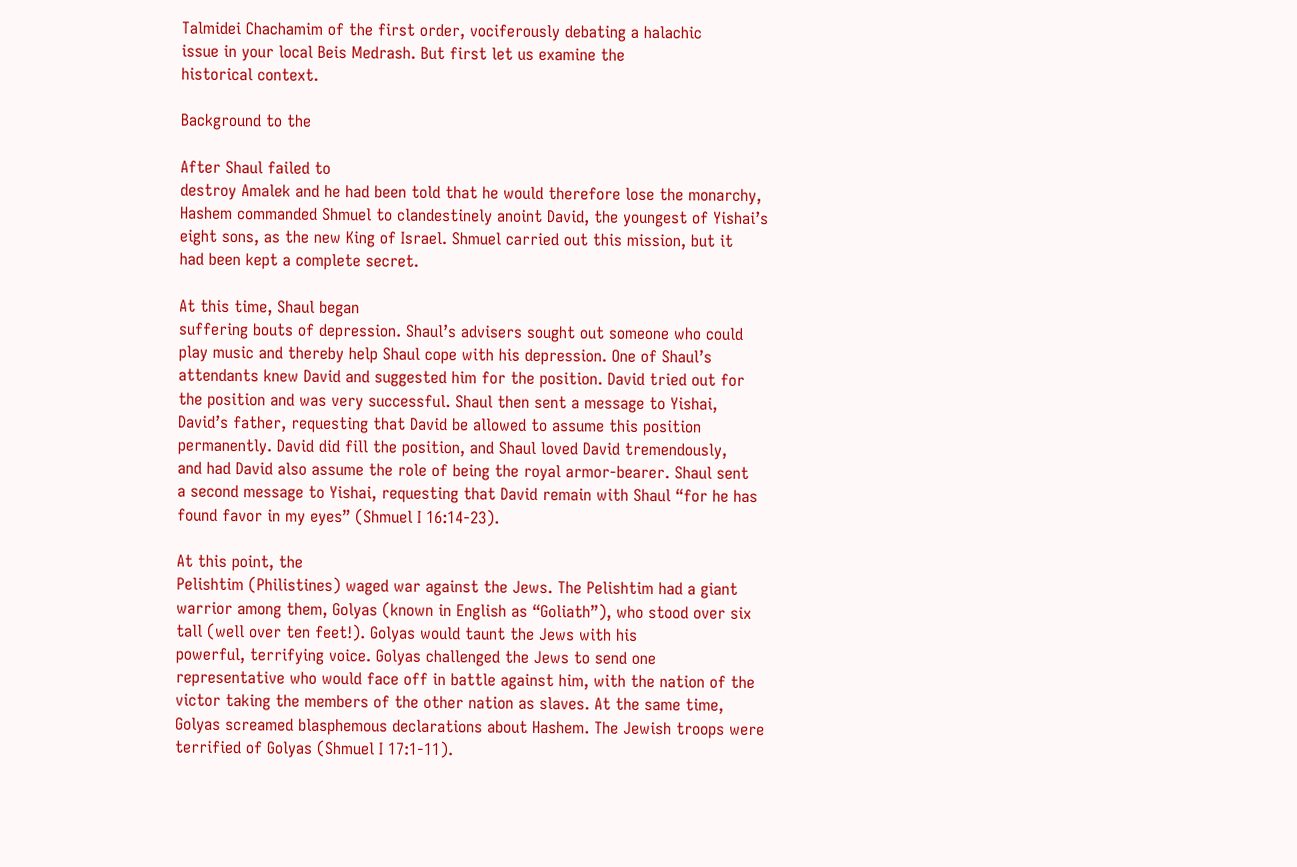Talmidei Chachamim of the first order, vociferously debating a halachic
issue in your local Beis Medrash. But first let us examine the
historical context.

Background to the

After Shaul failed to
destroy Amalek and he had been told that he would therefore lose the monarchy,
Hashem commanded Shmuel to clandestinely anoint David, the youngest of Yishai’s
eight sons, as the new King of Israel. Shmuel carried out this mission, but it
had been kept a complete secret.

At this time, Shaul began
suffering bouts of depression. Shaul’s advisers sought out someone who could
play music and thereby help Shaul cope with his depression. One of Shaul’s
attendants knew David and suggested him for the position. David tried out for
the position and was very successful. Shaul then sent a message to Yishai,
David’s father, requesting that David be allowed to assume this position
permanently. David did fill the position, and Shaul loved David tremendously,
and had David also assume the role of being the royal armor-bearer. Shaul sent
a second message to Yishai, requesting that David remain with Shaul “for he has
found favor in my eyes” (Shmuel I 16:14-23).

At this point, the
Pelishtim (Philistines) waged war against the Jews. The Pelishtim had a giant
warrior among them, Golyas (known in English as “Goliath”), who stood over six
tall (well over ten feet!). Golyas would taunt the Jews with his
powerful, terrifying voice. Golyas challenged the Jews to send one
representative who would face off in battle against him, with the nation of the
victor taking the members of the other nation as slaves. At the same time,
Golyas screamed blasphemous declarations about Hashem. The Jewish troops were
terrified of Golyas (Shmuel I 17:1-11).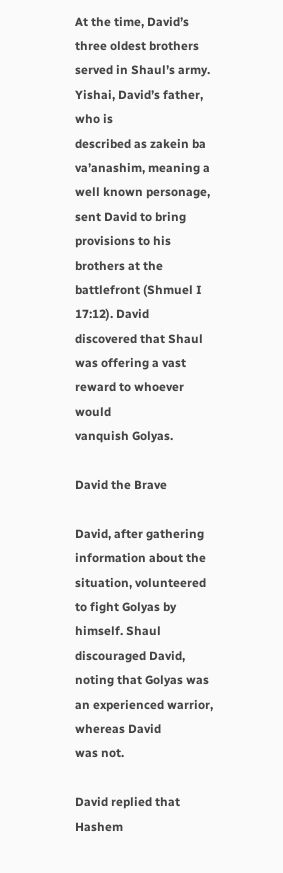At the time, David’s
three oldest brothers served in Shaul’s army. Yishai, David’s father, who is
described as zakein ba va’anashim, meaning a well known personage,
sent David to bring provisions to his brothers at the battlefront (Shmuel I
17:12). David discovered that Shaul was offering a vast reward to whoever would
vanquish Golyas.

David the Brave

David, after gathering
information about the situation, volunteered to fight Golyas by himself. Shaul
discouraged David, noting that Golyas was an experienced warrior, whereas David
was not.

David replied that Hashem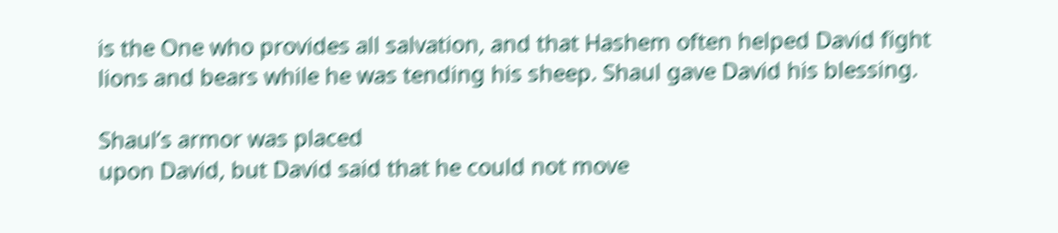is the One who provides all salvation, and that Hashem often helped David fight
lions and bears while he was tending his sheep. Shaul gave David his blessing.

Shaul’s armor was placed
upon David, but David said that he could not move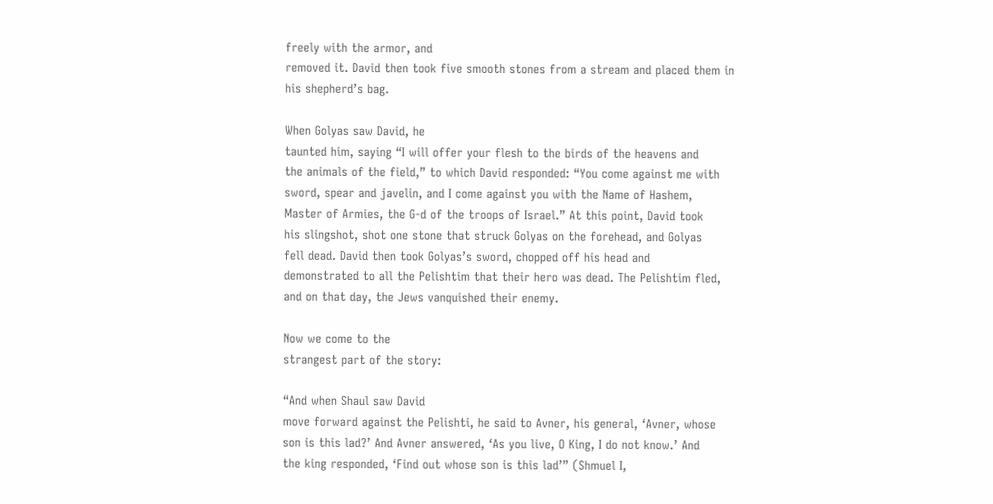freely with the armor, and
removed it. David then took five smooth stones from a stream and placed them in
his shepherd’s bag.

When Golyas saw David, he
taunted him, saying “I will offer your flesh to the birds of the heavens and
the animals of the field,” to which David responded: “You come against me with
sword, spear and javelin, and I come against you with the Name of Hashem,
Master of Armies, the G-d of the troops of Israel.” At this point, David took
his slingshot, shot one stone that struck Golyas on the forehead, and Golyas
fell dead. David then took Golyas’s sword, chopped off his head and
demonstrated to all the Pelishtim that their hero was dead. The Pelishtim fled,
and on that day, the Jews vanquished their enemy.

Now we come to the
strangest part of the story:

“And when Shaul saw David
move forward against the Pelishti, he said to Avner, his general, ‘Avner, whose
son is this lad?’ And Avner answered, ‘As you live, O King, I do not know.’ And
the king responded, ‘Find out whose son is this lad’” (Shmuel I,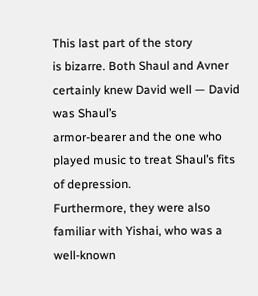This last part of the story
is bizarre. Both Shaul and Avner certainly knew David well — David was Shaul’s
armor-bearer and the one who played music to treat Shaul’s fits of depression.
Furthermore, they were also familiar with Yishai, who was a well-known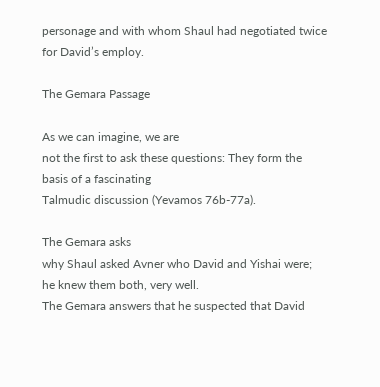personage and with whom Shaul had negotiated twice for David’s employ.

The Gemara Passage

As we can imagine, we are
not the first to ask these questions: They form the basis of a fascinating
Talmudic discussion (Yevamos 76b-77a).

The Gemara asks
why Shaul asked Avner who David and Yishai were; he knew them both, very well.
The Gemara answers that he suspected that David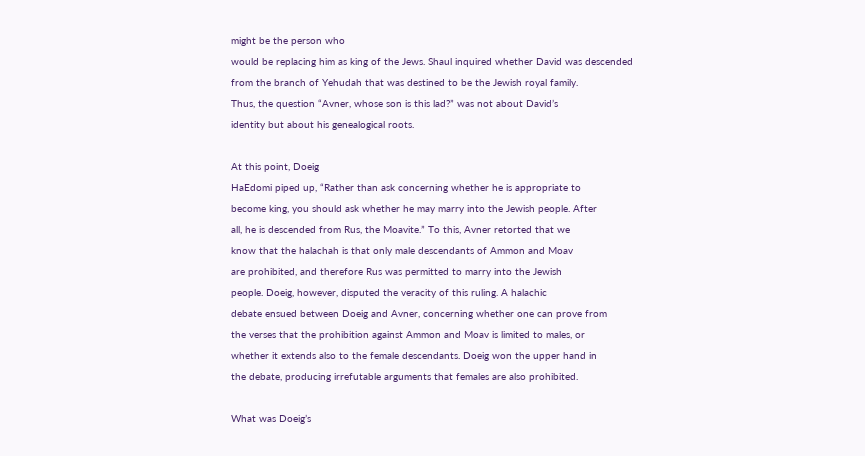might be the person who
would be replacing him as king of the Jews. Shaul inquired whether David was descended
from the branch of Yehudah that was destined to be the Jewish royal family.
Thus, the question “Avner, whose son is this lad?” was not about David’s
identity but about his genealogical roots.

At this point, Doeig
HaEdomi piped up, “Rather than ask concerning whether he is appropriate to
become king, you should ask whether he may marry into the Jewish people. After
all, he is descended from Rus, the Moavite.” To this, Avner retorted that we
know that the halachah is that only male descendants of Ammon and Moav
are prohibited, and therefore Rus was permitted to marry into the Jewish
people. Doeig, however, disputed the veracity of this ruling. A halachic
debate ensued between Doeig and Avner, concerning whether one can prove from
the verses that the prohibition against Ammon and Moav is limited to males, or
whether it extends also to the female descendants. Doeig won the upper hand in
the debate, producing irrefutable arguments that females are also prohibited.

What was Doeig’s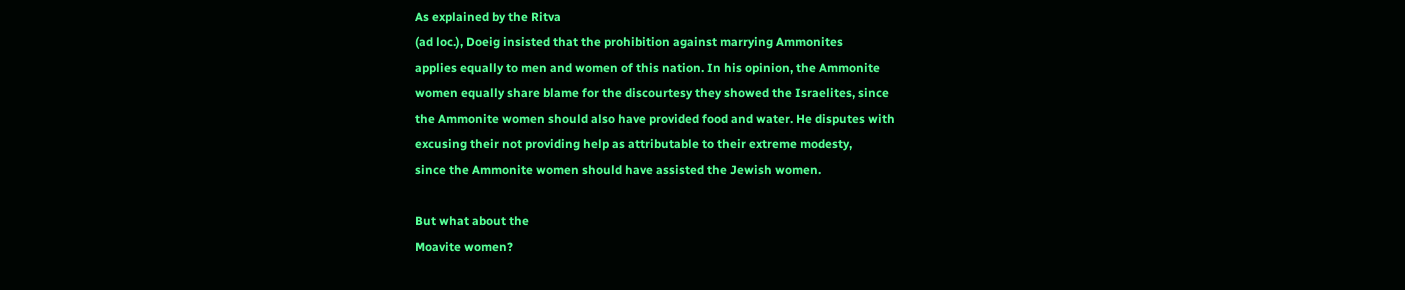As explained by the Ritva
(ad loc.), Doeig insisted that the prohibition against marrying Ammonites
applies equally to men and women of this nation. In his opinion, the Ammonite
women equally share blame for the discourtesy they showed the Israelites, since
the Ammonite women should also have provided food and water. He disputes with
excusing their not providing help as attributable to their extreme modesty,
since the Ammonite women should have assisted the Jewish women.

But what about the
Moavite women?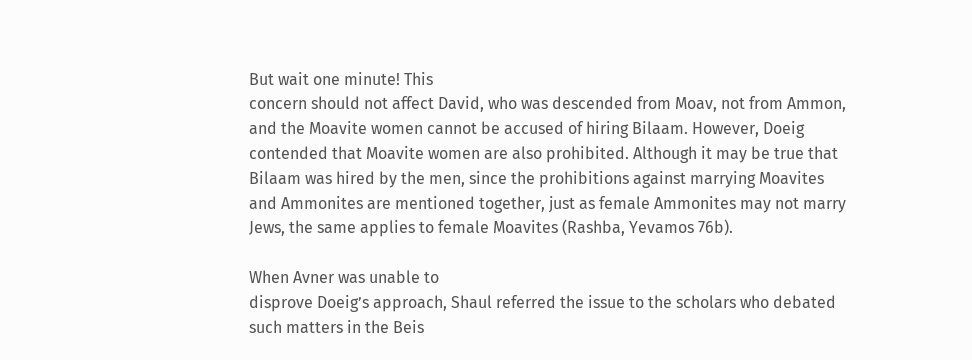But wait one minute! This
concern should not affect David, who was descended from Moav, not from Ammon,
and the Moavite women cannot be accused of hiring Bilaam. However, Doeig
contended that Moavite women are also prohibited. Although it may be true that
Bilaam was hired by the men, since the prohibitions against marrying Moavites
and Ammonites are mentioned together, just as female Ammonites may not marry
Jews, the same applies to female Moavites (Rashba, Yevamos 76b).

When Avner was unable to
disprove Doeig’s approach, Shaul referred the issue to the scholars who debated
such matters in the Beis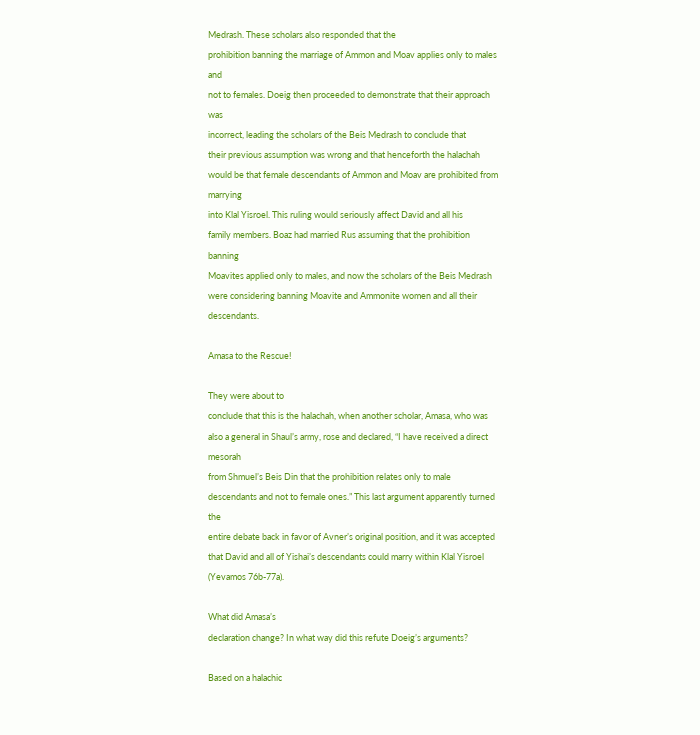Medrash. These scholars also responded that the
prohibition banning the marriage of Ammon and Moav applies only to males and
not to females. Doeig then proceeded to demonstrate that their approach was
incorrect, leading the scholars of the Beis Medrash to conclude that
their previous assumption was wrong and that henceforth the halachah
would be that female descendants of Ammon and Moav are prohibited from marrying
into Klal Yisroel. This ruling would seriously affect David and all his
family members. Boaz had married Rus assuming that the prohibition banning
Moavites applied only to males, and now the scholars of the Beis Medrash
were considering banning Moavite and Ammonite women and all their descendants.

Amasa to the Rescue!

They were about to
conclude that this is the halachah, when another scholar, Amasa, who was
also a general in Shaul’s army, rose and declared, “I have received a direct mesorah
from Shmuel’s Beis Din that the prohibition relates only to male
descendants and not to female ones.” This last argument apparently turned the
entire debate back in favor of Avner’s original position, and it was accepted
that David and all of Yishai’s descendants could marry within Klal Yisroel
(Yevamos 76b-77a).

What did Amasa’s
declaration change? In what way did this refute Doeig’s arguments?

Based on a halachic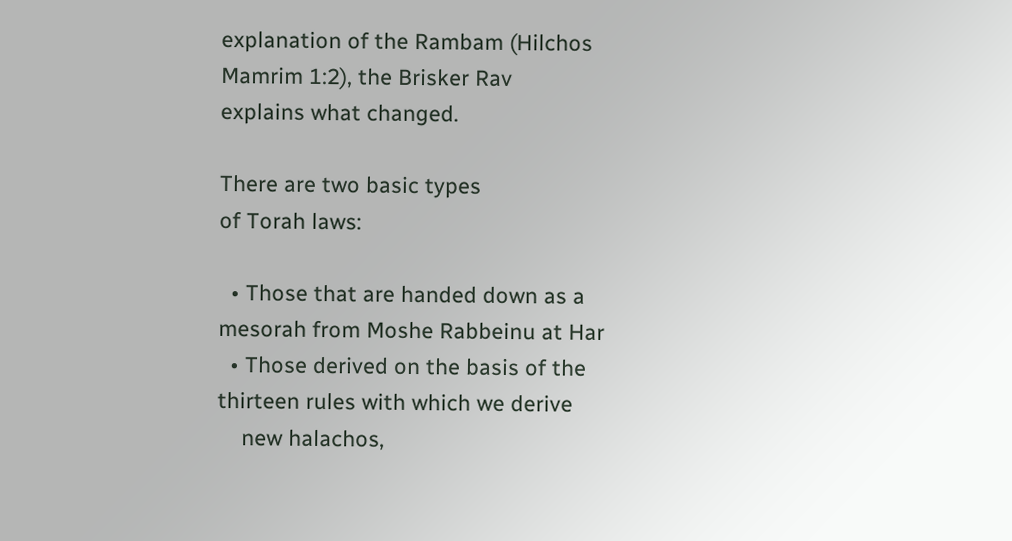explanation of the Rambam (Hilchos Mamrim 1:2), the Brisker Rav
explains what changed.

There are two basic types
of Torah laws:

  • Those that are handed down as a mesorah from Moshe Rabbeinu at Har
  • Those derived on the basis of the thirteen rules with which we derive
    new halachos,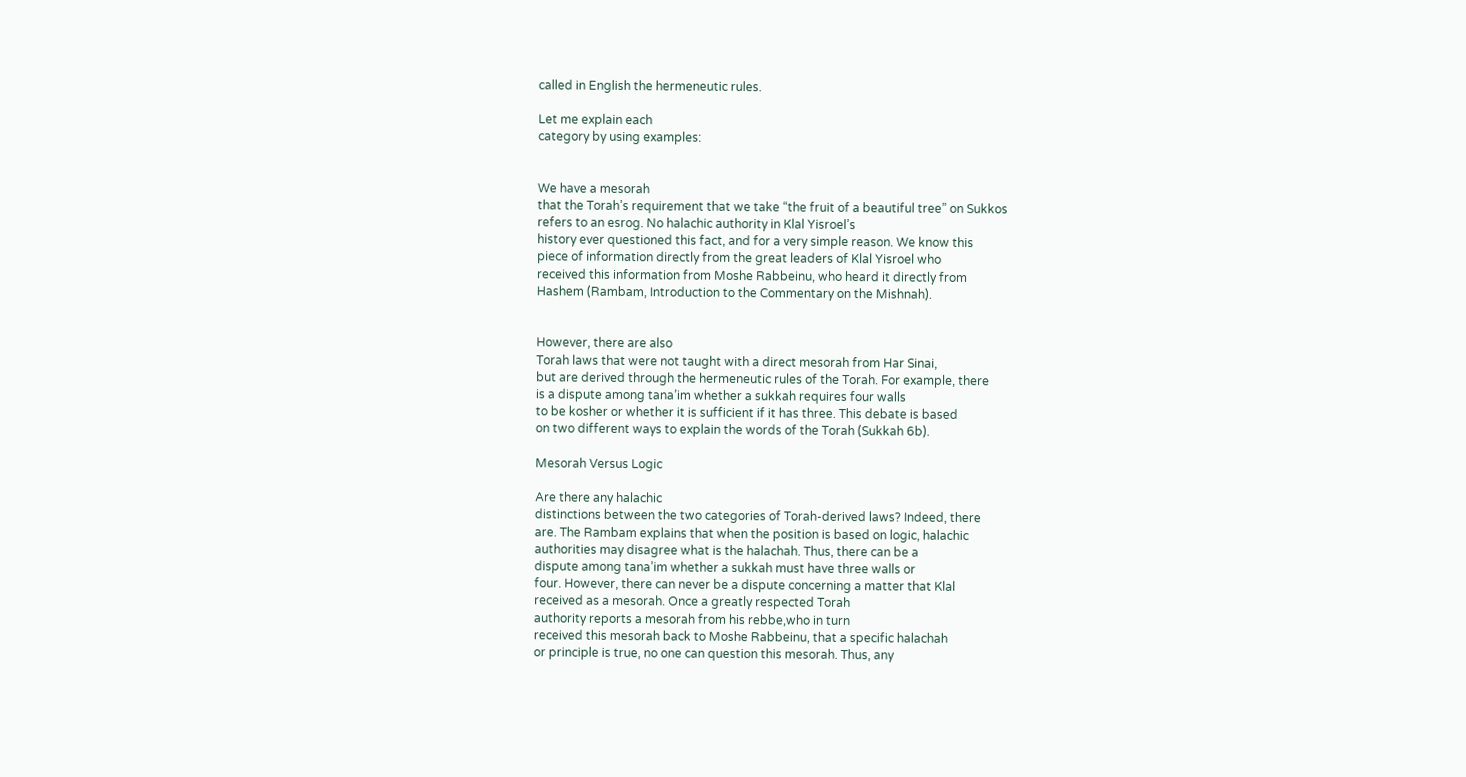called in English the hermeneutic rules.

Let me explain each
category by using examples:


We have a mesorah
that the Torah’s requirement that we take “the fruit of a beautiful tree” on Sukkos
refers to an esrog. No halachic authority in Klal Yisroel’s
history ever questioned this fact, and for a very simple reason. We know this
piece of information directly from the great leaders of Klal Yisroel who
received this information from Moshe Rabbeinu, who heard it directly from
Hashem (Rambam, Introduction to the Commentary on the Mishnah).


However, there are also
Torah laws that were not taught with a direct mesorah from Har Sinai,
but are derived through the hermeneutic rules of the Torah. For example, there
is a dispute among tana’im whether a sukkah requires four walls
to be kosher or whether it is sufficient if it has three. This debate is based
on two different ways to explain the words of the Torah (Sukkah 6b).

Mesorah Versus Logic

Are there any halachic
distinctions between the two categories of Torah-derived laws? Indeed, there
are. The Rambam explains that when the position is based on logic, halachic
authorities may disagree what is the halachah. Thus, there can be a
dispute among tana’im whether a sukkah must have three walls or
four. However, there can never be a dispute concerning a matter that Klal
received as a mesorah. Once a greatly respected Torah
authority reports a mesorah from his rebbe,who in turn
received this mesorah back to Moshe Rabbeinu, that a specific halachah
or principle is true, no one can question this mesorah. Thus, any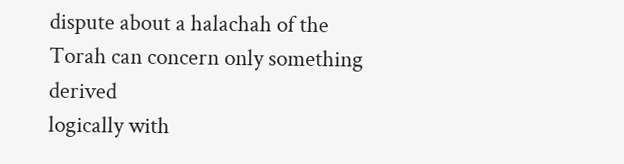dispute about a halachah of the Torah can concern only something derived
logically with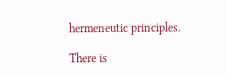hermeneutic principles.

There is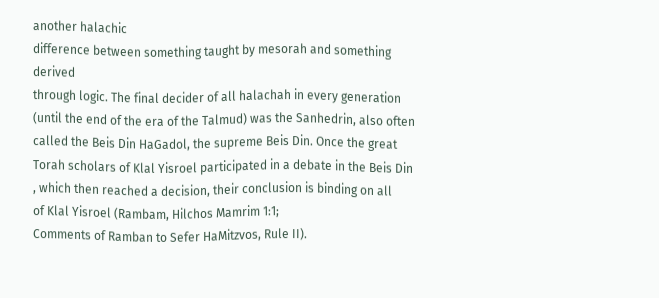another halachic
difference between something taught by mesorah and something derived
through logic. The final decider of all halachah in every generation
(until the end of the era of the Talmud) was the Sanhedrin, also often
called the Beis Din HaGadol, the supreme Beis Din. Once the great
Torah scholars of Klal Yisroel participated in a debate in the Beis Din
, which then reached a decision, their conclusion is binding on all
of Klal Yisroel (Rambam, Hilchos Mamrim 1:1;
Comments of Ramban to Sefer HaMitzvos, Rule II).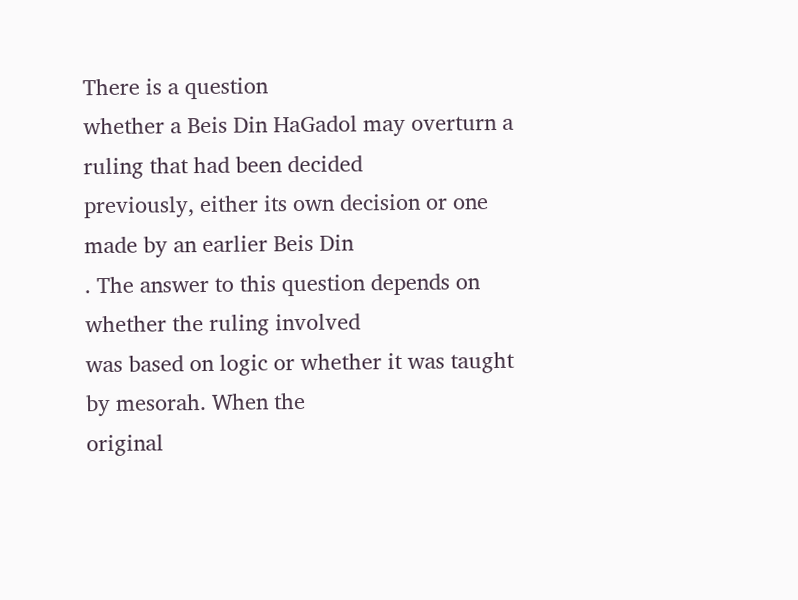There is a question
whether a Beis Din HaGadol may overturn a ruling that had been decided
previously, either its own decision or one made by an earlier Beis Din
. The answer to this question depends on whether the ruling involved
was based on logic or whether it was taught by mesorah. When the
original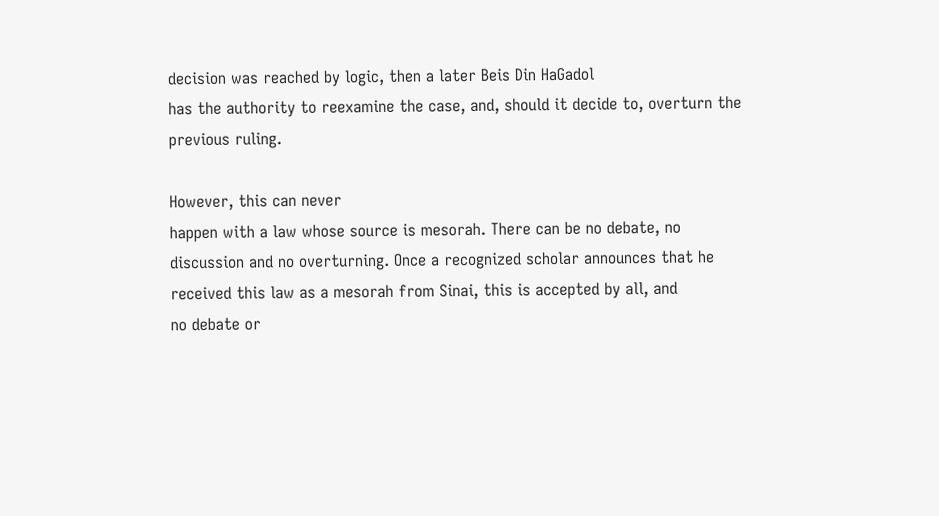decision was reached by logic, then a later Beis Din HaGadol
has the authority to reexamine the case, and, should it decide to, overturn the
previous ruling.

However, this can never
happen with a law whose source is mesorah. There can be no debate, no
discussion and no overturning. Once a recognized scholar announces that he
received this law as a mesorah from Sinai, this is accepted by all, and
no debate or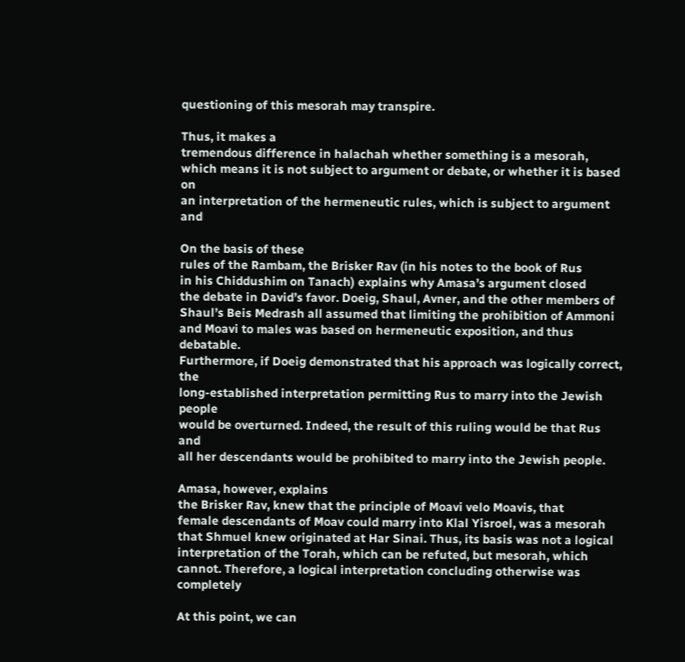questioning of this mesorah may transpire.

Thus, it makes a
tremendous difference in halachah whether something is a mesorah,
which means it is not subject to argument or debate, or whether it is based on
an interpretation of the hermeneutic rules, which is subject to argument and

On the basis of these
rules of the Rambam, the Brisker Rav (in his notes to the book of Rus
in his Chiddushim on Tanach) explains why Amasa’s argument closed
the debate in David’s favor. Doeig, Shaul, Avner, and the other members of
Shaul’s Beis Medrash all assumed that limiting the prohibition of Ammoni
and Moavi to males was based on hermeneutic exposition, and thus debatable.
Furthermore, if Doeig demonstrated that his approach was logically correct, the
long-established interpretation permitting Rus to marry into the Jewish people
would be overturned. Indeed, the result of this ruling would be that Rus and
all her descendants would be prohibited to marry into the Jewish people.

Amasa, however, explains
the Brisker Rav, knew that the principle of Moavi velo Moavis, that
female descendants of Moav could marry into Klal Yisroel, was a mesorah
that Shmuel knew originated at Har Sinai. Thus, its basis was not a logical
interpretation of the Torah, which can be refuted, but mesorah, which
cannot. Therefore, a logical interpretation concluding otherwise was completely

At this point, we can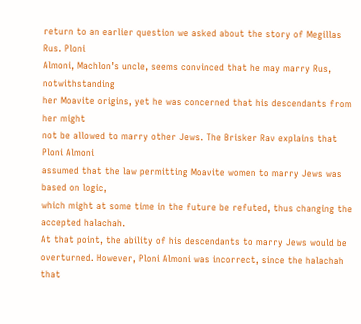return to an earlier question we asked about the story of Megillas Rus. Ploni
Almoni, Machlon’s uncle, seems convinced that he may marry Rus, notwithstanding
her Moavite origins, yet he was concerned that his descendants from her might
not be allowed to marry other Jews. The Brisker Rav explains that Ploni Almoni
assumed that the law permitting Moavite women to marry Jews was based on logic,
which might at some time in the future be refuted, thus changing the accepted halachah.
At that point, the ability of his descendants to marry Jews would be
overturned. However, Ploni Almoni was incorrect, since the halachah that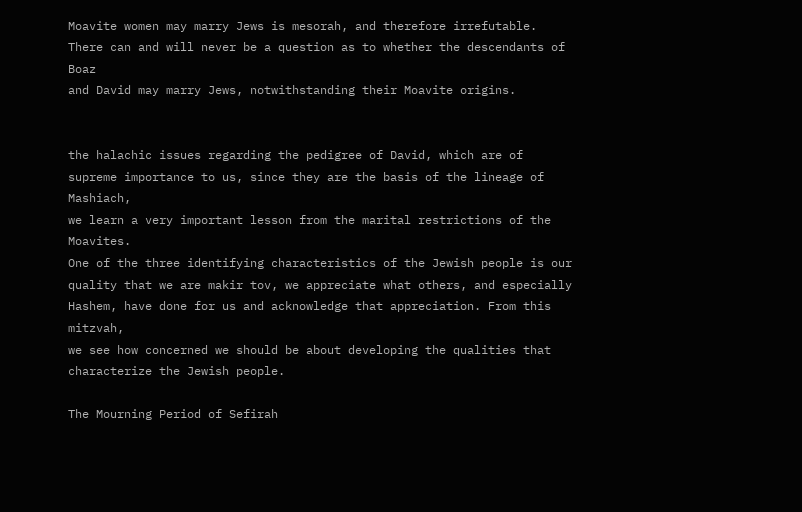Moavite women may marry Jews is mesorah, and therefore irrefutable.
There can and will never be a question as to whether the descendants of Boaz
and David may marry Jews, notwithstanding their Moavite origins.


the halachic issues regarding the pedigree of David, which are of
supreme importance to us, since they are the basis of the lineage of Mashiach,
we learn a very important lesson from the marital restrictions of the Moavites.
One of the three identifying characteristics of the Jewish people is our
quality that we are makir tov, we appreciate what others, and especially
Hashem, have done for us and acknowledge that appreciation. From this mitzvah,
we see how concerned we should be about developing the qualities that
characterize the Jewish people.

The Mourning Period of Sefirah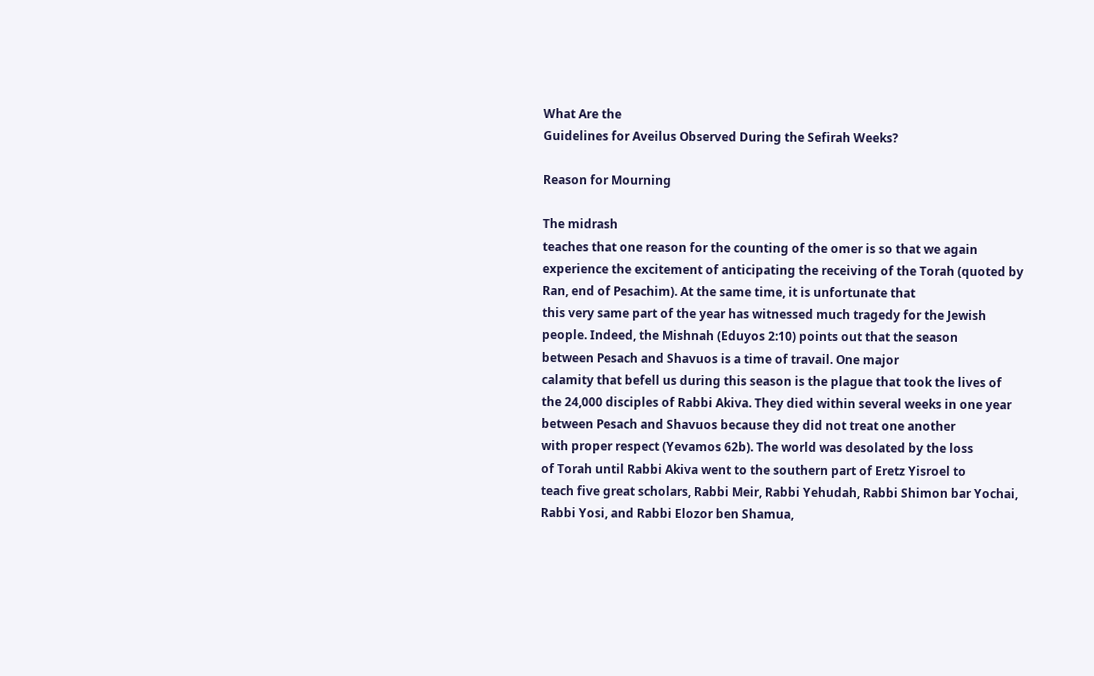What Are the
Guidelines for Aveilus Observed During the Sefirah Weeks?

Reason for Mourning

The midrash
teaches that one reason for the counting of the omer is so that we again
experience the excitement of anticipating the receiving of the Torah (quoted by
Ran, end of Pesachim). At the same time, it is unfortunate that
this very same part of the year has witnessed much tragedy for the Jewish
people. Indeed, the Mishnah (Eduyos 2:10) points out that the season
between Pesach and Shavuos is a time of travail. One major
calamity that befell us during this season is the plague that took the lives of
the 24,000 disciples of Rabbi Akiva. They died within several weeks in one year
between Pesach and Shavuos because they did not treat one another
with proper respect (Yevamos 62b). The world was desolated by the loss
of Torah until Rabbi Akiva went to the southern part of Eretz Yisroel to
teach five great scholars, Rabbi Meir, Rabbi Yehudah, Rabbi Shimon bar Yochai,
Rabbi Yosi, and Rabbi Elozor ben Shamua,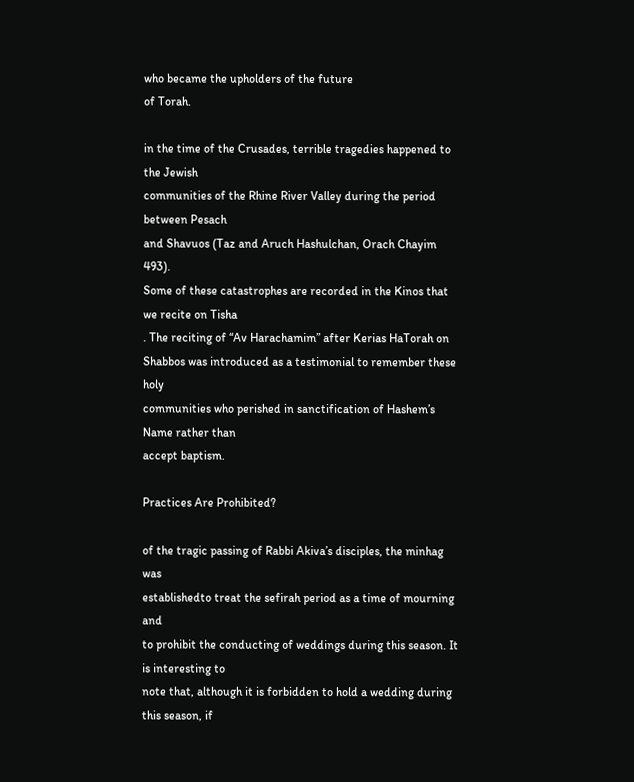who became the upholders of the future
of Torah.

in the time of the Crusades, terrible tragedies happened to the Jewish
communities of the Rhine River Valley during the period between Pesach
and Shavuos (Taz and Aruch Hashulchan, Orach Chayim 493).
Some of these catastrophes are recorded in the Kinos that we recite on Tisha
. The reciting of “Av Harachamim” after Kerias HaTorah on
Shabbos was introduced as a testimonial to remember these holy
communities who perished in sanctification of Hashem’s Name rather than
accept baptism.

Practices Are Prohibited?

of the tragic passing of Rabbi Akiva’s disciples, the minhag was
establishedto treat the sefirah period as a time of mourning and
to prohibit the conducting of weddings during this season. It is interesting to
note that, although it is forbidden to hold a wedding during this season, if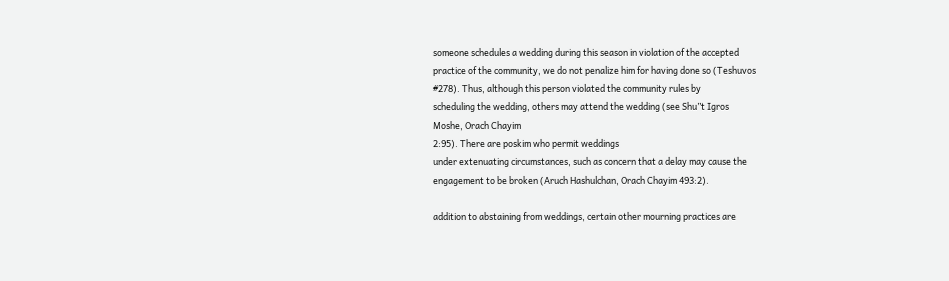someone schedules a wedding during this season in violation of the accepted
practice of the community, we do not penalize him for having done so (Teshuvos
#278). Thus, although this person violated the community rules by
scheduling the wedding, others may attend the wedding (see Shu”t Igros
Moshe, Orach Chayim
2:95). There are poskim who permit weddings
under extenuating circumstances, such as concern that a delay may cause the
engagement to be broken (Aruch Hashulchan, Orach Chayim 493:2).

addition to abstaining from weddings, certain other mourning practices are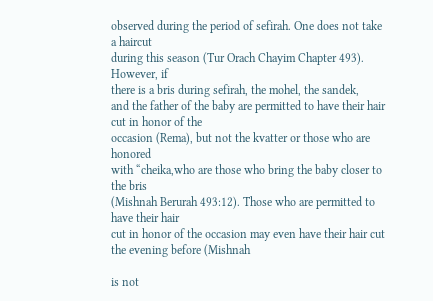observed during the period of sefirah. One does not take a haircut
during this season (Tur Orach Chayim Chapter 493). However, if
there is a bris during sefirah, the mohel, the sandek,
and the father of the baby are permitted to have their hair cut in honor of the
occasion (Rema), but not the kvatter or those who are honored
with “cheika,who are those who bring the baby closer to the bris
(Mishnah Berurah 493:12). Those who are permitted to have their hair
cut in honor of the occasion may even have their hair cut the evening before (Mishnah

is not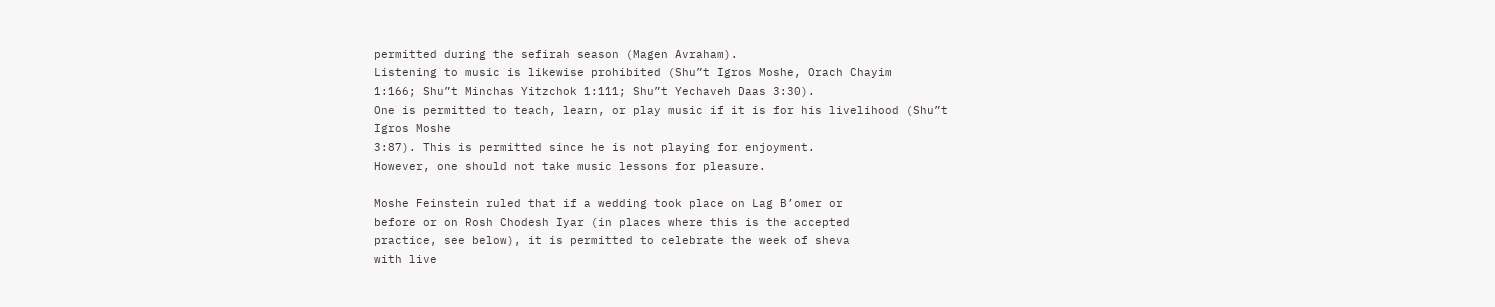permitted during the sefirah season (Magen Avraham).
Listening to music is likewise prohibited (Shu”t Igros Moshe, Orach Chayim
1:166; Shu”t Minchas Yitzchok 1:111; Shu”t Yechaveh Daas 3:30).
One is permitted to teach, learn, or play music if it is for his livelihood (Shu”t
Igros Moshe
3:87). This is permitted since he is not playing for enjoyment.
However, one should not take music lessons for pleasure.

Moshe Feinstein ruled that if a wedding took place on Lag B’omer or
before or on Rosh Chodesh Iyar (in places where this is the accepted
practice, see below), it is permitted to celebrate the week of sheva
with live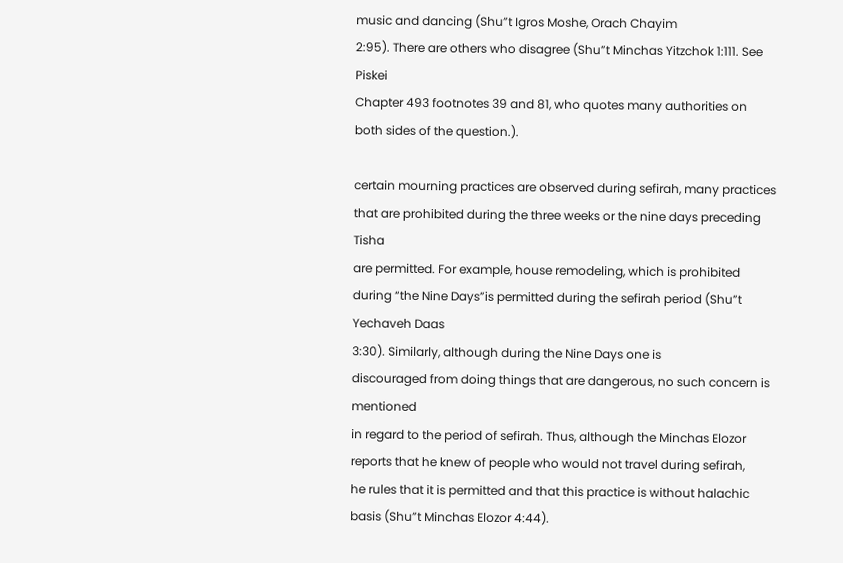music and dancing (Shu”t Igros Moshe, Orach Chayim
2:95). There are others who disagree (Shu”t Minchas Yitzchok 1:111. See Piskei
Chapter 493 footnotes 39 and 81, who quotes many authorities on
both sides of the question.).

certain mourning practices are observed during sefirah, many practices
that are prohibited during the three weeks or the nine days preceding Tisha
are permitted. For example, house remodeling, which is prohibited
during “the Nine Days”is permitted during the sefirah period (Shu”t
Yechaveh Daas
3:30). Similarly, although during the Nine Days one is
discouraged from doing things that are dangerous, no such concern is mentioned
in regard to the period of sefirah. Thus, although the Minchas Elozor
reports that he knew of people who would not travel during sefirah,
he rules that it is permitted and that this practice is without halachic
basis (Shu”t Minchas Elozor 4:44).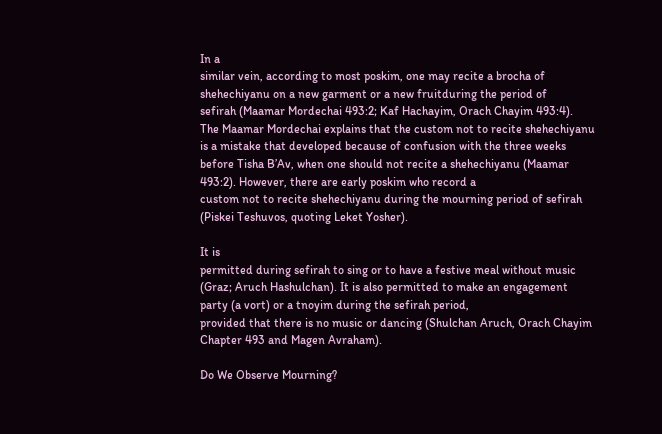In a
similar vein, according to most poskim, one may recite a brocha of
shehechiyanu on a new garment or a new fruitduring the period of
sefirah (Maamar Mordechai 493:2; Kaf Hachayim, Orach Chayim 493:4).
The Maamar Mordechai explains that the custom not to recite shehechiyanu
is a mistake that developed because of confusion with the three weeks
before Tisha B’Av, when one should not recite a shehechiyanu (Maamar
493:2). However, there are early poskim who record a
custom not to recite shehechiyanu during the mourning period of sefirah
(Piskei Teshuvos, quoting Leket Yosher).

It is
permitted during sefirah to sing or to have a festive meal without music
(Graz; Aruch Hashulchan). It is also permitted to make an engagement
party (a vort) or a tnoyim during the sefirah period,
provided that there is no music or dancing (Shulchan Aruch, Orach Chayim
Chapter 493 and Magen Avraham).

Do We Observe Mourning?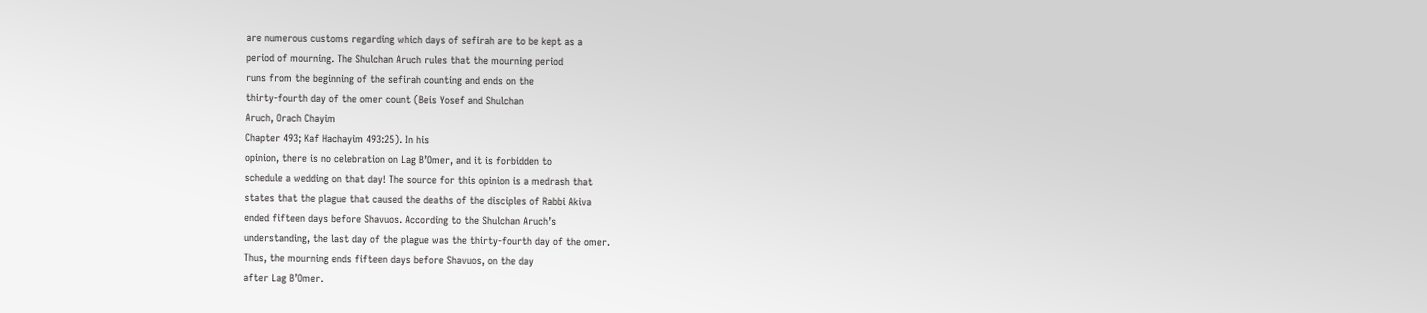are numerous customs regarding which days of sefirah are to be kept as a
period of mourning. The Shulchan Aruch rules that the mourning period
runs from the beginning of the sefirah counting and ends on the
thirty-fourth day of the omer count (Beis Yosef and Shulchan
Aruch, Orach Chayim
Chapter 493; Kaf Hachayim 493:25). In his
opinion, there is no celebration on Lag B’Omer, and it is forbidden to
schedule a wedding on that day! The source for this opinion is a medrash that
states that the plague that caused the deaths of the disciples of Rabbi Akiva
ended fifteen days before Shavuos. According to the Shulchan Aruch’s
understanding, the last day of the plague was the thirty-fourth day of the omer.
Thus, the mourning ends fifteen days before Shavuos, on the day
after Lag B’Omer.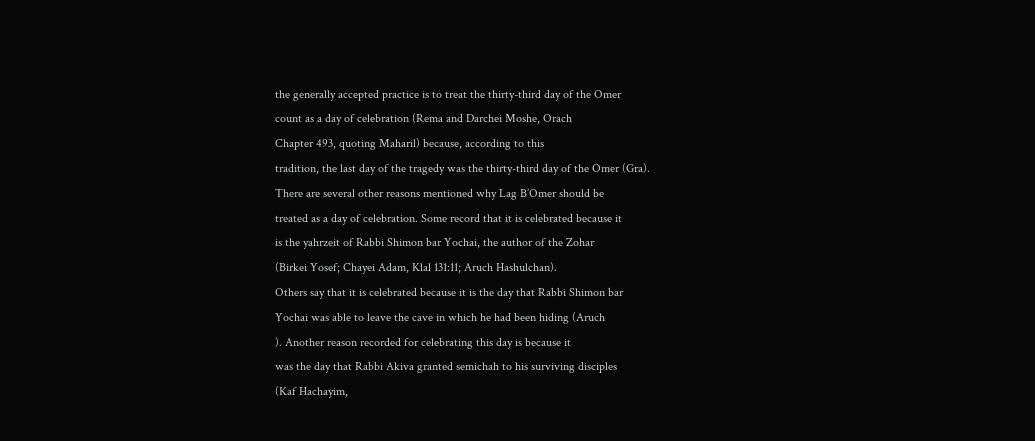the generally accepted practice is to treat the thirty-third day of the Omer
count as a day of celebration (Rema and Darchei Moshe, Orach
Chapter 493, quoting Maharil) because, according to this
tradition, the last day of the tragedy was the thirty-third day of the Omer (Gra).
There are several other reasons mentioned why Lag B’Omer should be
treated as a day of celebration. Some record that it is celebrated because it
is the yahrzeit of Rabbi Shimon bar Yochai, the author of the Zohar
(Birkei Yosef; Chayei Adam, Klal 131:11; Aruch Hashulchan).
Others say that it is celebrated because it is the day that Rabbi Shimon bar
Yochai was able to leave the cave in which he had been hiding (Aruch
). Another reason recorded for celebrating this day is because it
was the day that Rabbi Akiva granted semichah to his surviving disciples
(Kaf Hachayim,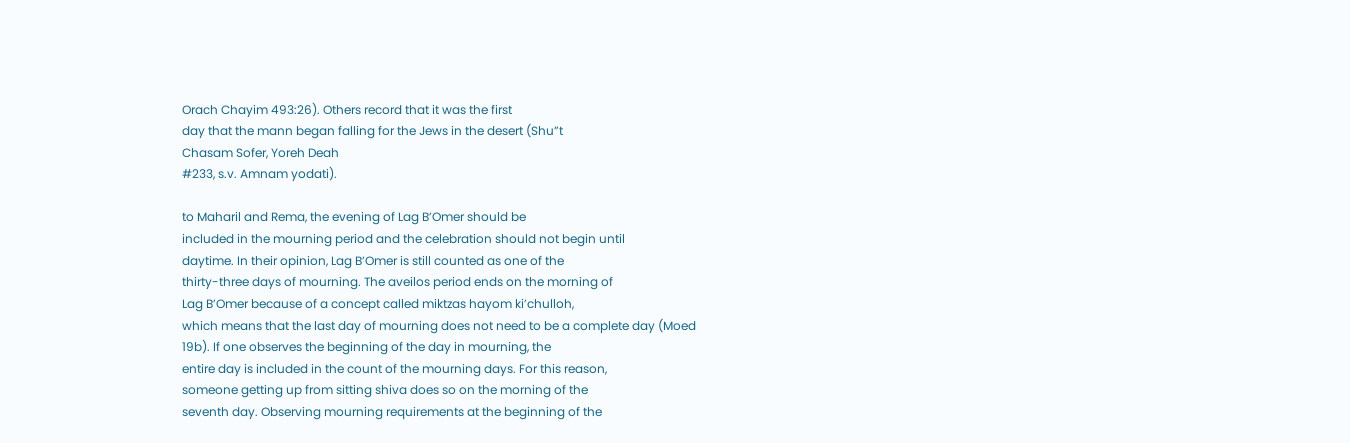Orach Chayim 493:26). Others record that it was the first
day that the mann began falling for the Jews in the desert (Shu”t
Chasam Sofer, Yoreh Deah
#233, s.v. Amnam yodati).

to Maharil and Rema, the evening of Lag B’Omer should be
included in the mourning period and the celebration should not begin until
daytime. In their opinion, Lag B’Omer is still counted as one of the
thirty-three days of mourning. The aveilos period ends on the morning of
Lag B’Omer because of a concept called miktzas hayom ki’chulloh,
which means that the last day of mourning does not need to be a complete day (Moed
19b). If one observes the beginning of the day in mourning, the
entire day is included in the count of the mourning days. For this reason,
someone getting up from sitting shiva does so on the morning of the
seventh day. Observing mourning requirements at the beginning of the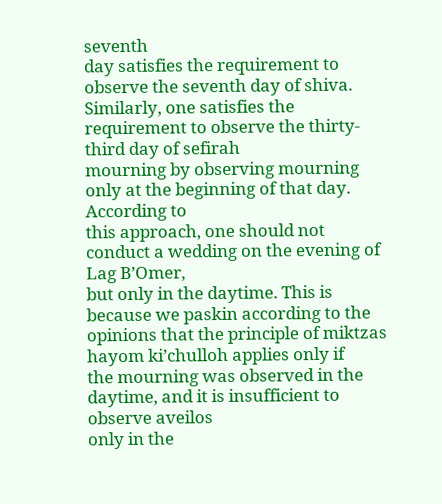seventh
day satisfies the requirement to observe the seventh day of shiva.
Similarly, one satisfies the requirement to observe the thirty-third day of sefirah
mourning by observing mourning only at the beginning of that day. According to
this approach, one should not conduct a wedding on the evening of Lag B’Omer,
but only in the daytime. This is because we paskin according to the
opinions that the principle of miktzas hayom ki’chulloh applies only if
the mourning was observed in the daytime, and it is insufficient to observe aveilos
only in the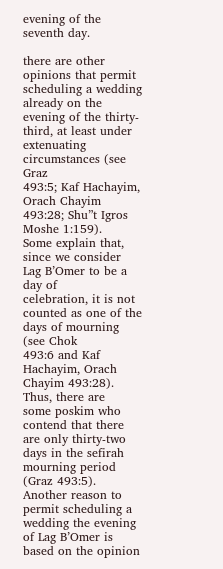evening of the seventh day.

there are other opinions that permit scheduling a wedding already on the
evening of the thirty-third, at least under extenuating circumstances (see Graz
493:5; Kaf Hachayim, Orach Chayim 493:28; Shu”t Igros Moshe 1:159).
Some explain that, since we consider Lag B’Omer to be a day of
celebration, it is not counted as one of the days of mourning (see Chok
493:6 and Kaf Hachayim, Orach Chayim 493:28). Thus, there are
some poskim who contend that there are only thirty-two days in the sefirah
mourning period (Graz 493:5). Another reason to permit scheduling a
wedding the evening of Lag B’Omer is based on the opinion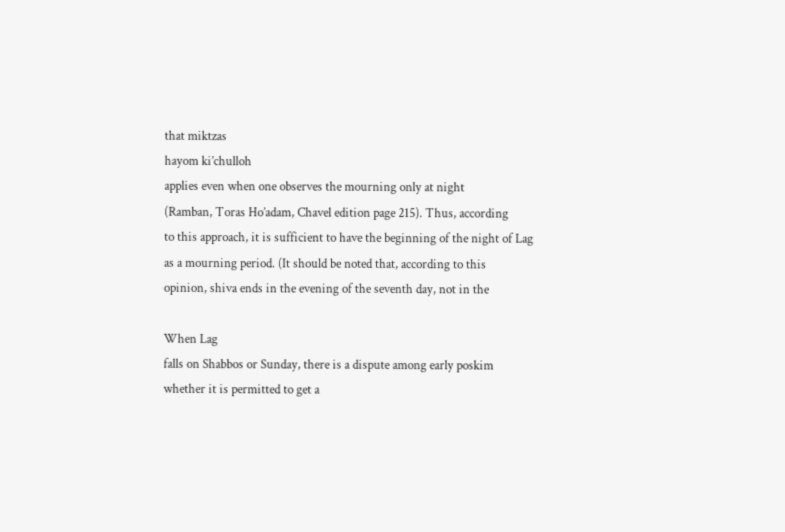that miktzas
hayom ki’chulloh
applies even when one observes the mourning only at night
(Ramban, Toras Ho’adam, Chavel edition page 215). Thus, according
to this approach, it is sufficient to have the beginning of the night of Lag
as a mourning period. (It should be noted that, according to this
opinion, shiva ends in the evening of the seventh day, not in the

When Lag
falls on Shabbos or Sunday, there is a dispute among early poskim
whether it is permitted to get a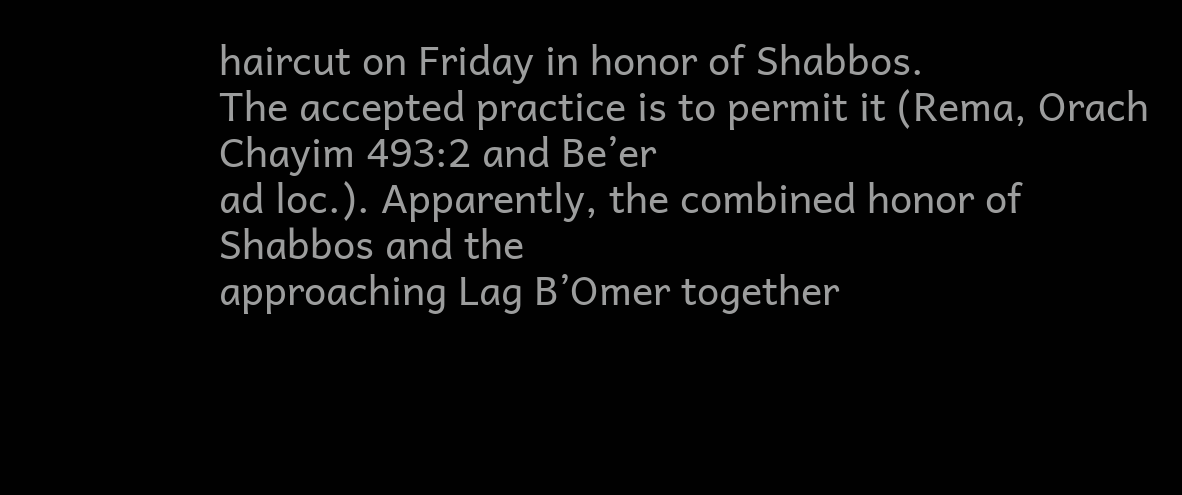haircut on Friday in honor of Shabbos.
The accepted practice is to permit it (Rema, Orach Chayim 493:2 and Be’er
ad loc.). Apparently, the combined honor of Shabbos and the
approaching Lag B’Omer together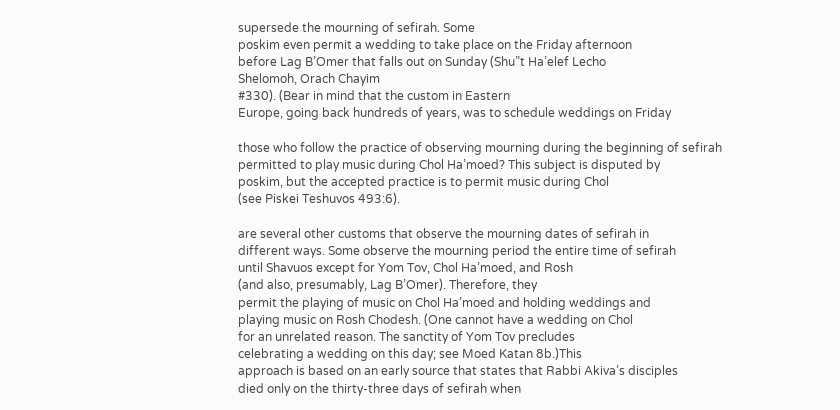supersede the mourning of sefirah. Some
poskim even permit a wedding to take place on the Friday afternoon
before Lag B’Omer that falls out on Sunday (Shu”t Ha’elef Lecho
Shelomoh, Orach Chayim
#330). (Bear in mind that the custom in Eastern
Europe, going back hundreds of years, was to schedule weddings on Friday

those who follow the practice of observing mourning during the beginning of sefirah
permitted to play music during Chol Ha’moed? This subject is disputed by
poskim, but the accepted practice is to permit music during Chol
(see Piskei Teshuvos 493:6).

are several other customs that observe the mourning dates of sefirah in
different ways. Some observe the mourning period the entire time of sefirah
until Shavuos except for Yom Tov, Chol Ha’moed, and Rosh
(and also, presumably, Lag B’Omer). Therefore, they
permit the playing of music on Chol Ha’moed and holding weddings and
playing music on Rosh Chodesh. (One cannot have a wedding on Chol
for an unrelated reason. The sanctity of Yom Tov precludes
celebrating a wedding on this day; see Moed Katan 8b.)This
approach is based on an early source that states that Rabbi Akiva’s disciples
died only on the thirty-three days of sefirah when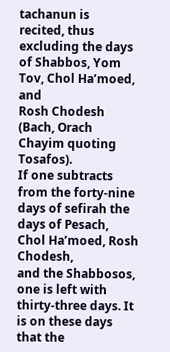tachanun is
recited, thus excluding the days of Shabbos, Yom Tov, Chol Ha’moed, and
Rosh Chodesh (Bach, Orach Chayim quoting Tosafos).
If one subtracts from the forty-nine days of sefirah the days of Pesach,
Chol Ha’moed, Rosh Chodesh,
and the Shabbosos, one is left with
thirty-three days. It is on these days that the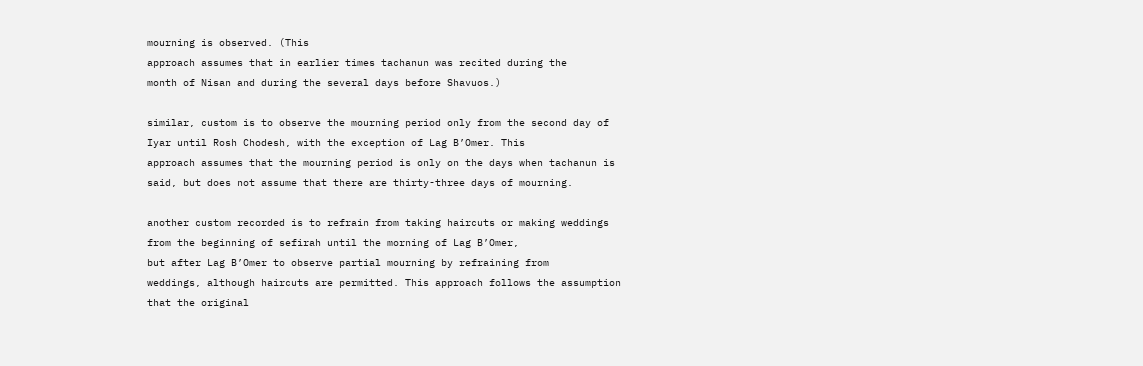mourning is observed. (This
approach assumes that in earlier times tachanun was recited during the
month of Nisan and during the several days before Shavuos.)

similar, custom is to observe the mourning period only from the second day of
Iyar until Rosh Chodesh, with the exception of Lag B’Omer. This
approach assumes that the mourning period is only on the days when tachanun is
said, but does not assume that there are thirty-three days of mourning.

another custom recorded is to refrain from taking haircuts or making weddings
from the beginning of sefirah until the morning of Lag B’Omer,
but after Lag B’Omer to observe partial mourning by refraining from
weddings, although haircuts are permitted. This approach follows the assumption
that the original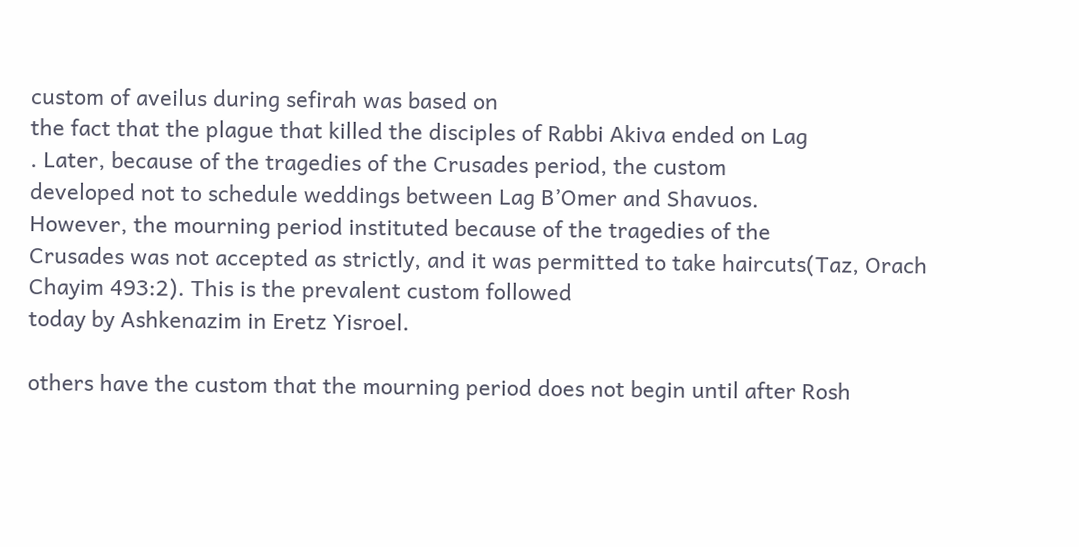custom of aveilus during sefirah was based on
the fact that the plague that killed the disciples of Rabbi Akiva ended on Lag
. Later, because of the tragedies of the Crusades period, the custom
developed not to schedule weddings between Lag B’Omer and Shavuos.
However, the mourning period instituted because of the tragedies of the
Crusades was not accepted as strictly, and it was permitted to take haircuts(Taz, Orach Chayim 493:2). This is the prevalent custom followed
today by Ashkenazim in Eretz Yisroel.

others have the custom that the mourning period does not begin until after Rosh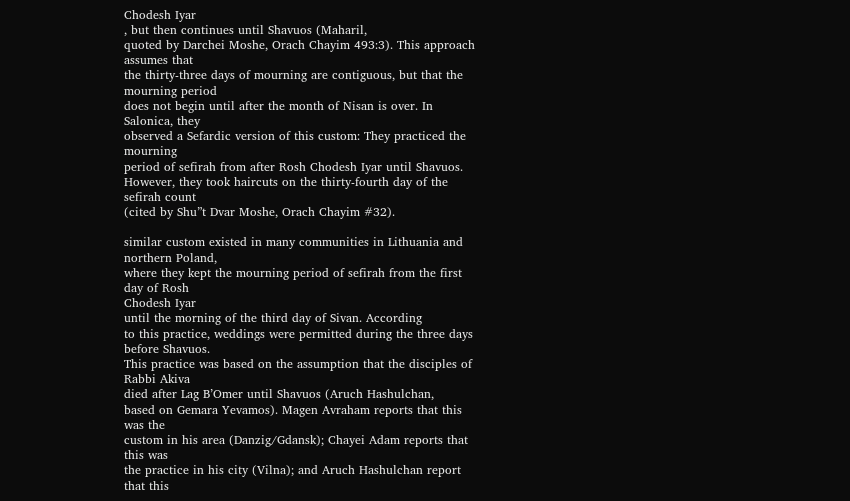Chodesh Iyar
, but then continues until Shavuos (Maharil,
quoted by Darchei Moshe, Orach Chayim 493:3). This approach assumes that
the thirty-three days of mourning are contiguous, but that the mourning period
does not begin until after the month of Nisan is over. In Salonica, they
observed a Sefardic version of this custom: They practiced the mourning
period of sefirah from after Rosh Chodesh Iyar until Shavuos.
However, they took haircuts on the thirty-fourth day of the sefirah count
(cited by Shu”t Dvar Moshe, Orach Chayim #32).

similar custom existed in many communities in Lithuania and northern Poland,
where they kept the mourning period of sefirah from the first day of Rosh
Chodesh Iyar
until the morning of the third day of Sivan. According
to this practice, weddings were permitted during the three days before Shavuos.
This practice was based on the assumption that the disciples of Rabbi Akiva
died after Lag B’Omer until Shavuos (Aruch Hashulchan,
based on Gemara Yevamos). Magen Avraham reports that this was the
custom in his area (Danzig/Gdansk); Chayei Adam reports that this was
the practice in his city (Vilna); and Aruch Hashulchan report that this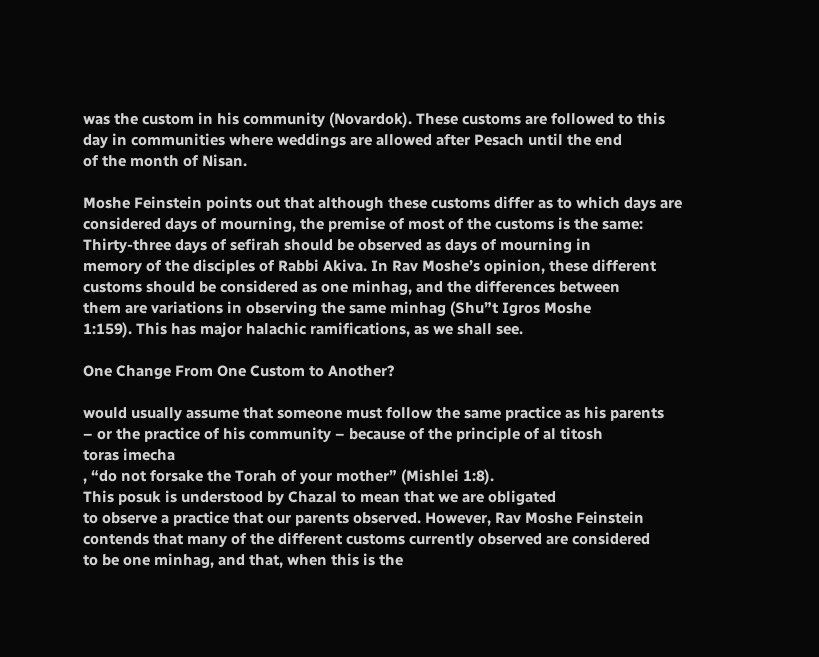was the custom in his community (Novardok). These customs are followed to this
day in communities where weddings are allowed after Pesach until the end
of the month of Nisan.

Moshe Feinstein points out that although these customs differ as to which days are
considered days of mourning, the premise of most of the customs is the same:
Thirty-three days of sefirah should be observed as days of mourning in
memory of the disciples of Rabbi Akiva. In Rav Moshe’s opinion, these different
customs should be considered as one minhag, and the differences between
them are variations in observing the same minhag (Shu”t Igros Moshe
1:159). This has major halachic ramifications, as we shall see.

One Change From One Custom to Another?

would usually assume that someone must follow the same practice as his parents
– or the practice of his community – because of the principle of al titosh
toras imecha
, “do not forsake the Torah of your mother” (Mishlei 1:8).
This posuk is understood by Chazal to mean that we are obligated
to observe a practice that our parents observed. However, Rav Moshe Feinstein
contends that many of the different customs currently observed are considered
to be one minhag, and that, when this is the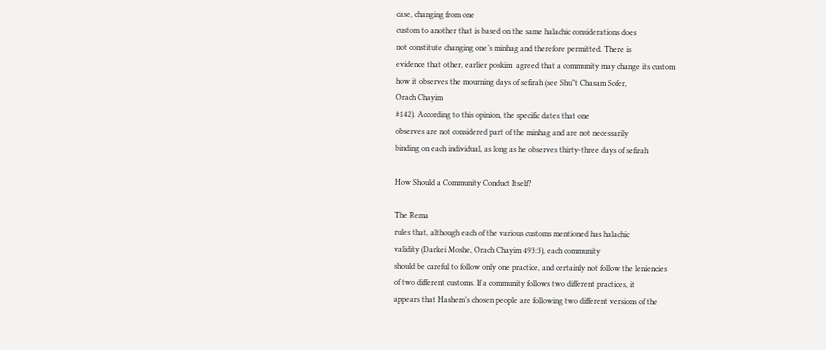case, changing from one
custom to another that is based on the same halachic considerations does
not constitute changing one’s minhag and therefore permitted. There is
evidence that other, earlier poskim  agreed that a community may change its custom
how it observes the mourning days of sefirah (see Shu”t Chasam Sofer,
Orach Chayim
#142). According to this opinion, the specific dates that one
observes are not considered part of the minhag and are not necessarily
binding on each individual, as long as he observes thirty-three days of sefirah

How Should a Community Conduct Itself?

The Rema
rules that, although each of the various customs mentioned has halachic
validity (Darkei Moshe, Orach Chayim 493:3), each community
should be careful to follow only one practice, and certainly not follow the leniencies
of two different customs. If a community follows two different practices, it
appears that Hashem’s chosen people are following two different versions of the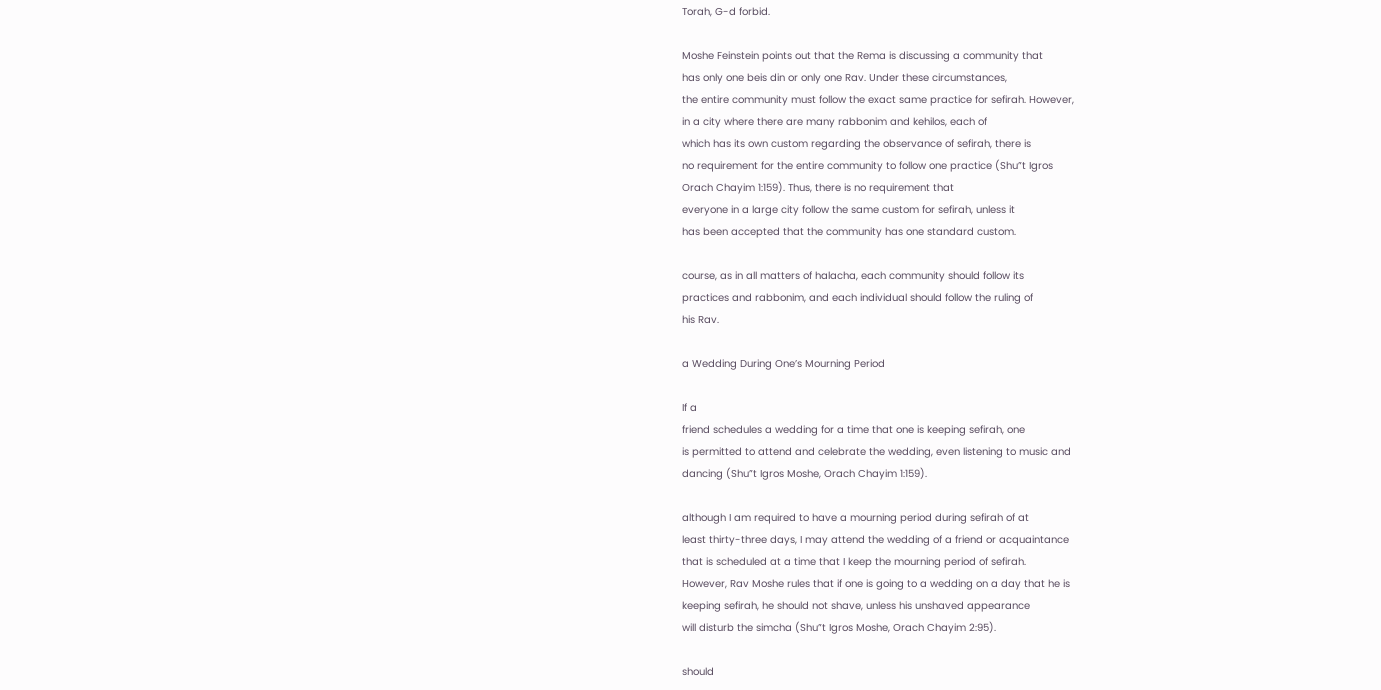Torah, G-d forbid.

Moshe Feinstein points out that the Rema is discussing a community that
has only one beis din or only one Rav. Under these circumstances,
the entire community must follow the exact same practice for sefirah. However,
in a city where there are many rabbonim and kehilos, each of
which has its own custom regarding the observance of sefirah, there is
no requirement for the entire community to follow one practice (Shu”t Igros
Orach Chayim 1:159). Thus, there is no requirement that
everyone in a large city follow the same custom for sefirah, unless it
has been accepted that the community has one standard custom.

course, as in all matters of halacha, each community should follow its
practices and rabbonim, and each individual should follow the ruling of
his Rav.

a Wedding During One’s Mourning Period

If a
friend schedules a wedding for a time that one is keeping sefirah, one
is permitted to attend and celebrate the wedding, even listening to music and
dancing (Shu”t Igros Moshe, Orach Chayim 1:159).

although I am required to have a mourning period during sefirah of at
least thirty-three days, I may attend the wedding of a friend or acquaintance
that is scheduled at a time that I keep the mourning period of sefirah.
However, Rav Moshe rules that if one is going to a wedding on a day that he is
keeping sefirah, he should not shave, unless his unshaved appearance
will disturb the simcha (Shu”t Igros Moshe, Orach Chayim 2:95).

should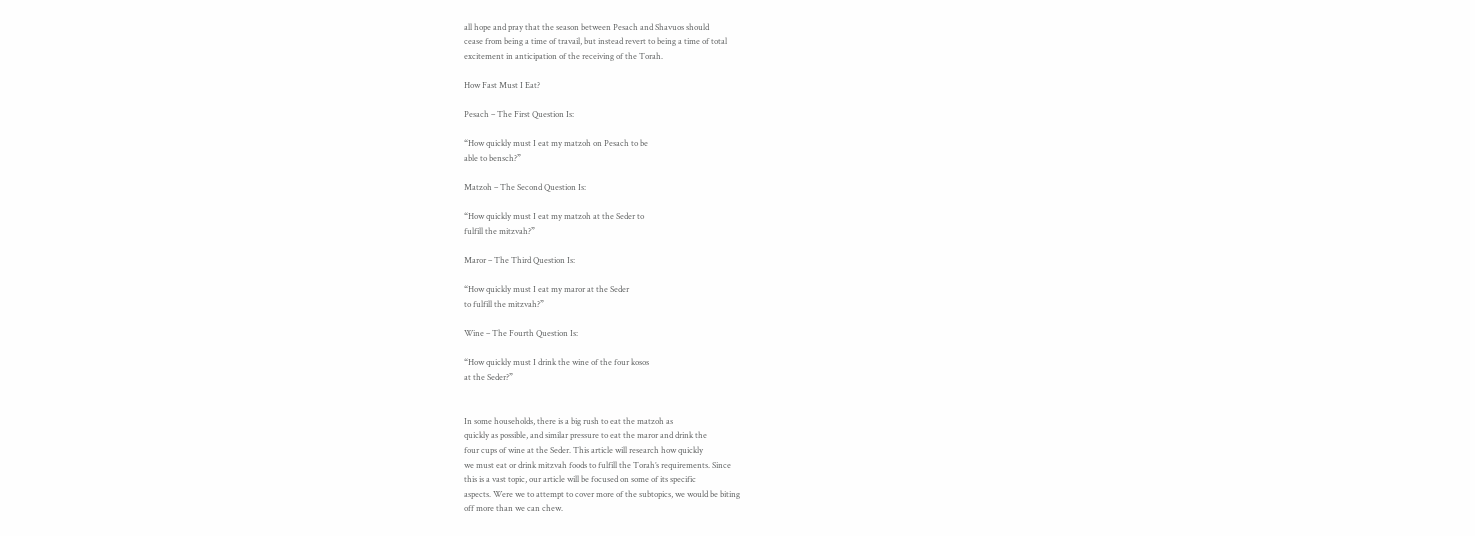all hope and pray that the season between Pesach and Shavuos should
cease from being a time of travail, but instead revert to being a time of total
excitement in anticipation of the receiving of the Torah.

How Fast Must I Eat?

Pesach – The First Question Is:

“How quickly must I eat my matzoh on Pesach to be
able to bensch?”

Matzoh – The Second Question Is:

“How quickly must I eat my matzoh at the Seder to
fulfill the mitzvah?”

Maror – The Third Question Is:

“How quickly must I eat my maror at the Seder
to fulfill the mitzvah?”

Wine – The Fourth Question Is:

“How quickly must I drink the wine of the four kosos
at the Seder?”


In some households, there is a big rush to eat the matzoh as
quickly as possible, and similar pressure to eat the maror and drink the
four cups of wine at the Seder. This article will research how quickly
we must eat or drink mitzvah foods to fulfill the Torah’s requirements. Since
this is a vast topic, our article will be focused on some of its specific
aspects. Were we to attempt to cover more of the subtopics, we would be biting
off more than we can chew.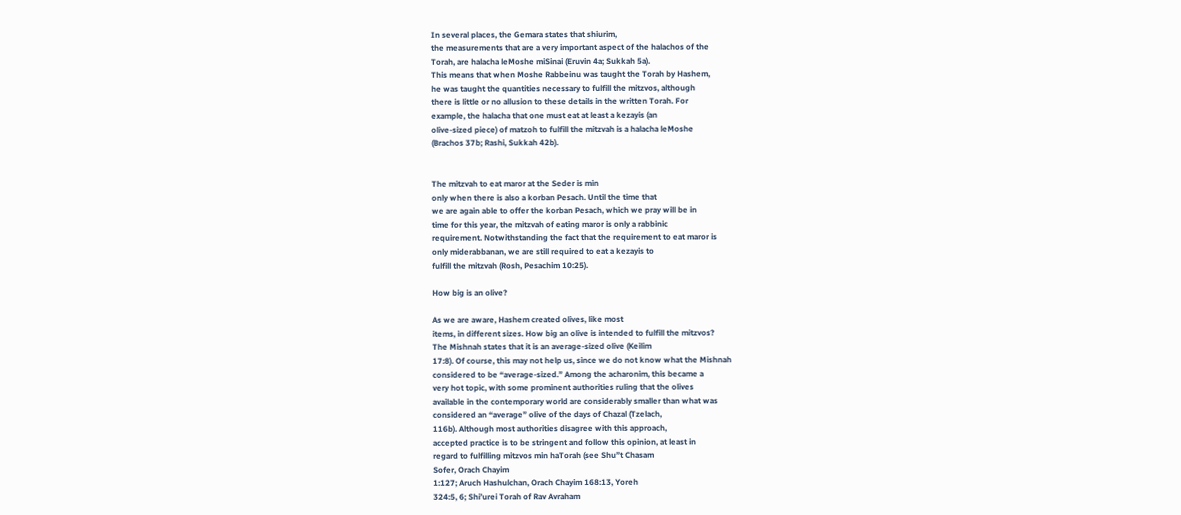In several places, the Gemara states that shiurim,
the measurements that are a very important aspect of the halachos of the
Torah, are halacha leMoshe miSinai (Eruvin 4a; Sukkah 5a).
This means that when Moshe Rabbeinu was taught the Torah by Hashem,
he was taught the quantities necessary to fulfill the mitzvos, although
there is little or no allusion to these details in the written Torah. For
example, the halacha that one must eat at least a kezayis (an
olive-sized piece) of matzoh to fulfill the mitzvah is a halacha leMoshe
(Brachos 37b; Rashi, Sukkah 42b).


The mitzvah to eat maror at the Seder is min
only when there is also a korban Pesach. Until the time that
we are again able to offer the korban Pesach, which we pray will be in
time for this year, the mitzvah of eating maror is only a rabbinic
requirement. Notwithstanding the fact that the requirement to eat maror is
only miderabbanan, we are still required to eat a kezayis to
fulfill the mitzvah (Rosh, Pesachim 10:25).

How big is an olive?

As we are aware, Hashem created olives, like most
items, in different sizes. How big an olive is intended to fulfill the mitzvos?
The Mishnah states that it is an average-sized olive (Keilim
17:8). Of course, this may not help us, since we do not know what the Mishnah
considered to be “average-sized.” Among the acharonim, this became a
very hot topic, with some prominent authorities ruling that the olives
available in the contemporary world are considerably smaller than what was
considered an “average” olive of the days of Chazal (Tzelach,
116b). Although most authorities disagree with this approach,
accepted practice is to be stringent and follow this opinion, at least in
regard to fulfilling mitzvos min haTorah (see Shu”t Chasam
Sofer, Orach Chayim
1:127; Aruch Hashulchan, Orach Chayim 168:13, Yoreh
324:5, 6; Shi’urei Torah of Rav Avraham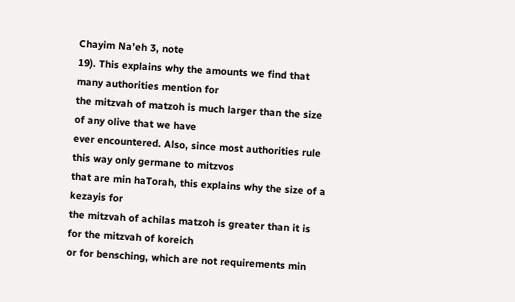Chayim Na’eh 3, note
19). This explains why the amounts we find that many authorities mention for
the mitzvah of matzoh is much larger than the size of any olive that we have
ever encountered. Also, since most authorities rule this way only germane to mitzvos
that are min haTorah, this explains why the size of a kezayis for
the mitzvah of achilas matzoh is greater than it is for the mitzvah of koreich
or for bensching, which are not requirements min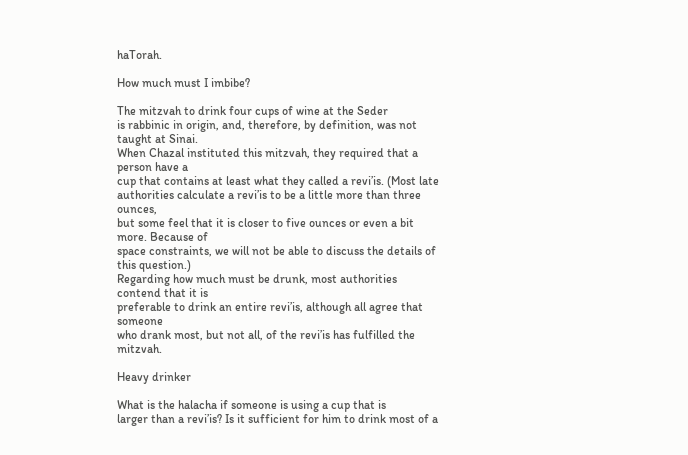haTorah.

How much must I imbibe?

The mitzvah to drink four cups of wine at the Seder
is rabbinic in origin, and, therefore, by definition, was not taught at Sinai.
When Chazal instituted this mitzvah, they required that a person have a
cup that contains at least what they called a revi’is. (Most late
authorities calculate a revi’is to be a little more than three ounces,
but some feel that it is closer to five ounces or even a bit more. Because of
space constraints, we will not be able to discuss the details of this question.)
Regarding how much must be drunk, most authorities contend that it is
preferable to drink an entire revi’is, although all agree that someone
who drank most, but not all, of the revi’is has fulfilled the mitzvah.

Heavy drinker

What is the halacha if someone is using a cup that is
larger than a revi’is? Is it sufficient for him to drink most of a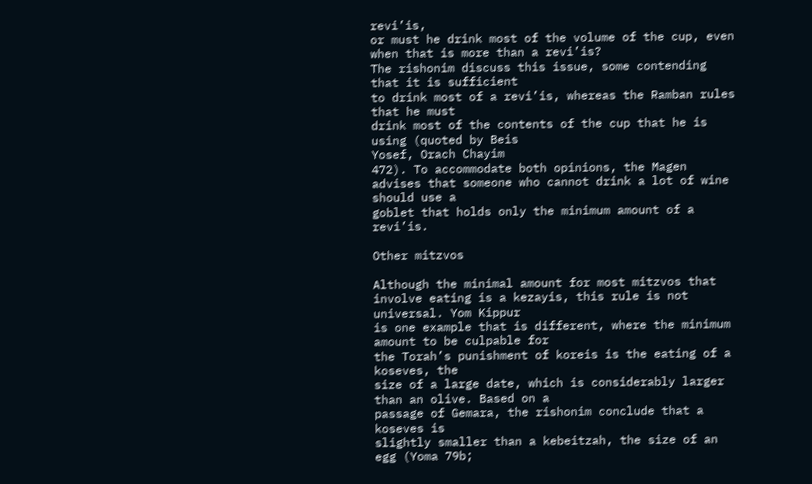revi’is,
or must he drink most of the volume of the cup, even when that is more than a revi’is?
The rishonim discuss this issue, some contending that it is sufficient
to drink most of a revi’is, whereas the Ramban rules that he must
drink most of the contents of the cup that he is using (quoted by Beis
Yosef, Orach Chayim
472). To accommodate both opinions, the Magen
advises that someone who cannot drink a lot of wine should use a
goblet that holds only the minimum amount of a revi’is.

Other mitzvos

Although the minimal amount for most mitzvos that
involve eating is a kezayis, this rule is not universal. Yom Kippur
is one example that is different, where the minimum amount to be culpable for
the Torah’s punishment of koreis is the eating of a koseves, the
size of a large date, which is considerably larger than an olive. Based on a
passage of Gemara, the rishonim conclude that a koseves is
slightly smaller than a kebeitzah, the size of an egg (Yoma 79b;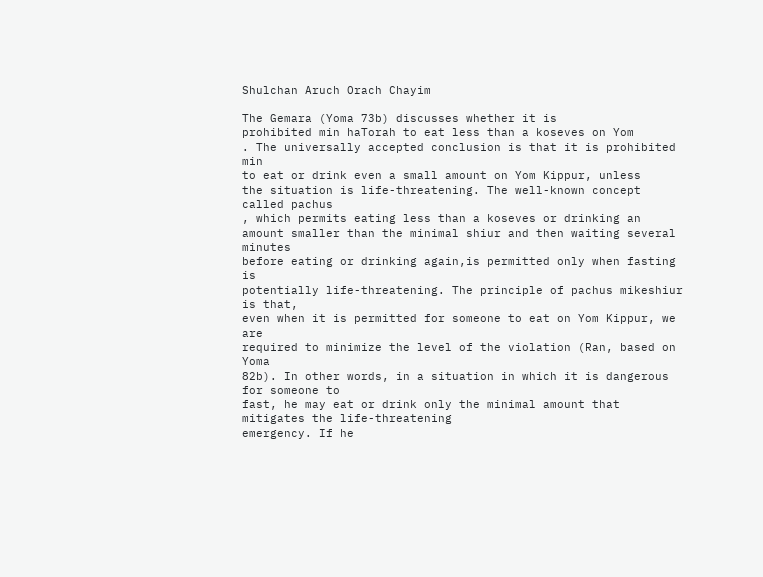Shulchan Aruch Orach Chayim

The Gemara (Yoma 73b) discusses whether it is
prohibited min haTorah to eat less than a koseves on Yom
. The universally accepted conclusion is that it is prohibited min
to eat or drink even a small amount on Yom Kippur, unless
the situation is life-threatening. The well-known concept called pachus
, which permits eating less than a koseves or drinking an
amount smaller than the minimal shiur and then waiting several minutes
before eating or drinking again,is permitted only when fasting is
potentially life-threatening. The principle of pachus mikeshiur is that,
even when it is permitted for someone to eat on Yom Kippur, we are
required to minimize the level of the violation (Ran, based on Yoma
82b). In other words, in a situation in which it is dangerous for someone to
fast, he may eat or drink only the minimal amount that mitigates the life-threatening
emergency. If he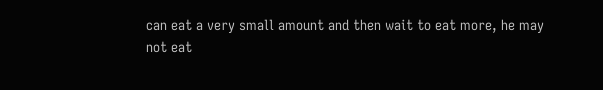can eat a very small amount and then wait to eat more, he may
not eat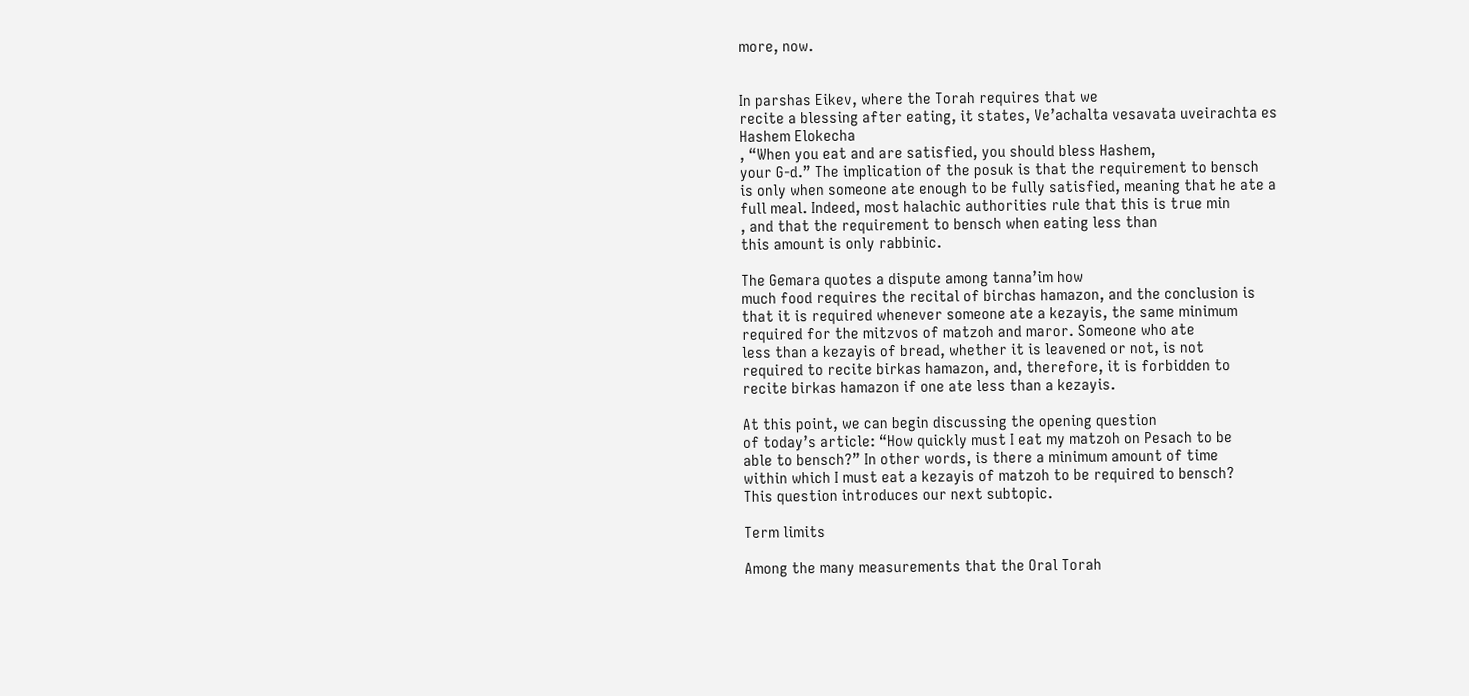more, now.


In parshas Eikev, where the Torah requires that we
recite a blessing after eating, it states, Ve’achalta vesavata uveirachta es
Hashem Elokecha
, “When you eat and are satisfied, you should bless Hashem,
your G-d.” The implication of the posuk is that the requirement to bensch
is only when someone ate enough to be fully satisfied, meaning that he ate a
full meal. Indeed, most halachic authorities rule that this is true min
, and that the requirement to bensch when eating less than
this amount is only rabbinic.

The Gemara quotes a dispute among tanna’im how
much food requires the recital of birchas hamazon, and the conclusion is
that it is required whenever someone ate a kezayis, the same minimum
required for the mitzvos of matzoh and maror. Someone who ate
less than a kezayis of bread, whether it is leavened or not, is not
required to recite birkas hamazon, and, therefore, it is forbidden to
recite birkas hamazon if one ate less than a kezayis.

At this point, we can begin discussing the opening question
of today’s article: “How quickly must I eat my matzoh on Pesach to be
able to bensch?” In other words, is there a minimum amount of time
within which I must eat a kezayis of matzoh to be required to bensch?
This question introduces our next subtopic.

Term limits

Among the many measurements that the Oral Torah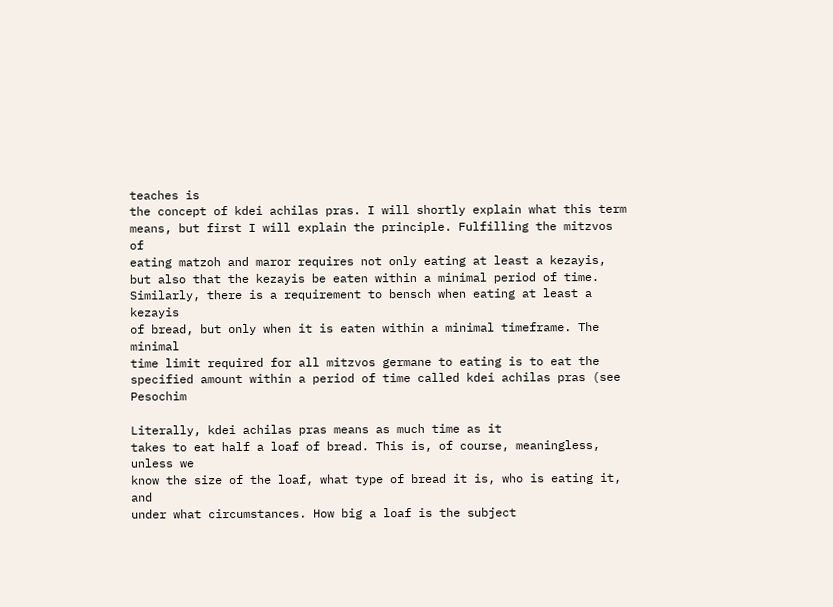teaches is
the concept of kdei achilas pras. I will shortly explain what this term
means, but first I will explain the principle. Fulfilling the mitzvos of
eating matzoh and maror requires not only eating at least a kezayis,
but also that the kezayis be eaten within a minimal period of time.
Similarly, there is a requirement to bensch when eating at least a kezayis
of bread, but only when it is eaten within a minimal timeframe. The minimal
time limit required for all mitzvos germane to eating is to eat the
specified amount within a period of time called kdei achilas pras (see Pesochim

Literally, kdei achilas pras means as much time as it
takes to eat half a loaf of bread. This is, of course, meaningless, unless we
know the size of the loaf, what type of bread it is, who is eating it, and
under what circumstances. How big a loaf is the subject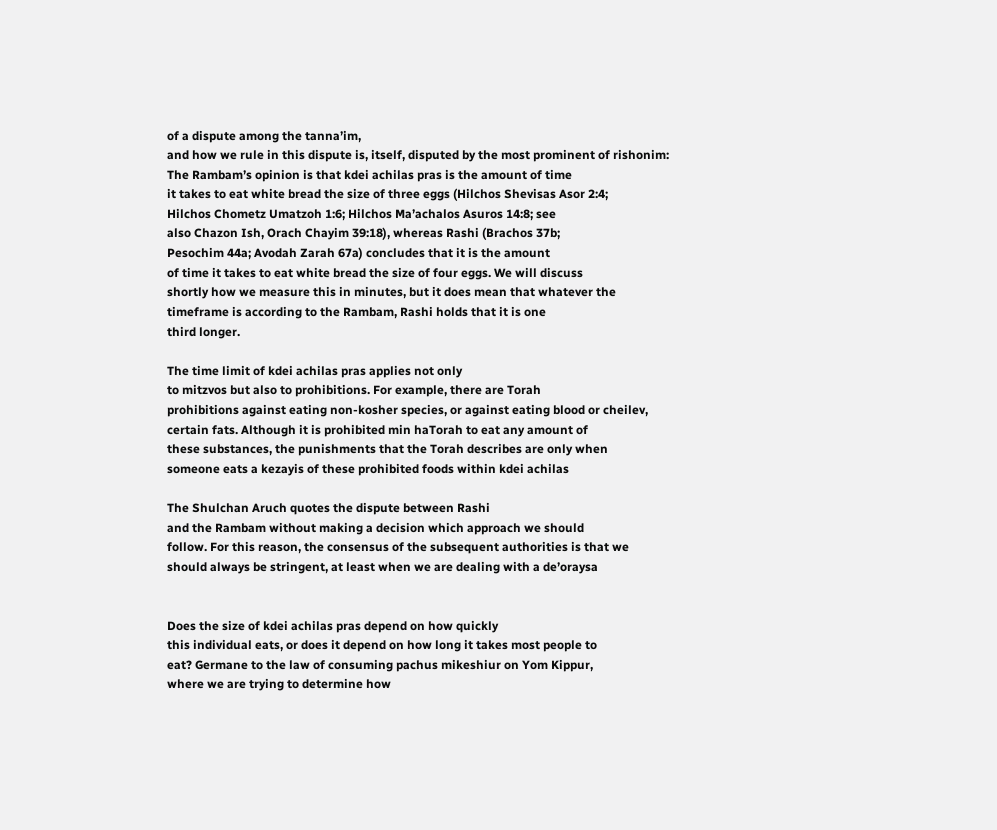of a dispute among the tanna’im,
and how we rule in this dispute is, itself, disputed by the most prominent of rishonim:
The Rambam’s opinion is that kdei achilas pras is the amount of time
it takes to eat white bread the size of three eggs (Hilchos Shevisas Asor 2:4;
Hilchos Chometz Umatzoh 1:6; Hilchos Ma’achalos Asuros 14:8; see
also Chazon Ish, Orach Chayim 39:18), whereas Rashi (Brachos 37b;
Pesochim 44a; Avodah Zarah 67a) concludes that it is the amount
of time it takes to eat white bread the size of four eggs. We will discuss
shortly how we measure this in minutes, but it does mean that whatever the
timeframe is according to the Rambam, Rashi holds that it is one
third longer.

The time limit of kdei achilas pras applies not only
to mitzvos but also to prohibitions. For example, there are Torah
prohibitions against eating non-kosher species, or against eating blood or cheilev,
certain fats. Although it is prohibited min haTorah to eat any amount of
these substances, the punishments that the Torah describes are only when
someone eats a kezayis of these prohibited foods within kdei achilas

The Shulchan Aruch quotes the dispute between Rashi
and the Rambam without making a decision which approach we should
follow. For this reason, the consensus of the subsequent authorities is that we
should always be stringent, at least when we are dealing with a de’oraysa


Does the size of kdei achilas pras depend on how quickly
this individual eats, or does it depend on how long it takes most people to
eat? Germane to the law of consuming pachus mikeshiur on Yom Kippur,
where we are trying to determine how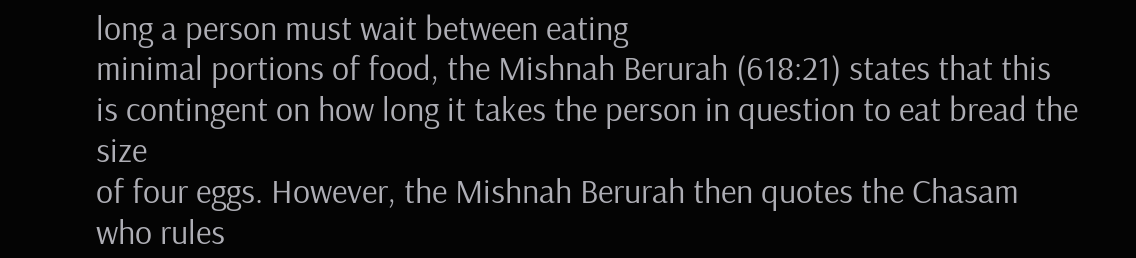long a person must wait between eating
minimal portions of food, the Mishnah Berurah (618:21) states that this
is contingent on how long it takes the person in question to eat bread the size
of four eggs. However, the Mishnah Berurah then quotes the Chasam
who rules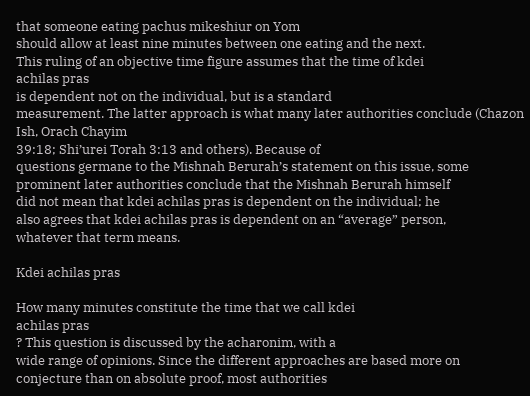that someone eating pachus mikeshiur on Yom
should allow at least nine minutes between one eating and the next.
This ruling of an objective time figure assumes that the time of kdei
achilas pras
is dependent not on the individual, but is a standard
measurement. The latter approach is what many later authorities conclude (Chazon
Ish, Orach Chayim
39:18; Shi’urei Torah 3:13 and others). Because of
questions germane to the Mishnah Berurah’s statement on this issue, some
prominent later authorities conclude that the Mishnah Berurah himself
did not mean that kdei achilas pras is dependent on the individual; he
also agrees that kdei achilas pras is dependent on an “average” person,
whatever that term means.

Kdei achilas pras

How many minutes constitute the time that we call kdei
achilas pras
? This question is discussed by the acharonim, with a
wide range of opinions. Since the different approaches are based more on
conjecture than on absolute proof, most authorities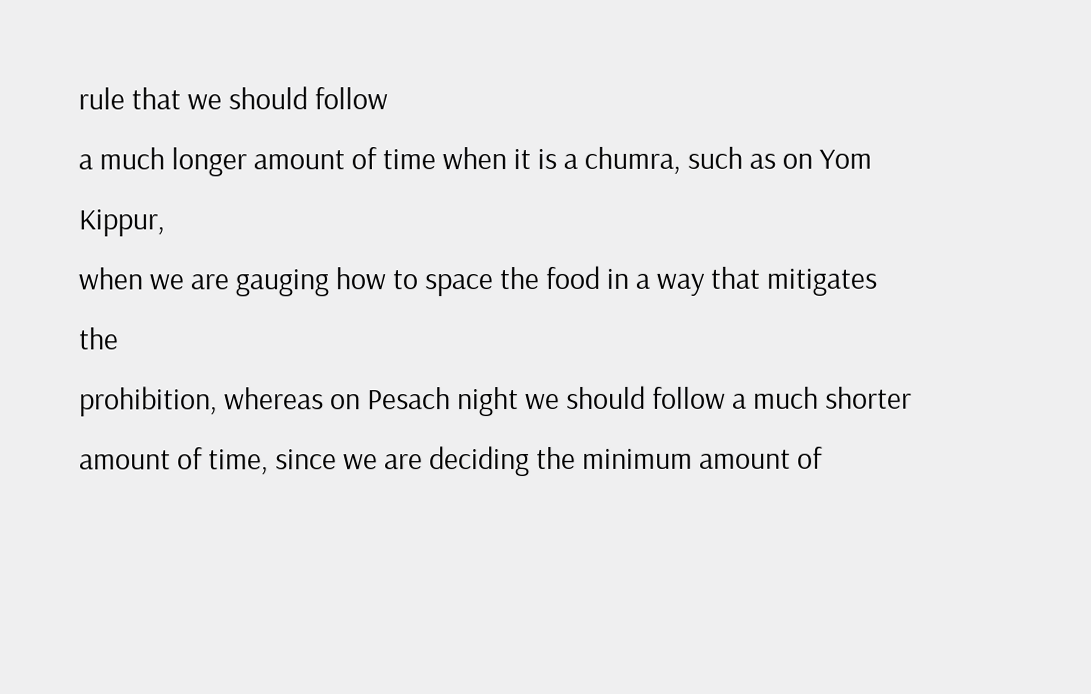rule that we should follow
a much longer amount of time when it is a chumra, such as on Yom Kippur,
when we are gauging how to space the food in a way that mitigates the
prohibition, whereas on Pesach night we should follow a much shorter
amount of time, since we are deciding the minimum amount of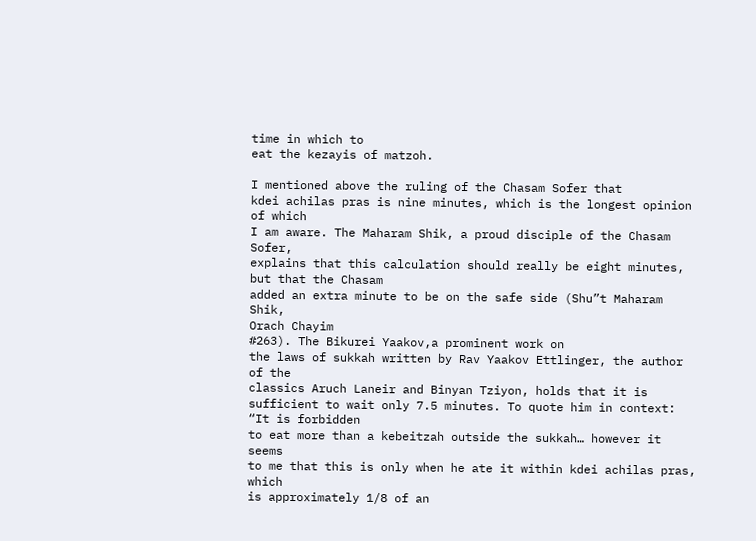time in which to
eat the kezayis of matzoh.

I mentioned above the ruling of the Chasam Sofer that
kdei achilas pras is nine minutes, which is the longest opinion of which
I am aware. The Maharam Shik, a proud disciple of the Chasam Sofer,
explains that this calculation should really be eight minutes, but that the Chasam
added an extra minute to be on the safe side (Shu”t Maharam Shik,
Orach Chayim
#263). The Bikurei Yaakov,a prominent work on
the laws of sukkah written by Rav Yaakov Ettlinger, the author of the
classics Aruch Laneir and Binyan Tziyon, holds that it is
sufficient to wait only 7.5 minutes. To quote him in context: “It is forbidden
to eat more than a kebeitzah outside the sukkah… however it seems
to me that this is only when he ate it within kdei achilas pras, which
is approximately 1/8 of an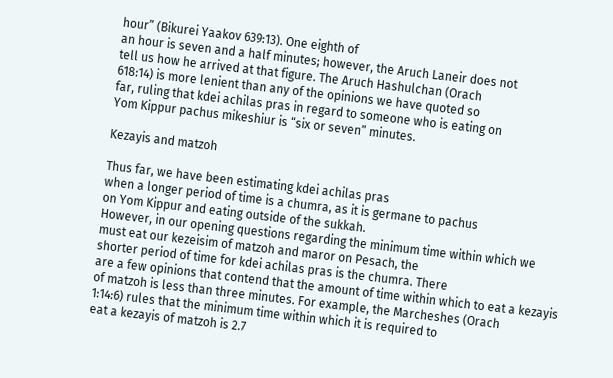hour” (Bikurei Yaakov 639:13). One eighth of
an hour is seven and a half minutes; however, the Aruch Laneir does not
tell us how he arrived at that figure. The Aruch Hashulchan (Orach
618:14) is more lenient than any of the opinions we have quoted so
far, ruling that kdei achilas pras in regard to someone who is eating on
Yom Kippur pachus mikeshiur is “six or seven” minutes.

Kezayis and matzoh

Thus far, we have been estimating kdei achilas pras
when a longer period of time is a chumra, as it is germane to pachus
on Yom Kippur and eating outside of the sukkah.
However, in our opening questions regarding the minimum time within which we
must eat our kezeisim of matzoh and maror on Pesach, the
shorter period of time for kdei achilas pras is the chumra. There
are a few opinions that contend that the amount of time within which to eat a kezayis
of matzoh is less than three minutes. For example, the Marcheshes (Orach
1:14:6) rules that the minimum time within which it is required to
eat a kezayis of matzoh is 2.7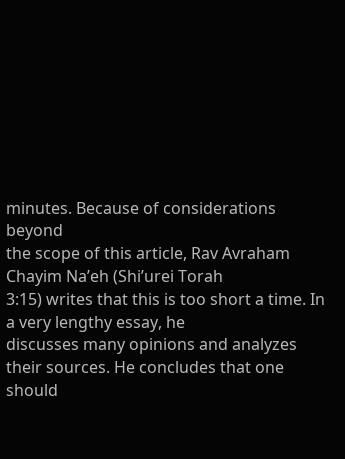minutes. Because of considerations beyond
the scope of this article, Rav Avraham Chayim Na’eh (Shi’urei Torah
3:15) writes that this is too short a time. In a very lengthy essay, he
discusses many opinions and analyzes their sources. He concludes that one
should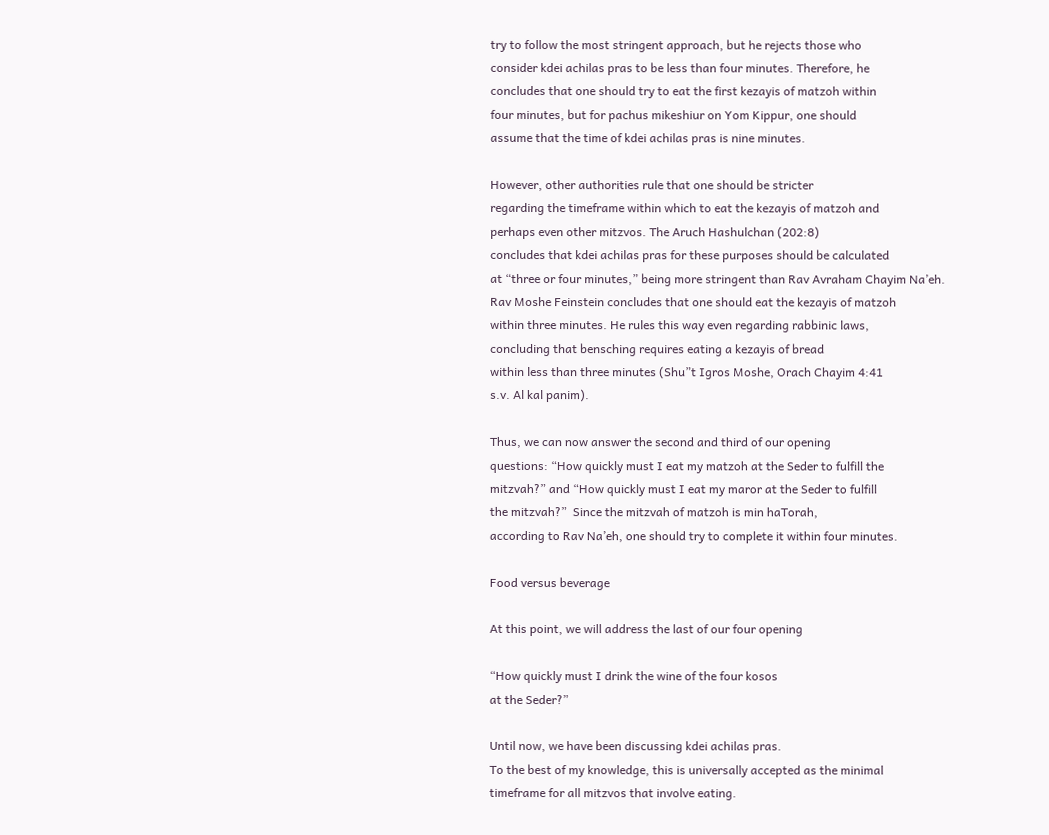try to follow the most stringent approach, but he rejects those who
consider kdei achilas pras to be less than four minutes. Therefore, he
concludes that one should try to eat the first kezayis of matzoh within
four minutes, but for pachus mikeshiur on Yom Kippur, one should
assume that the time of kdei achilas pras is nine minutes.

However, other authorities rule that one should be stricter
regarding the timeframe within which to eat the kezayis of matzoh and
perhaps even other mitzvos. The Aruch Hashulchan (202:8)
concludes that kdei achilas pras for these purposes should be calculated
at “three or four minutes,” being more stringent than Rav Avraham Chayim Na’eh.
Rav Moshe Feinstein concludes that one should eat the kezayis of matzoh
within three minutes. He rules this way even regarding rabbinic laws,
concluding that bensching requires eating a kezayis of bread
within less than three minutes (Shu”t Igros Moshe, Orach Chayim 4:41
s.v. Al kal panim).

Thus, we can now answer the second and third of our opening
questions: “How quickly must I eat my matzoh at the Seder to fulfill the
mitzvah?” and “How quickly must I eat my maror at the Seder to fulfill
the mitzvah?”  Since the mitzvah of matzoh is min haTorah,
according to Rav Na’eh, one should try to complete it within four minutes.

Food versus beverage

At this point, we will address the last of our four opening

“How quickly must I drink the wine of the four kosos
at the Seder?”

Until now, we have been discussing kdei achilas pras.
To the best of my knowledge, this is universally accepted as the minimal
timeframe for all mitzvos that involve eating.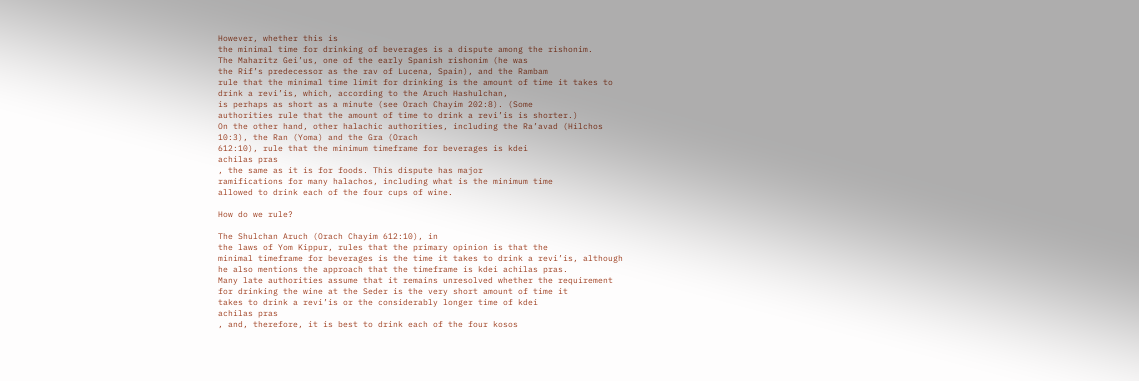However, whether this is
the minimal time for drinking of beverages is a dispute among the rishonim.
The Maharitz Gei’us, one of the early Spanish rishonim (he was
the Rif’s predecessor as the rav of Lucena, Spain), and the Rambam
rule that the minimal time limit for drinking is the amount of time it takes to
drink a revi’is, which, according to the Aruch Hashulchan,
is perhaps as short as a minute (see Orach Chayim 202:8). (Some
authorities rule that the amount of time to drink a revi’is is shorter.)
On the other hand, other halachic authorities, including the Ra’avad (Hilchos
10:3), the Ran (Yoma) and the Gra (Orach
612:10), rule that the minimum timeframe for beverages is kdei
achilas pras
, the same as it is for foods. This dispute has major
ramifications for many halachos, including what is the minimum time
allowed to drink each of the four cups of wine.

How do we rule?

The Shulchan Aruch (Orach Chayim 612:10), in
the laws of Yom Kippur, rules that the primary opinion is that the
minimal timeframe for beverages is the time it takes to drink a revi’is, although
he also mentions the approach that the timeframe is kdei achilas pras.
Many late authorities assume that it remains unresolved whether the requirement
for drinking the wine at the Seder is the very short amount of time it
takes to drink a revi’is or the considerably longer time of kdei
achilas pras
, and, therefore, it is best to drink each of the four kosos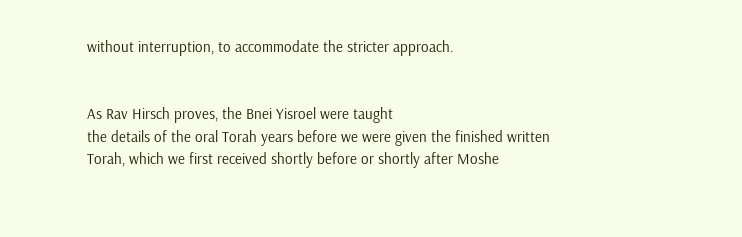without interruption, to accommodate the stricter approach.


As Rav Hirsch proves, the Bnei Yisroel were taught
the details of the oral Torah years before we were given the finished written
Torah, which we first received shortly before or shortly after Moshe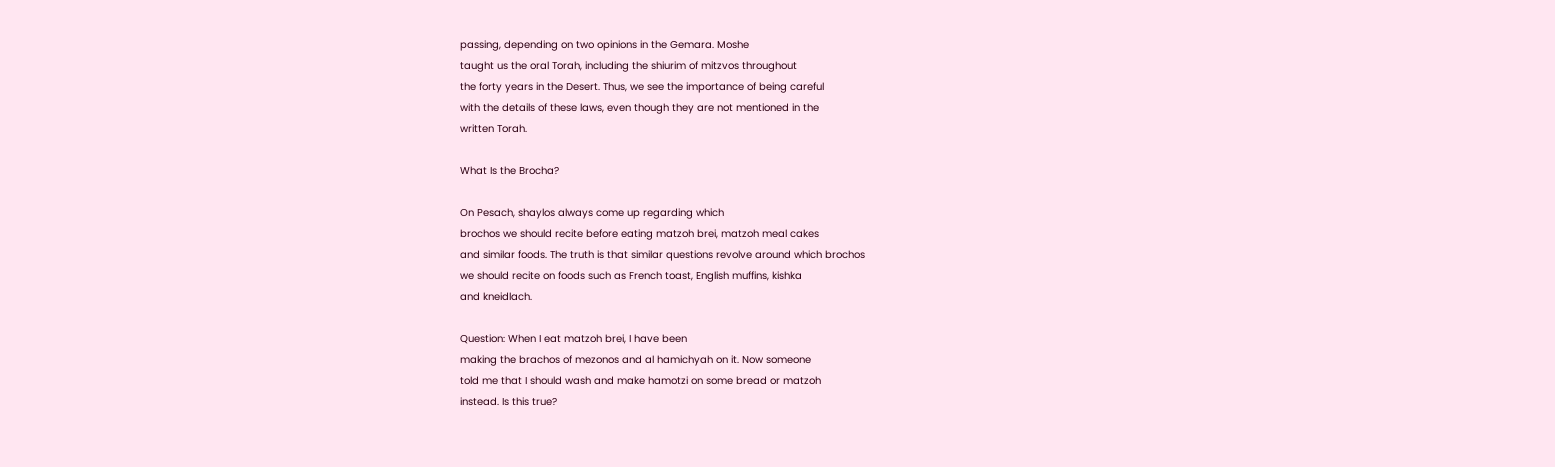passing, depending on two opinions in the Gemara. Moshe
taught us the oral Torah, including the shiurim of mitzvos throughout
the forty years in the Desert. Thus, we see the importance of being careful
with the details of these laws, even though they are not mentioned in the
written Torah.

What Is the Brocha?

On Pesach, shaylos always come up regarding which
brochos we should recite before eating matzoh brei, matzoh meal cakes
and similar foods. The truth is that similar questions revolve around which brochos
we should recite on foods such as French toast, English muffins, kishka
and kneidlach.

Question: When I eat matzoh brei, I have been
making the brachos of mezonos and al hamichyah on it. Now someone
told me that I should wash and make hamotzi on some bread or matzoh
instead. Is this true?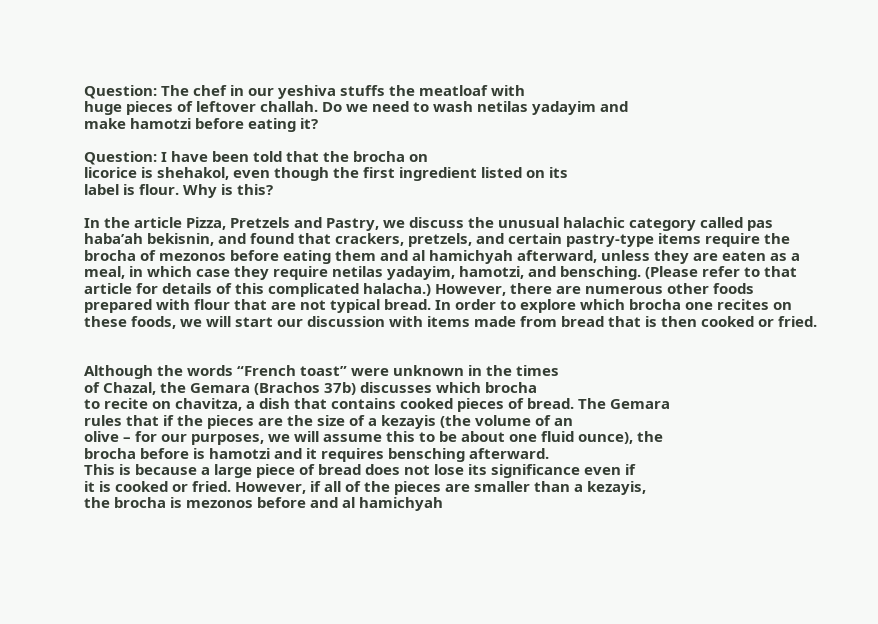Question: The chef in our yeshiva stuffs the meatloaf with
huge pieces of leftover challah. Do we need to wash netilas yadayim and
make hamotzi before eating it?

Question: I have been told that the brocha on
licorice is shehakol, even though the first ingredient listed on its
label is flour. Why is this?

In the article Pizza, Pretzels and Pastry, we discuss the unusual halachic category called pas haba’ah bekisnin, and found that crackers, pretzels, and certain pastry-type items require the brocha of mezonos before eating them and al hamichyah afterward, unless they are eaten as a meal, in which case they require netilas yadayim, hamotzi, and bensching. (Please refer to that article for details of this complicated halacha.) However, there are numerous other foods prepared with flour that are not typical bread. In order to explore which brocha one recites on these foods, we will start our discussion with items made from bread that is then cooked or fried.


Although the words “French toast” were unknown in the times
of Chazal, the Gemara (Brachos 37b) discusses which brocha
to recite on chavitza, a dish that contains cooked pieces of bread. The Gemara
rules that if the pieces are the size of a kezayis (the volume of an
olive – for our purposes, we will assume this to be about one fluid ounce), the
brocha before is hamotzi and it requires bensching afterward.
This is because a large piece of bread does not lose its significance even if
it is cooked or fried. However, if all of the pieces are smaller than a kezayis,
the brocha is mezonos before and al hamichyah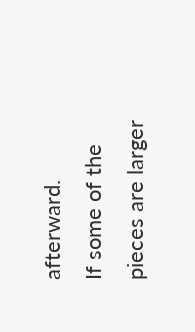afterward.
If some of the pieces are larger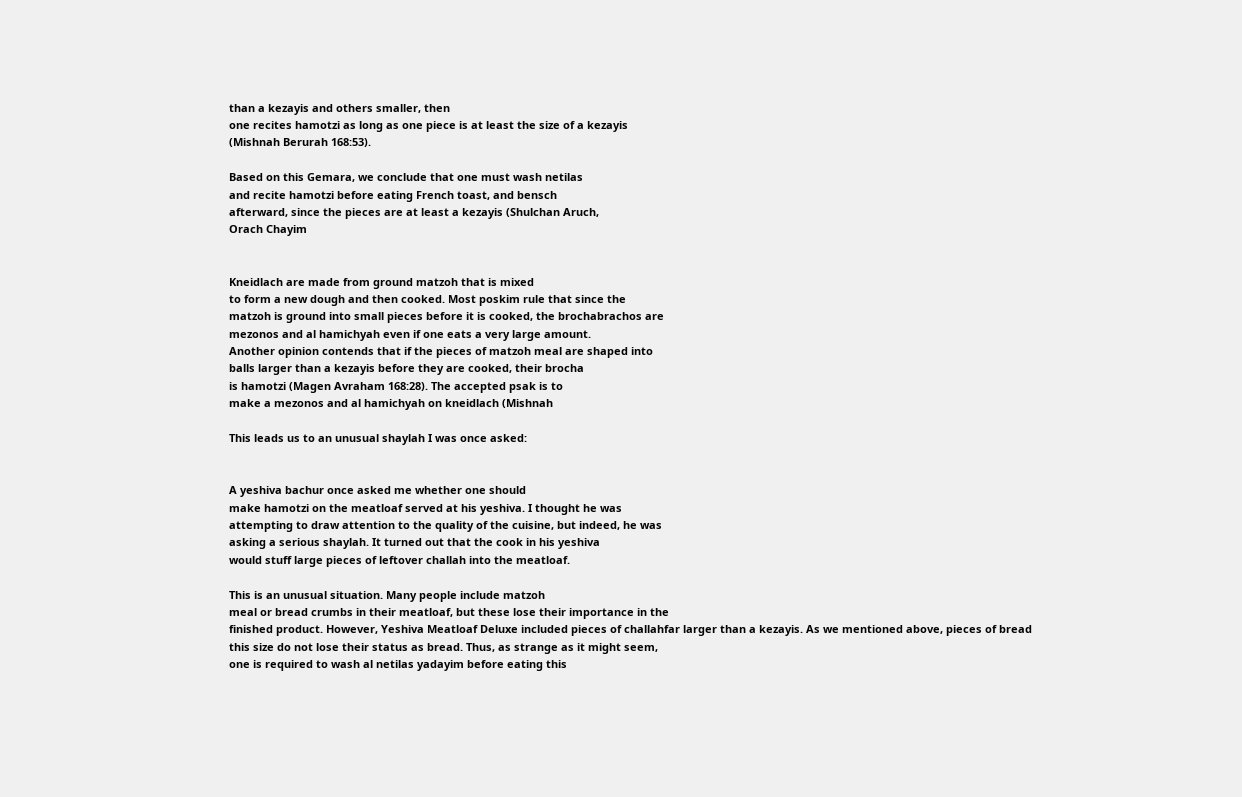than a kezayis and others smaller, then
one recites hamotzi as long as one piece is at least the size of a kezayis
(Mishnah Berurah 168:53).

Based on this Gemara, we conclude that one must wash netilas
and recite hamotzi before eating French toast, and bensch
afterward, since the pieces are at least a kezayis (Shulchan Aruch,
Orach Chayim


Kneidlach are made from ground matzoh that is mixed
to form a new dough and then cooked. Most poskim rule that since the
matzoh is ground into small pieces before it is cooked, the brochabrachos are
mezonos and al hamichyah even if one eats a very large amount.
Another opinion contends that if the pieces of matzoh meal are shaped into
balls larger than a kezayis before they are cooked, their brocha
is hamotzi (Magen Avraham 168:28). The accepted psak is to
make a mezonos and al hamichyah on kneidlach (Mishnah

This leads us to an unusual shaylah I was once asked:


A yeshiva bachur once asked me whether one should
make hamotzi on the meatloaf served at his yeshiva. I thought he was
attempting to draw attention to the quality of the cuisine, but indeed, he was
asking a serious shaylah. It turned out that the cook in his yeshiva
would stuff large pieces of leftover challah into the meatloaf.

This is an unusual situation. Many people include matzoh
meal or bread crumbs in their meatloaf, but these lose their importance in the
finished product. However, Yeshiva Meatloaf Deluxe included pieces of challahfar larger than a kezayis. As we mentioned above, pieces of bread
this size do not lose their status as bread. Thus, as strange as it might seem,
one is required to wash al netilas yadayim before eating this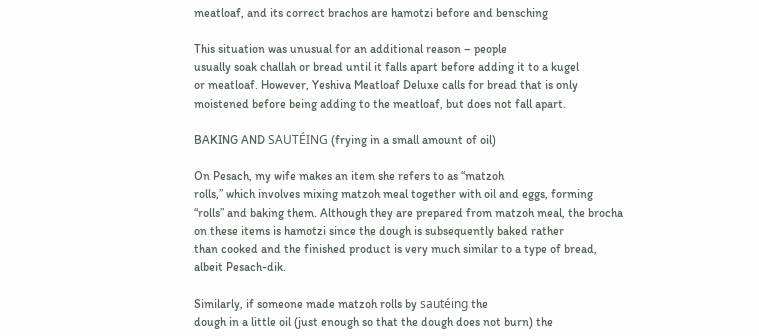meatloaf, and its correct brachos are hamotzi before and bensching

This situation was unusual for an additional reason – people
usually soak challah or bread until it falls apart before adding it to a kugel
or meatloaf. However, Yeshiva Meatloaf Deluxe calls for bread that is only
moistened before being adding to the meatloaf, but does not fall apart.

BAKING AND SAUTÉING (frying in a small amount of oil)

On Pesach, my wife makes an item she refers to as “matzoh
rolls,” which involves mixing matzoh meal together with oil and eggs, forming
“rolls” and baking them. Although they are prepared from matzoh meal, the brocha
on these items is hamotzi since the dough is subsequently baked rather
than cooked and the finished product is very much similar to a type of bread,
albeit Pesach-dik.

Similarly, if someone made matzoh rolls by sautéing the
dough in a little oil (just enough so that the dough does not burn) the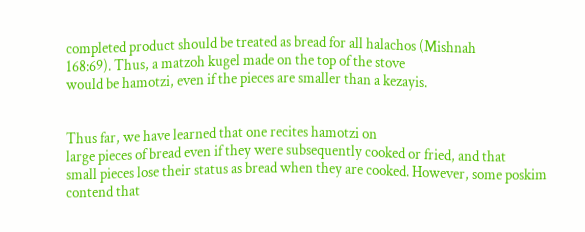completed product should be treated as bread for all halachos (Mishnah
168:69). Thus, a matzoh kugel made on the top of the stove
would be hamotzi, even if the pieces are smaller than a kezayis.


Thus far, we have learned that one recites hamotzi on
large pieces of bread even if they were subsequently cooked or fried, and that
small pieces lose their status as bread when they are cooked. However, some poskim
contend that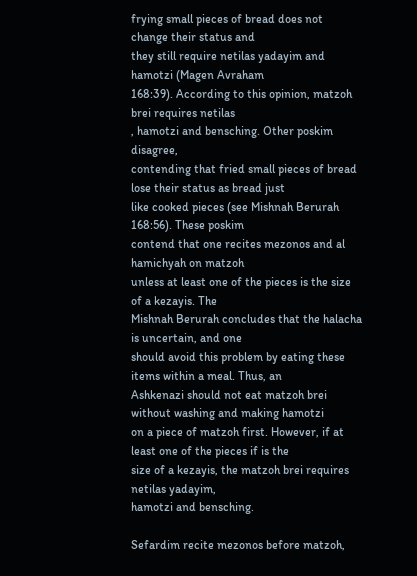frying small pieces of bread does not change their status and
they still require netilas yadayim and hamotzi (Magen Avraham
168:39). According to this opinion, matzoh brei requires netilas
, hamotzi and bensching. Other poskim disagree,
contending that fried small pieces of bread lose their status as bread just
like cooked pieces (see Mishnah Berurah 168:56). These poskim
contend that one recites mezonos and al hamichyah on matzoh
unless at least one of the pieces is the size of a kezayis. The
Mishnah Berurah concludes that the halacha is uncertain, and one
should avoid this problem by eating these items within a meal. Thus, an
Ashkenazi should not eat matzoh brei without washing and making hamotzi
on a piece of matzoh first. However, if at least one of the pieces if is the
size of a kezayis, the matzoh brei requires netilas yadayim,
hamotzi and bensching.

Sefardim recite mezonos before matzoh,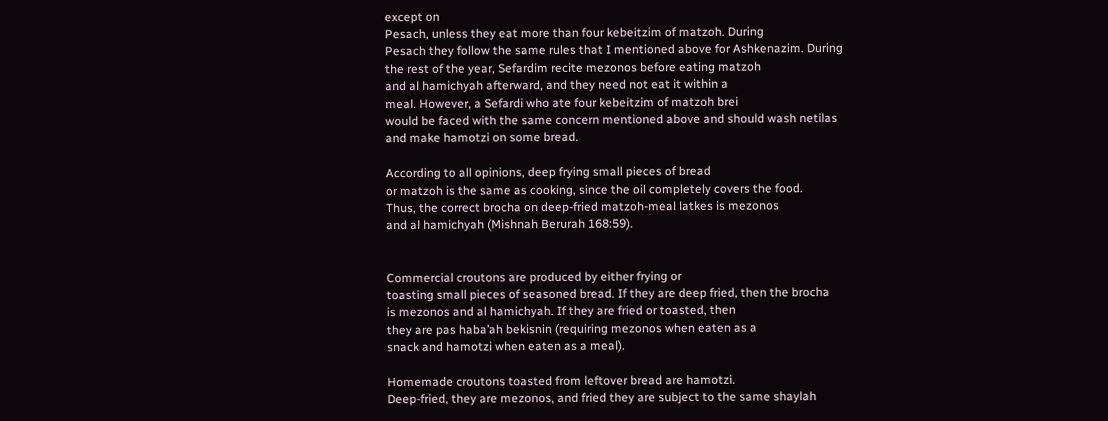except on
Pesach, unless they eat more than four kebeitzim of matzoh. During
Pesach they follow the same rules that I mentioned above for Ashkenazim. During
the rest of the year, Sefardim recite mezonos before eating matzoh
and al hamichyah afterward, and they need not eat it within a
meal. However, a Sefardi who ate four kebeitzim of matzoh brei
would be faced with the same concern mentioned above and should wash netilas
and make hamotzi on some bread.

According to all opinions, deep frying small pieces of bread
or matzoh is the same as cooking, since the oil completely covers the food.
Thus, the correct brocha on deep-fried matzoh-meal latkes is mezonos
and al hamichyah (Mishnah Berurah 168:59).


Commercial croutons are produced by either frying or
toasting small pieces of seasoned bread. If they are deep fried, then the brocha
is mezonos and al hamichyah. If they are fried or toasted, then
they are pas haba’ah bekisnin (requiring mezonos when eaten as a
snack and hamotzi when eaten as a meal).

Homemade croutons toasted from leftover bread are hamotzi.
Deep-fried, they are mezonos, and fried they are subject to the same shaylah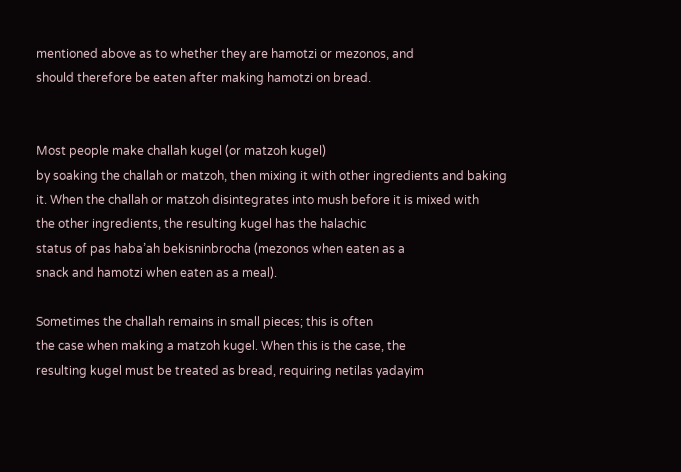mentioned above as to whether they are hamotzi or mezonos, and
should therefore be eaten after making hamotzi on bread.


Most people make challah kugel (or matzoh kugel)
by soaking the challah or matzoh, then mixing it with other ingredients and baking
it. When the challah or matzoh disintegrates into mush before it is mixed with
the other ingredients, the resulting kugel has the halachic
status of pas haba’ah bekisninbrocha (mezonos when eaten as a
snack and hamotzi when eaten as a meal).

Sometimes the challah remains in small pieces; this is often
the case when making a matzoh kugel. When this is the case, the
resulting kugel must be treated as bread, requiring netilas yadayim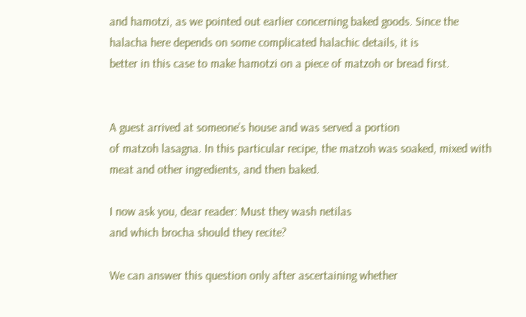and hamotzi, as we pointed out earlier concerning baked goods. Since the
halacha here depends on some complicated halachic details, it is
better in this case to make hamotzi on a piece of matzoh or bread first.


A guest arrived at someone’s house and was served a portion
of matzoh lasagna. In this particular recipe, the matzoh was soaked, mixed with
meat and other ingredients, and then baked.

I now ask you, dear reader: Must they wash netilas
and which brocha should they recite?

We can answer this question only after ascertaining whether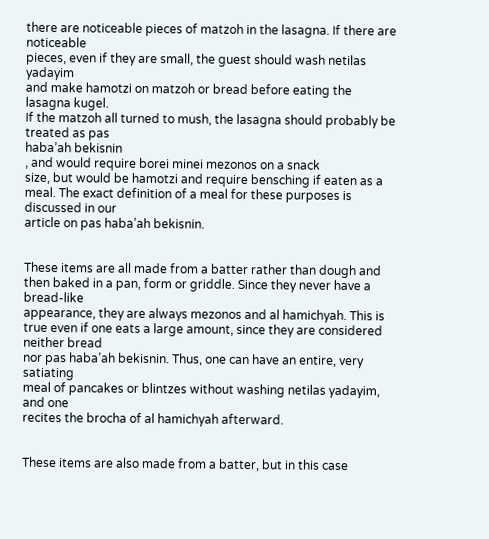there are noticeable pieces of matzoh in the lasagna. If there are noticeable
pieces, even if they are small, the guest should wash netilas yadayim
and make hamotzi on matzoh or bread before eating the lasagna kugel.
If the matzoh all turned to mush, the lasagna should probably be treated as pas
haba’ah bekisnin
, and would require borei minei mezonos on a snack
size, but would be hamotzi and require bensching if eaten as a
meal. The exact definition of a meal for these purposes is discussed in our
article on pas haba’ah bekisnin.


These items are all made from a batter rather than dough and
then baked in a pan, form or griddle. Since they never have a bread-like
appearance, they are always mezonos and al hamichyah. This is
true even if one eats a large amount, since they are considered neither bread
nor pas haba’ah bekisnin. Thus, one can have an entire, very satiating
meal of pancakes or blintzes without washing netilas yadayim, and one
recites the brocha of al hamichyah afterward.


These items are also made from a batter, but in this case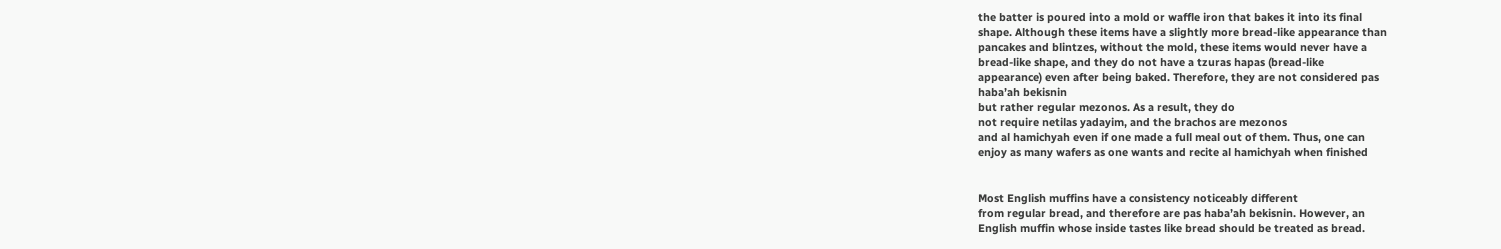the batter is poured into a mold or waffle iron that bakes it into its final
shape. Although these items have a slightly more bread-like appearance than
pancakes and blintzes, without the mold, these items would never have a
bread-like shape, and they do not have a tzuras hapas (bread-like
appearance) even after being baked. Therefore, they are not considered pas
haba’ah bekisnin
but rather regular mezonos. As a result, they do
not require netilas yadayim, and the brachos are mezonos
and al hamichyah even if one made a full meal out of them. Thus, one can
enjoy as many wafers as one wants and recite al hamichyah when finished


Most English muffins have a consistency noticeably different
from regular bread, and therefore are pas haba’ah bekisnin. However, an
English muffin whose inside tastes like bread should be treated as bread.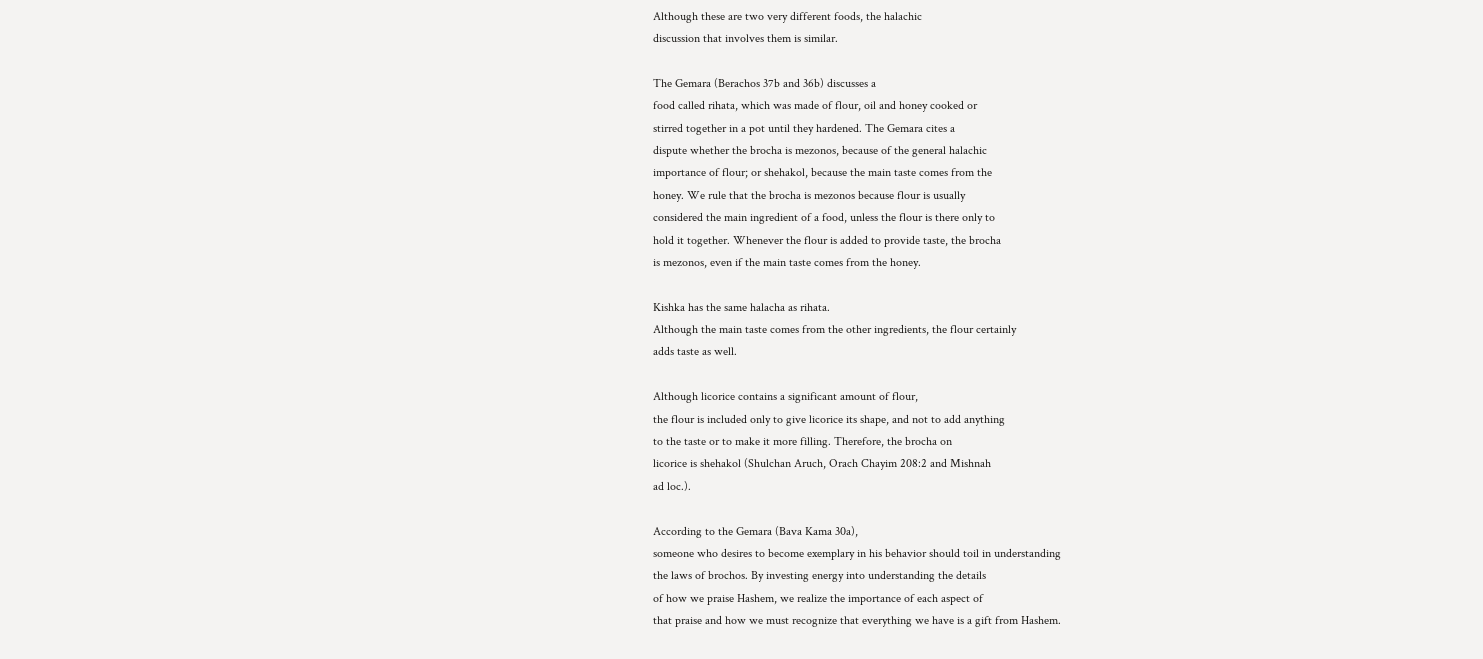Although these are two very different foods, the halachic
discussion that involves them is similar.

The Gemara (Berachos 37b and 36b) discusses a
food called rihata, which was made of flour, oil and honey cooked or
stirred together in a pot until they hardened. The Gemara cites a
dispute whether the brocha is mezonos, because of the general halachic
importance of flour; or shehakol, because the main taste comes from the
honey. We rule that the brocha is mezonos because flour is usually
considered the main ingredient of a food, unless the flour is there only to
hold it together. Whenever the flour is added to provide taste, the brocha
is mezonos, even if the main taste comes from the honey.

Kishka has the same halacha as rihata.
Although the main taste comes from the other ingredients, the flour certainly
adds taste as well.

Although licorice contains a significant amount of flour,
the flour is included only to give licorice its shape, and not to add anything
to the taste or to make it more filling. Therefore, the brocha on
licorice is shehakol (Shulchan Aruch, Orach Chayim 208:2 and Mishnah
ad loc.).

According to the Gemara (Bava Kama 30a),
someone who desires to become exemplary in his behavior should toil in understanding
the laws of brochos. By investing energy into understanding the details
of how we praise Hashem, we realize the importance of each aspect of
that praise and how we must recognize that everything we have is a gift from Hashem.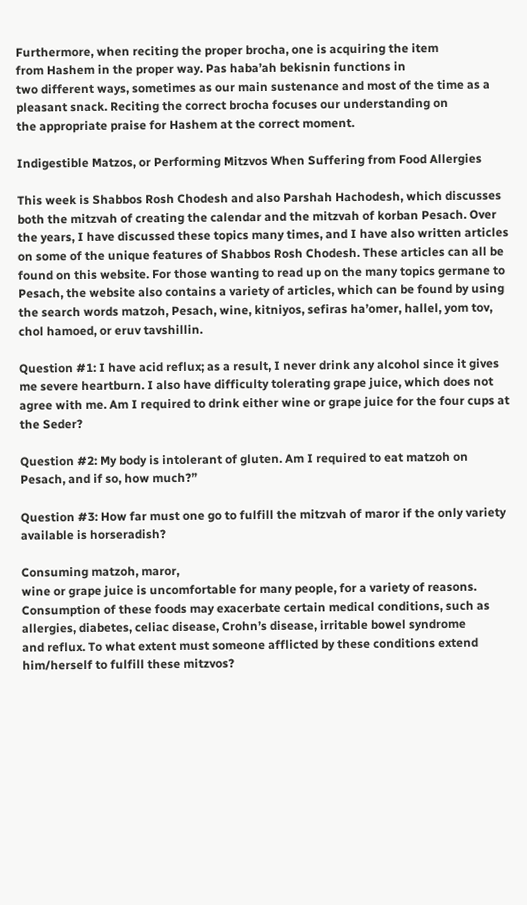Furthermore, when reciting the proper brocha, one is acquiring the item
from Hashem in the proper way. Pas haba’ah bekisnin functions in
two different ways, sometimes as our main sustenance and most of the time as a
pleasant snack. Reciting the correct brocha focuses our understanding on
the appropriate praise for Hashem at the correct moment.

Indigestible Matzos, or Performing Mitzvos When Suffering from Food Allergies

This week is Shabbos Rosh Chodesh and also Parshah Hachodesh, which discusses both the mitzvah of creating the calendar and the mitzvah of korban Pesach. Over the years, I have discussed these topics many times, and I have also written articles on some of the unique features of Shabbos Rosh Chodesh. These articles can all be found on this website. For those wanting to read up on the many topics germane to Pesach, the website also contains a variety of articles, which can be found by using the search words matzoh, Pesach, wine, kitniyos, sefiras ha’omer, hallel, yom tov, chol hamoed, or eruv tavshillin.

Question #1: I have acid reflux; as a result, I never drink any alcohol since it gives me severe heartburn. I also have difficulty tolerating grape juice, which does not agree with me. Am I required to drink either wine or grape juice for the four cups at the Seder?

Question #2: My body is intolerant of gluten. Am I required to eat matzoh on Pesach, and if so, how much?”

Question #3: How far must one go to fulfill the mitzvah of maror if the only variety available is horseradish?

Consuming matzoh, maror,
wine or grape juice is uncomfortable for many people, for a variety of reasons.
Consumption of these foods may exacerbate certain medical conditions, such as
allergies, diabetes, celiac disease, Crohn’s disease, irritable bowel syndrome
and reflux. To what extent must someone afflicted by these conditions extend
him/herself to fulfill these mitzvos?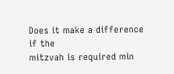Does it make a difference if the
mitzvah is required min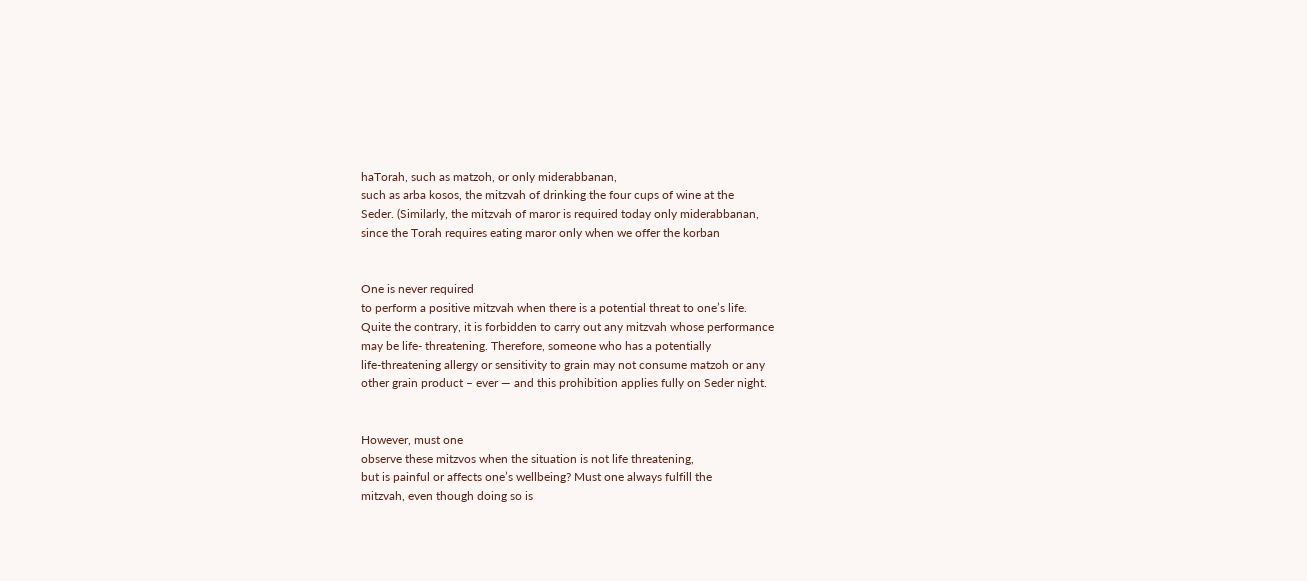haTorah, such as matzoh, or only miderabbanan,
such as arba kosos, the mitzvah of drinking the four cups of wine at the
Seder. (Similarly, the mitzvah of maror is required today only miderabbanan,
since the Torah requires eating maror only when we offer the korban


One is never required
to perform a positive mitzvah when there is a potential threat to one’s life.
Quite the contrary, it is forbidden to carry out any mitzvah whose performance
may be life- threatening. Therefore, someone who has a potentially
life-threatening allergy or sensitivity to grain may not consume matzoh or any
other grain product – ever — and this prohibition applies fully on Seder night.


However, must one
observe these mitzvos when the situation is not life threatening,
but is painful or affects one’s wellbeing? Must one always fulfill the
mitzvah, even though doing so is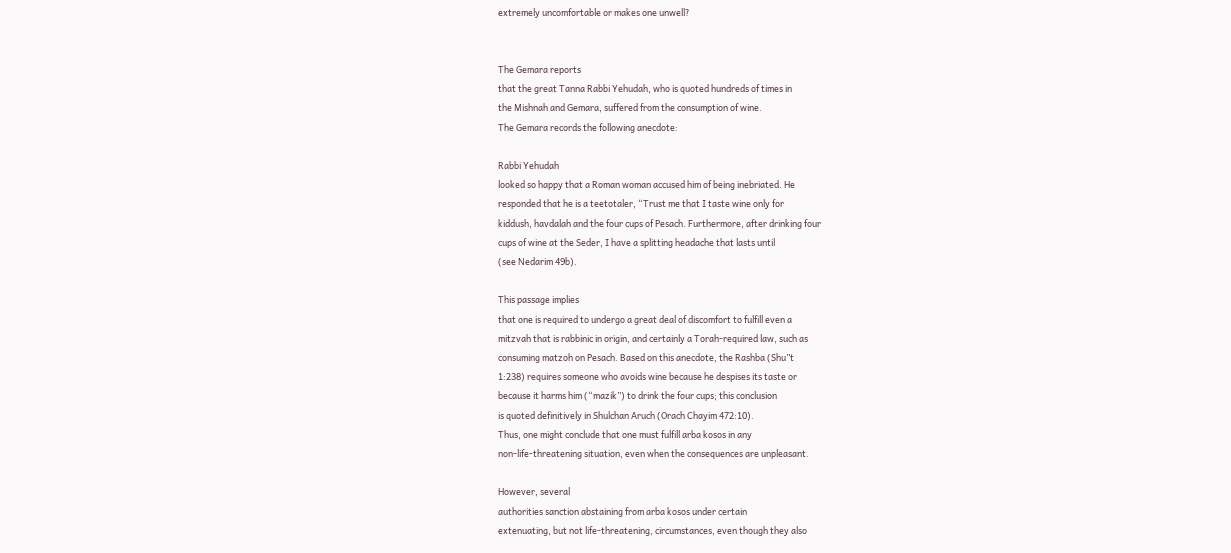extremely uncomfortable or makes one unwell?


The Gemara reports
that the great Tanna Rabbi Yehudah, who is quoted hundreds of times in
the Mishnah and Gemara, suffered from the consumption of wine.
The Gemara records the following anecdote:

Rabbi Yehudah
looked so happy that a Roman woman accused him of being inebriated. He
responded that he is a teetotaler, “Trust me that I taste wine only for
kiddush, havdalah and the four cups of Pesach. Furthermore, after drinking four
cups of wine at the Seder, I have a splitting headache that lasts until
(see Nedarim 49b).

This passage implies
that one is required to undergo a great deal of discomfort to fulfill even a
mitzvah that is rabbinic in origin, and certainly a Torah-required law, such as
consuming matzoh on Pesach. Based on this anecdote, the Rashba (Shu”t
1:238) requires someone who avoids wine because he despises its taste or
because it harms him (“mazik”) to drink the four cups; this conclusion
is quoted definitively in Shulchan Aruch (Orach Chayim 472:10).
Thus, one might conclude that one must fulfill arba kosos in any
non-life-threatening situation, even when the consequences are unpleasant.

However, several
authorities sanction abstaining from arba kosos under certain
extenuating, but not life-threatening, circumstances, even though they also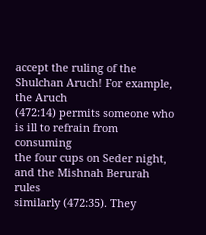accept the ruling of the Shulchan Aruch! For example, the Aruch
(472:14) permits someone who is ill to refrain from consuming
the four cups on Seder night, and the Mishnah Berurah rules
similarly (472:35). They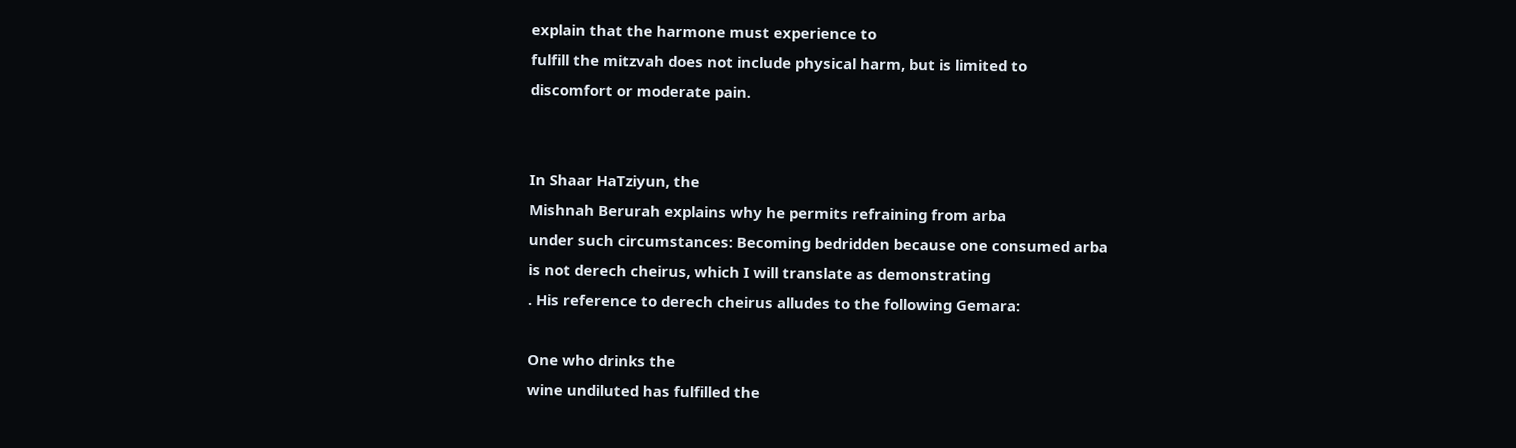explain that the harmone must experience to
fulfill the mitzvah does not include physical harm, but is limited to
discomfort or moderate pain.


In Shaar HaTziyun, the
Mishnah Berurah explains why he permits refraining from arba
under such circumstances: Becoming bedridden because one consumed arba
is not derech cheirus, which I will translate as demonstrating
. His reference to derech cheirus alludes to the following Gemara:

One who drinks the
wine undiluted has fulfilled the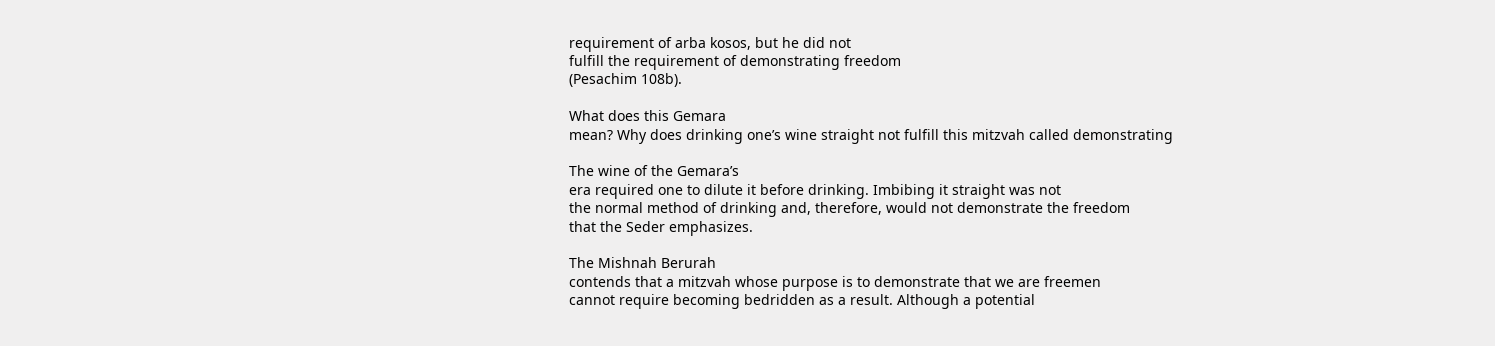requirement of arba kosos, but he did not
fulfill the requirement of demonstrating freedom
(Pesachim 108b).

What does this Gemara
mean? Why does drinking one’s wine straight not fulfill this mitzvah called demonstrating

The wine of the Gemara’s
era required one to dilute it before drinking. Imbibing it straight was not
the normal method of drinking and, therefore, would not demonstrate the freedom
that the Seder emphasizes.

The Mishnah Berurah
contends that a mitzvah whose purpose is to demonstrate that we are freemen
cannot require becoming bedridden as a result. Although a potential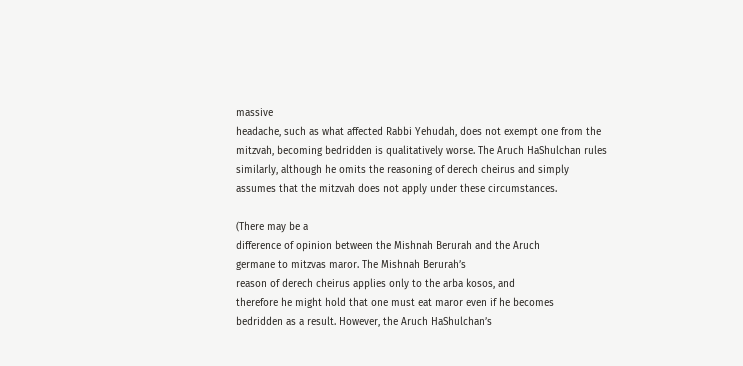massive
headache, such as what affected Rabbi Yehudah, does not exempt one from the
mitzvah, becoming bedridden is qualitatively worse. The Aruch HaShulchan rules
similarly, although he omits the reasoning of derech cheirus and simply
assumes that the mitzvah does not apply under these circumstances.

(There may be a
difference of opinion between the Mishnah Berurah and the Aruch
germane to mitzvas maror. The Mishnah Berurah’s
reason of derech cheirus applies only to the arba kosos, and
therefore he might hold that one must eat maror even if he becomes
bedridden as a result. However, the Aruch HaShulchan’s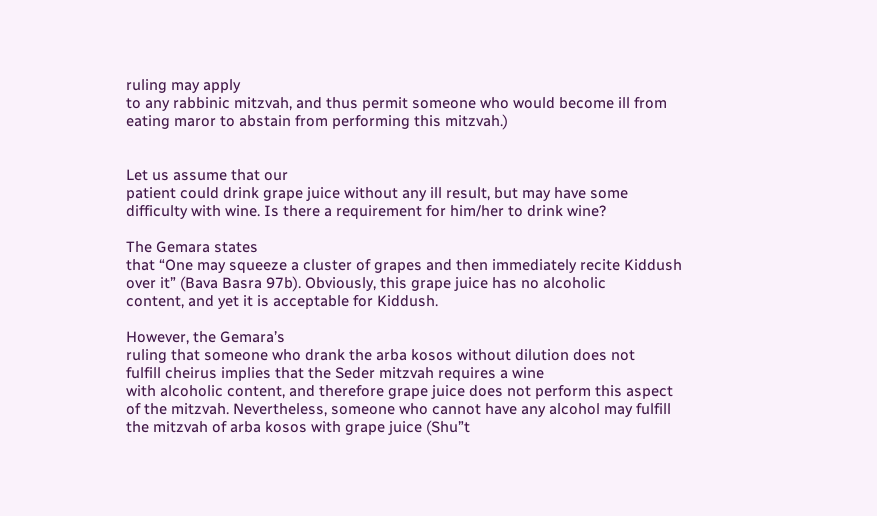ruling may apply
to any rabbinic mitzvah, and thus permit someone who would become ill from
eating maror to abstain from performing this mitzvah.)


Let us assume that our
patient could drink grape juice without any ill result, but may have some
difficulty with wine. Is there a requirement for him/her to drink wine?

The Gemara states
that “One may squeeze a cluster of grapes and then immediately recite Kiddush
over it” (Bava Basra 97b). Obviously, this grape juice has no alcoholic
content, and yet it is acceptable for Kiddush.

However, the Gemara’s
ruling that someone who drank the arba kosos without dilution does not
fulfill cheirus implies that the Seder mitzvah requires a wine
with alcoholic content, and therefore grape juice does not perform this aspect
of the mitzvah. Nevertheless, someone who cannot have any alcohol may fulfill
the mitzvah of arba kosos with grape juice (Shu”t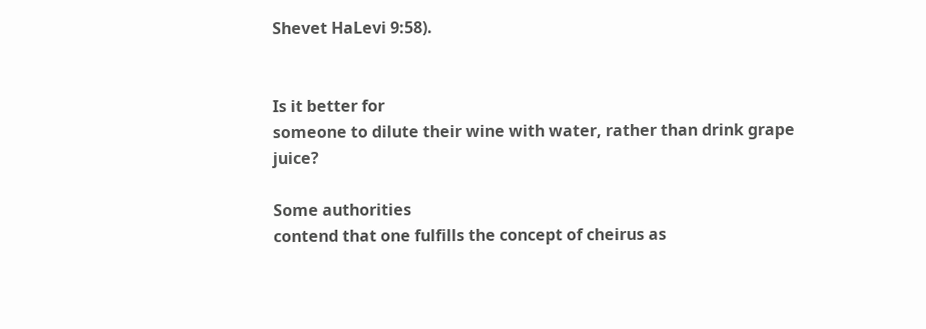Shevet HaLevi 9:58).


Is it better for
someone to dilute their wine with water, rather than drink grape juice?

Some authorities
contend that one fulfills the concept of cheirus as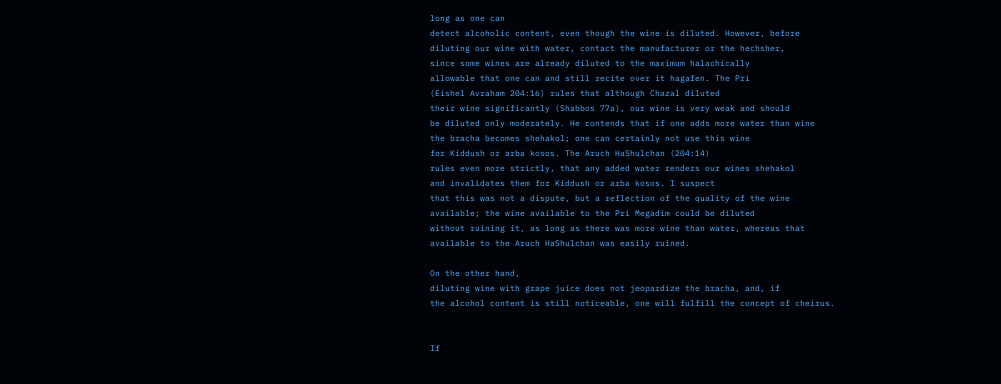long as one can
detect alcoholic content, even though the wine is diluted. However, before
diluting our wine with water, contact the manufacturer or the hechsher,
since some wines are already diluted to the maximum halachically
allowable that one can and still recite over it hagafen. The Pri
(Eishel Avraham 204:16) rules that although Chazal diluted
their wine significantly (Shabbos 77a), our wine is very weak and should
be diluted only moderately. He contends that if one adds more water than wine
the bracha becomes shehakol; one can certainly not use this wine
for Kiddush or arba kosos. The Aruch HaShulchan (204:14)
rules even more strictly, that any added water renders our wines shehakol
and invalidates them for Kiddush or arba kosos. I suspect
that this was not a dispute, but a reflection of the quality of the wine
available; the wine available to the Pri Megadim could be diluted
without ruining it, as long as there was more wine than water, whereas that
available to the Aruch HaShulchan was easily ruined.

On the other hand,
diluting wine with grape juice does not jeopardize the bracha, and, if
the alcohol content is still noticeable, one will fulfill the concept of cheirus.


If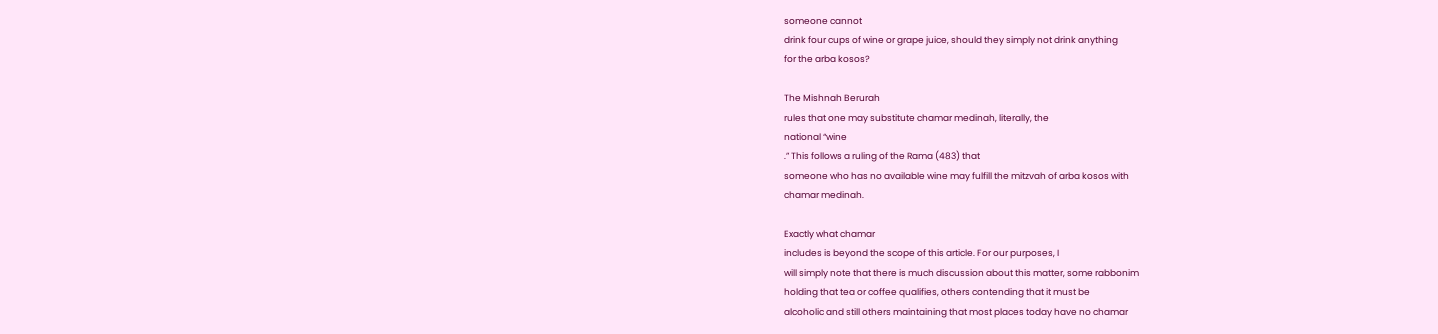someone cannot
drink four cups of wine or grape juice, should they simply not drink anything
for the arba kosos?

The Mishnah Berurah
rules that one may substitute chamar medinah, literally, the
national “wine
.” This follows a ruling of the Rama (483) that
someone who has no available wine may fulfill the mitzvah of arba kosos with
chamar medinah.

Exactly what chamar
includes is beyond the scope of this article. For our purposes, I
will simply note that there is much discussion about this matter, some rabbonim
holding that tea or coffee qualifies, others contending that it must be
alcoholic and still others maintaining that most places today have no chamar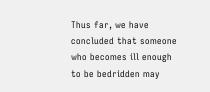Thus far, we have
concluded that someone who becomes ill enough to be bedridden may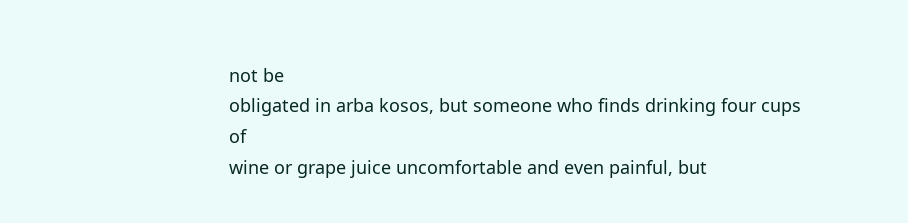not be
obligated in arba kosos, but someone who finds drinking four cups of
wine or grape juice uncomfortable and even painful, but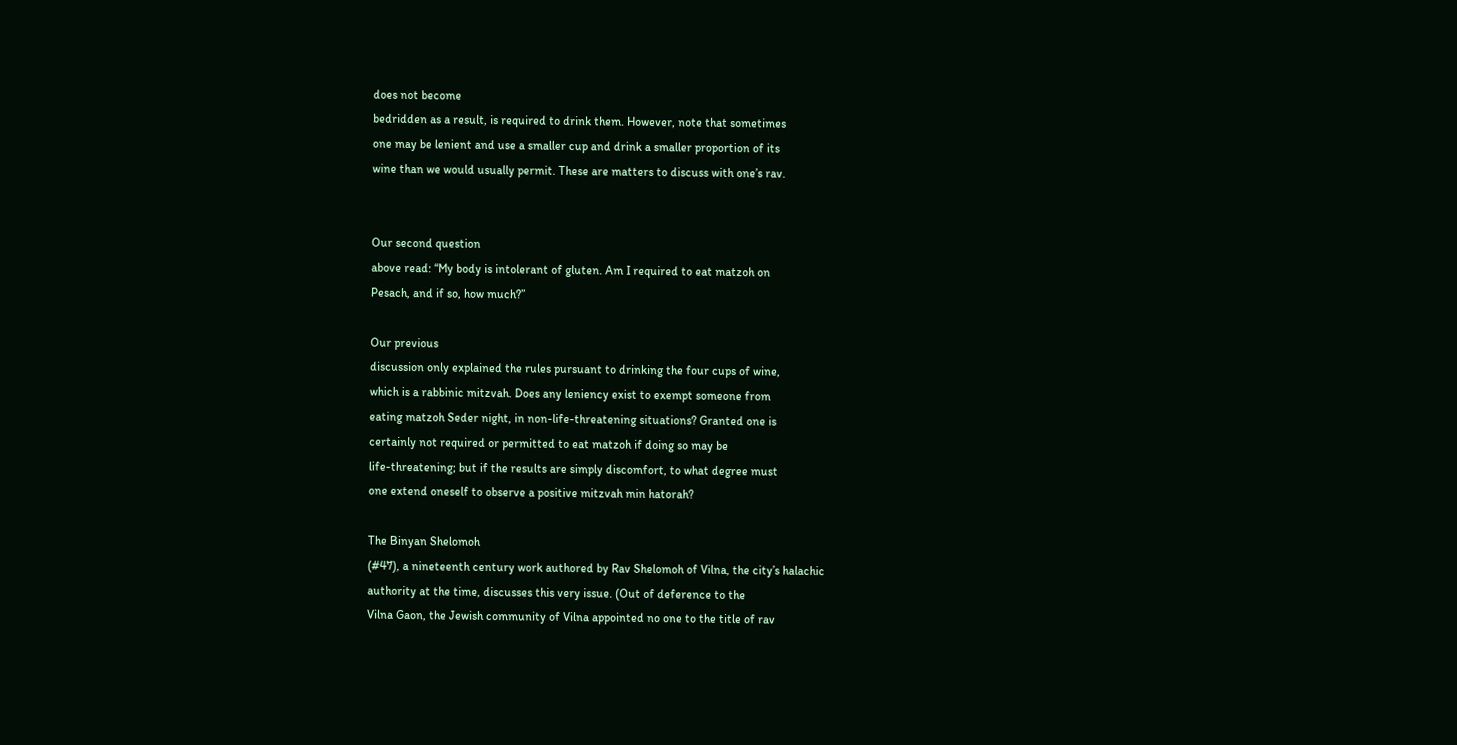does not become
bedridden as a result, is required to drink them. However, note that sometimes
one may be lenient and use a smaller cup and drink a smaller proportion of its
wine than we would usually permit. These are matters to discuss with one’s rav.


Our second question
above read: “My body is intolerant of gluten. Am I required to eat matzoh on
Pesach, and if so, how much?”

Our previous
discussion only explained the rules pursuant to drinking the four cups of wine,
which is a rabbinic mitzvah. Does any leniency exist to exempt someone from
eating matzoh Seder night, in non-life-threatening situations? Granted one is
certainly not required or permitted to eat matzoh if doing so may be
life-threatening; but if the results are simply discomfort, to what degree must
one extend oneself to observe a positive mitzvah min hatorah?

The Binyan Shelomoh
(#47), a nineteenth century work authored by Rav Shelomoh of Vilna, the city’s halachic
authority at the time, discusses this very issue. (Out of deference to the
Vilna Gaon, the Jewish community of Vilna appointed no one to the title of rav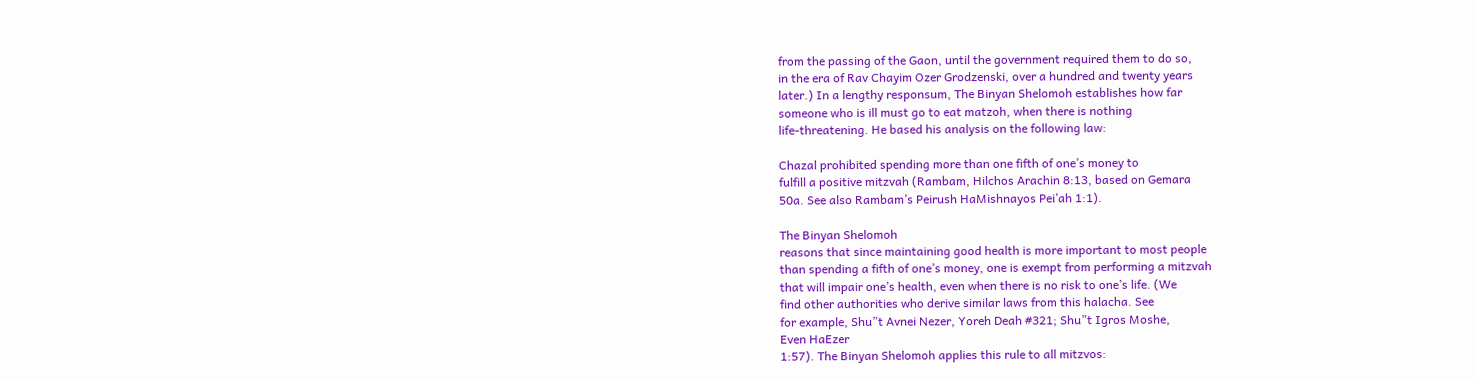from the passing of the Gaon, until the government required them to do so,
in the era of Rav Chayim Ozer Grodzenski, over a hundred and twenty years
later.) In a lengthy responsum, The Binyan Shelomoh establishes how far
someone who is ill must go to eat matzoh, when there is nothing
life-threatening. He based his analysis on the following law:

Chazal prohibited spending more than one fifth of one’s money to
fulfill a positive mitzvah (Rambam, Hilchos Arachin 8:13, based on Gemara
50a. See also Rambam’s Peirush HaMishnayos Pei’ah 1:1).

The Binyan Shelomoh
reasons that since maintaining good health is more important to most people
than spending a fifth of one’s money, one is exempt from performing a mitzvah
that will impair one’s health, even when there is no risk to one’s life. (We
find other authorities who derive similar laws from this halacha. See
for example, Shu”t Avnei Nezer, Yoreh Deah #321; Shu”t Igros Moshe,
Even HaEzer
1:57). The Binyan Shelomoh applies this rule to all mitzvos: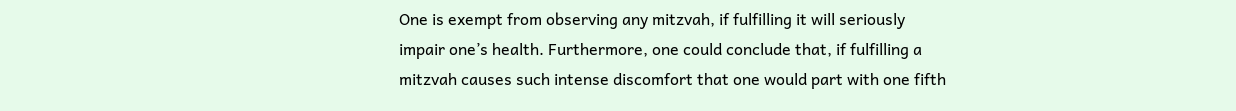One is exempt from observing any mitzvah, if fulfilling it will seriously
impair one’s health. Furthermore, one could conclude that, if fulfilling a
mitzvah causes such intense discomfort that one would part with one fifth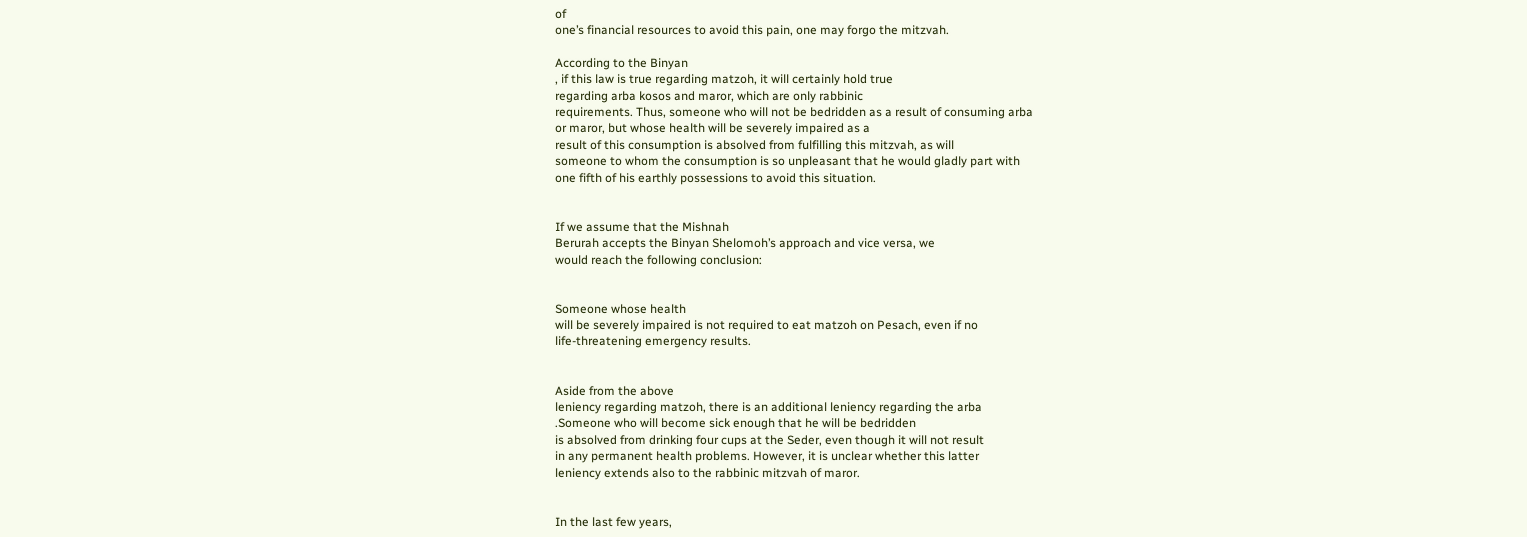of
one’s financial resources to avoid this pain, one may forgo the mitzvah.

According to the Binyan
, if this law is true regarding matzoh, it will certainly hold true
regarding arba kosos and maror, which are only rabbinic
requirements. Thus, someone who will not be bedridden as a result of consuming arba
or maror, but whose health will be severely impaired as a
result of this consumption is absolved from fulfilling this mitzvah, as will
someone to whom the consumption is so unpleasant that he would gladly part with
one fifth of his earthly possessions to avoid this situation.


If we assume that the Mishnah
Berurah accepts the Binyan Shelomoh’s approach and vice versa, we
would reach the following conclusion:


Someone whose health
will be severely impaired is not required to eat matzoh on Pesach, even if no
life-threatening emergency results.


Aside from the above
leniency regarding matzoh, there is an additional leniency regarding the arba
.Someone who will become sick enough that he will be bedridden
is absolved from drinking four cups at the Seder, even though it will not result
in any permanent health problems. However, it is unclear whether this latter
leniency extends also to the rabbinic mitzvah of maror.


In the last few years,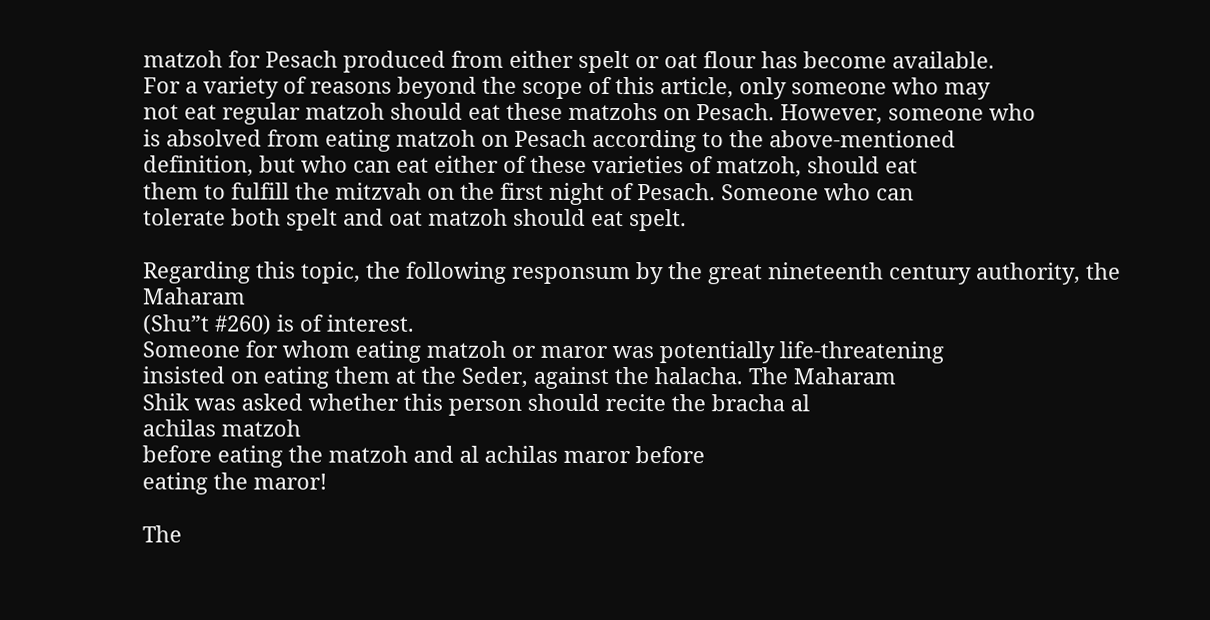matzoh for Pesach produced from either spelt or oat flour has become available.
For a variety of reasons beyond the scope of this article, only someone who may
not eat regular matzoh should eat these matzohs on Pesach. However, someone who
is absolved from eating matzoh on Pesach according to the above-mentioned
definition, but who can eat either of these varieties of matzoh, should eat
them to fulfill the mitzvah on the first night of Pesach. Someone who can
tolerate both spelt and oat matzoh should eat spelt.

Regarding this topic, the following responsum by the great nineteenth century authority, the Maharam
(Shu”t #260) is of interest.
Someone for whom eating matzoh or maror was potentially life-threatening
insisted on eating them at the Seder, against the halacha. The Maharam
Shik was asked whether this person should recite the bracha al
achilas matzoh
before eating the matzoh and al achilas maror before
eating the maror!

The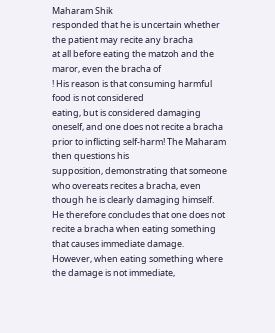Maharam Shik
responded that he is uncertain whether the patient may recite any bracha
at all before eating the matzoh and the maror, even the bracha of
! His reason is that consuming harmful food is not considered
eating, but is considered damaging oneself, and one does not recite a bracha
prior to inflicting self-harm! The Maharam then questions his
supposition, demonstrating that someone who overeats recites a bracha, even
though he is clearly damaging himself. He therefore concludes that one does not
recite a bracha when eating something that causes immediate damage.
However, when eating something where the damage is not immediate,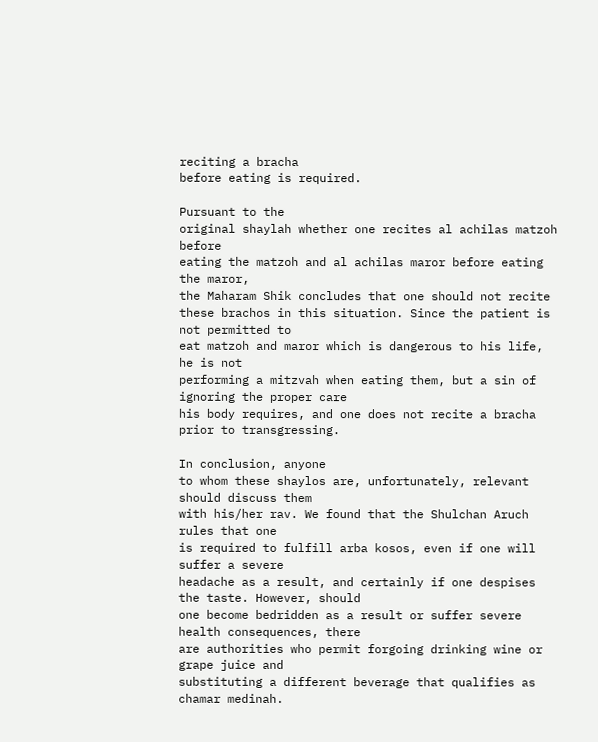reciting a bracha
before eating is required.

Pursuant to the
original shaylah whether one recites al achilas matzoh before
eating the matzoh and al achilas maror before eating the maror,
the Maharam Shik concludes that one should not recite
these brachos in this situation. Since the patient is not permitted to
eat matzoh and maror which is dangerous to his life, he is not
performing a mitzvah when eating them, but a sin of ignoring the proper care
his body requires, and one does not recite a bracha prior to transgressing.

In conclusion, anyone
to whom these shaylos are, unfortunately, relevant should discuss them
with his/her rav. We found that the Shulchan Aruch rules that one
is required to fulfill arba kosos, even if one will suffer a severe
headache as a result, and certainly if one despises the taste. However, should
one become bedridden as a result or suffer severe health consequences, there
are authorities who permit forgoing drinking wine or grape juice and
substituting a different beverage that qualifies as chamar medinah.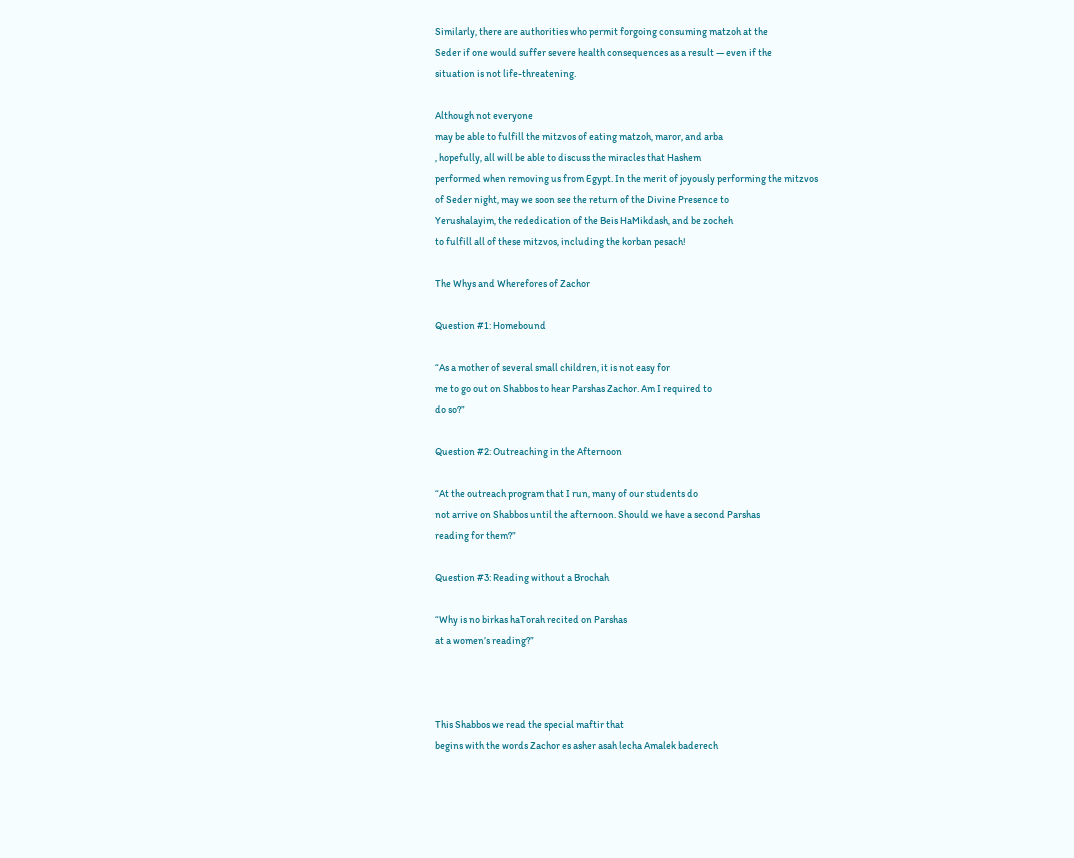Similarly, there are authorities who permit forgoing consuming matzoh at the
Seder if one would suffer severe health consequences as a result — even if the
situation is not life-threatening.

Although not everyone
may be able to fulfill the mitzvos of eating matzoh, maror, and arba
, hopefully, all will be able to discuss the miracles that Hashem
performed when removing us from Egypt. In the merit of joyously performing the mitzvos
of Seder night, may we soon see the return of the Divine Presence to
Yerushalayim, the rededication of the Beis HaMikdash, and be zocheh
to fulfill all of these mitzvos, including the korban pesach!

The Whys and Wherefores of Zachor

Question #1: Homebound

“As a mother of several small children, it is not easy for
me to go out on Shabbos to hear Parshas Zachor. Am I required to
do so?”

Question #2: Outreaching in the Afternoon

“At the outreach program that I run, many of our students do
not arrive on Shabbos until the afternoon. Should we have a second Parshas
reading for them?”

Question #3: Reading without a Brochah

“Why is no birkas haTorah recited on Parshas
at a women’s reading?”



This Shabbos we read the special maftir that
begins with the words Zachor es asher asah lecha Amalek baderech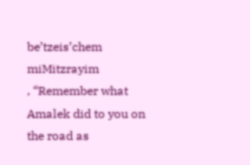be’tzeis’chem miMitzrayim
, “Remember what Amalek did to you on the road as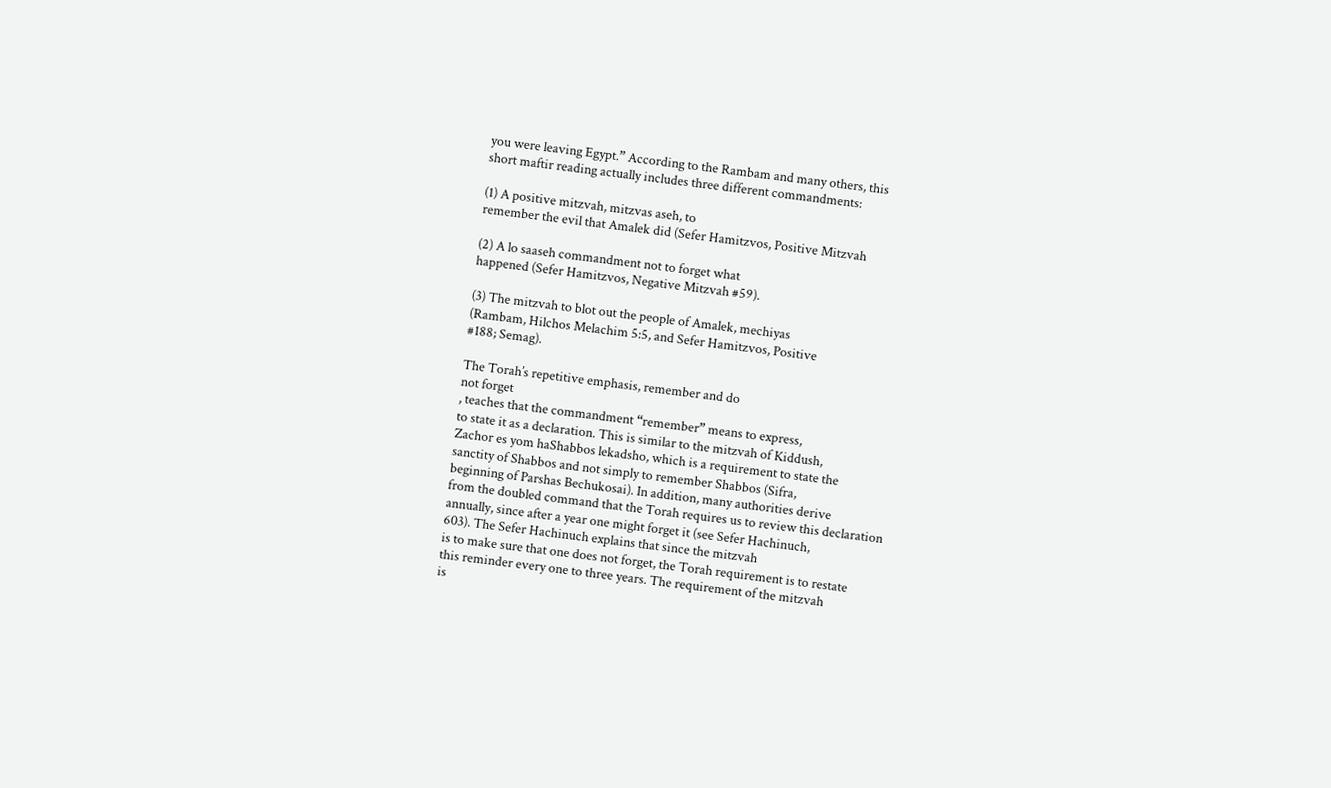you were leaving Egypt.” According to the Rambam and many others, this
short maftir reading actually includes three different commandments:

(1) A positive mitzvah, mitzvas aseh, to
remember the evil that Amalek did (Sefer Hamitzvos, Positive Mitzvah

(2) A lo saaseh commandment not to forget what
happened (Sefer Hamitzvos, Negative Mitzvah #59).

(3) The mitzvah to blot out the people of Amalek, mechiyas
(Rambam, Hilchos Melachim 5:5, and Sefer Hamitzvos, Positive
#188; Semag).

The Torah’s repetitive emphasis, remember and do
not forget
, teaches that the commandment “remember” means to express,
to state it as a declaration. This is similar to the mitzvah of Kiddush,
Zachor es yom haShabbos lekadsho, which is a requirement to state the
sanctity of Shabbos and not simply to remember Shabbos (Sifra,
beginning of Parshas Bechukosai). In addition, many authorities derive
from the doubled command that the Torah requires us to review this declaration
annually, since after a year one might forget it (see Sefer Hachinuch,
603). The Sefer Hachinuch explains that since the mitzvah
is to make sure that one does not forget, the Torah requirement is to restate
this reminder every one to three years. The requirement of the mitzvah
is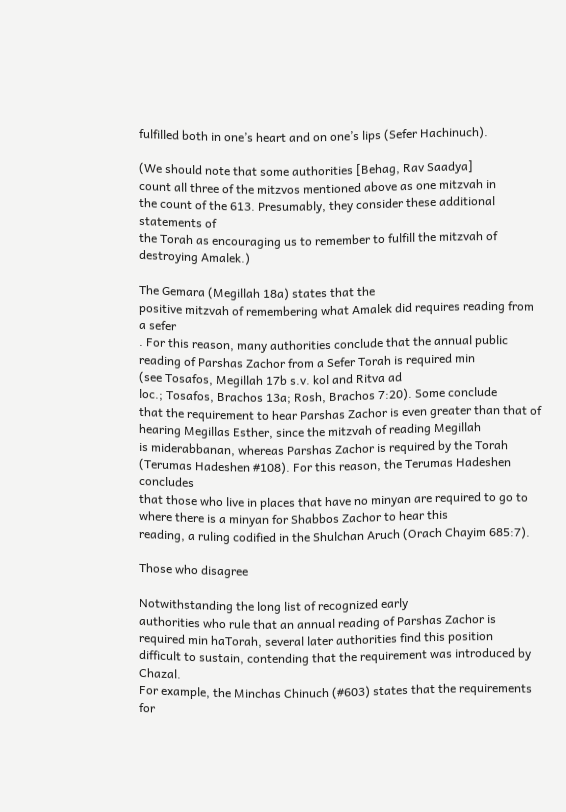fulfilled both in one’s heart and on one’s lips (Sefer Hachinuch).

(We should note that some authorities [Behag, Rav Saadya]
count all three of the mitzvos mentioned above as one mitzvah in
the count of the 613. Presumably, they consider these additional statements of
the Torah as encouraging us to remember to fulfill the mitzvah of
destroying Amalek.)

The Gemara (Megillah 18a) states that the
positive mitzvah of remembering what Amalek did requires reading from a sefer
. For this reason, many authorities conclude that the annual public
reading of Parshas Zachor from a Sefer Torah is required min
(see Tosafos, Megillah 17b s.v. kol and Ritva ad
loc.; Tosafos, Brachos 13a; Rosh, Brachos 7:20). Some conclude
that the requirement to hear Parshas Zachor is even greater than that of
hearing Megillas Esther, since the mitzvah of reading Megillah
is miderabbanan, whereas Parshas Zachor is required by the Torah
(Terumas Hadeshen #108). For this reason, the Terumas Hadeshen concludes
that those who live in places that have no minyan are required to go to
where there is a minyan for Shabbos Zachor to hear this
reading, a ruling codified in the Shulchan Aruch (Orach Chayim 685:7).

Those who disagree

Notwithstanding the long list of recognized early
authorities who rule that an annual reading of Parshas Zachor is
required min haTorah, several later authorities find this position
difficult to sustain, contending that the requirement was introduced by Chazal.
For example, the Minchas Chinuch (#603) states that the requirements for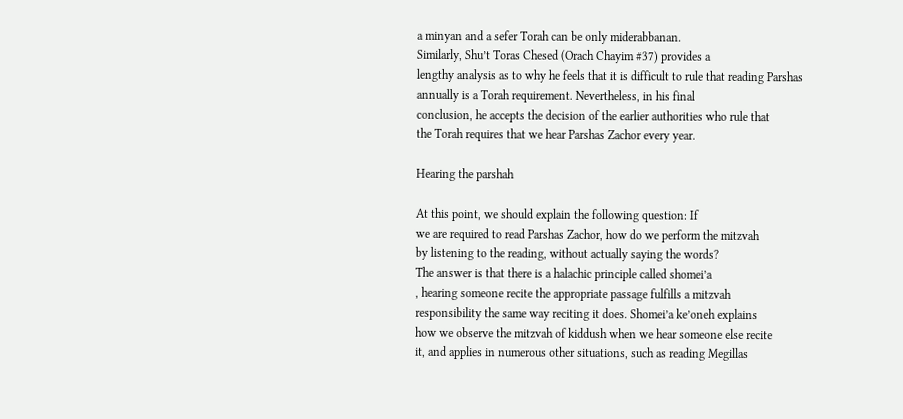a minyan and a sefer Torah can be only miderabbanan.
Similarly, Shu’t Toras Chesed (Orach Chayim #37) provides a
lengthy analysis as to why he feels that it is difficult to rule that reading Parshas
annually is a Torah requirement. Nevertheless, in his final
conclusion, he accepts the decision of the earlier authorities who rule that
the Torah requires that we hear Parshas Zachor every year.

Hearing the parshah

At this point, we should explain the following question: If
we are required to read Parshas Zachor, how do we perform the mitzvah
by listening to the reading, without actually saying the words?
The answer is that there is a halachic principle called shomei’a
, hearing someone recite the appropriate passage fulfills a mitzvah
responsibility the same way reciting it does. Shomei’a ke’oneh explains
how we observe the mitzvah of kiddush when we hear someone else recite
it, and applies in numerous other situations, such as reading Megillas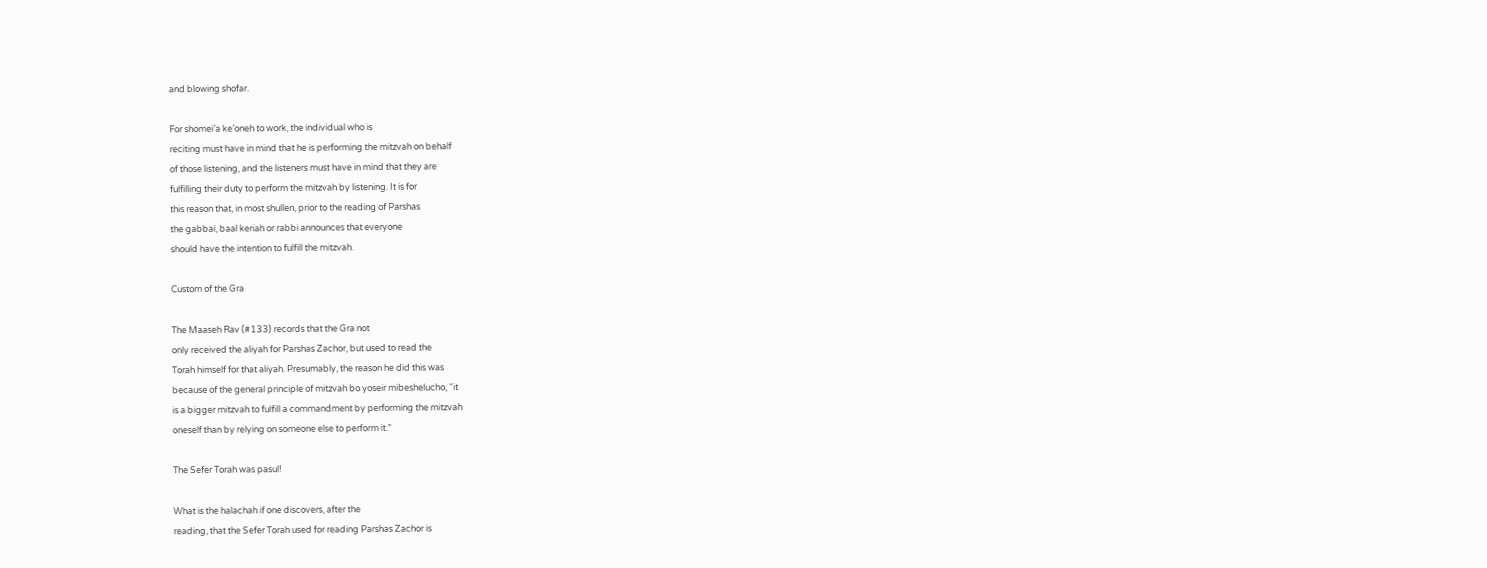and blowing shofar.

For shomei’a ke’oneh to work, the individual who is
reciting must have in mind that he is performing the mitzvah on behalf
of those listening, and the listeners must have in mind that they are
fulfilling their duty to perform the mitzvah by listening. It is for
this reason that, in most shullen, prior to the reading of Parshas
the gabbai, baal keriah or rabbi announces that everyone
should have the intention to fulfill the mitzvah.

Custom of the Gra

The Maaseh Rav (#133) records that the Gra not
only received the aliyah for Parshas Zachor, but used to read the
Torah himself for that aliyah. Presumably, the reason he did this was
because of the general principle of mitzvah bo yoseir mibeshelucho, “it
is a bigger mitzvah to fulfill a commandment by performing the mitzvah
oneself than by relying on someone else to perform it.”

The Sefer Torah was pasul!

What is the halachah if one discovers, after the
reading, that the Sefer Torah used for reading Parshas Zachor is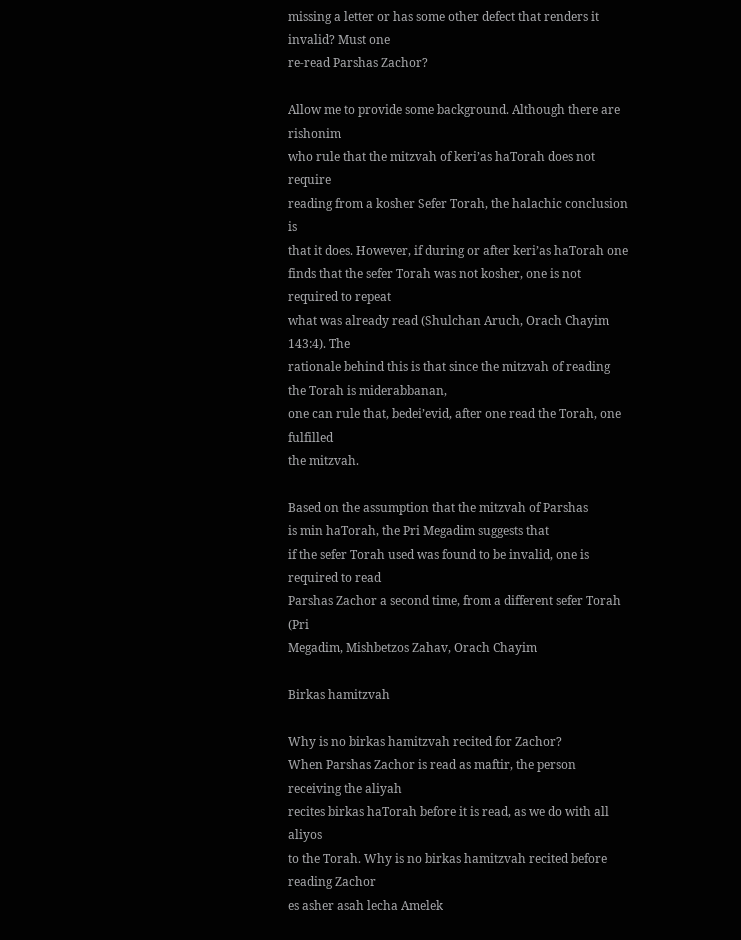missing a letter or has some other defect that renders it invalid? Must one
re-read Parshas Zachor?

Allow me to provide some background. Although there are rishonim
who rule that the mitzvah of keri’as haTorah does not require
reading from a kosher Sefer Torah, the halachic conclusion is
that it does. However, if during or after keri’as haTorah one
finds that the sefer Torah was not kosher, one is not required to repeat
what was already read (Shulchan Aruch, Orach Chayim 143:4). The
rationale behind this is that since the mitzvah of reading the Torah is miderabbanan,
one can rule that, bedei’evid, after one read the Torah, one fulfilled
the mitzvah.

Based on the assumption that the mitzvah of Parshas
is min haTorah, the Pri Megadim suggests that
if the sefer Torah used was found to be invalid, one is required to read
Parshas Zachor a second time, from a different sefer Torah (Pri
Megadim, Mishbetzos Zahav, Orach Chayim

Birkas hamitzvah

Why is no birkas hamitzvah recited for Zachor?
When Parshas Zachor is read as maftir, the person receiving the aliyah
recites birkas haTorah before it is read, as we do with all aliyos
to the Torah. Why is no birkas hamitzvah recited before reading Zachor
es asher asah lecha Amelek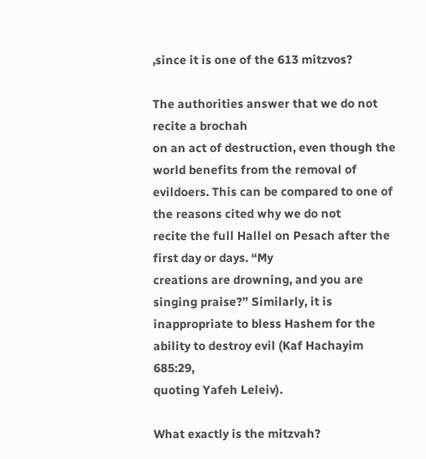,since it is one of the 613 mitzvos?

The authorities answer that we do not recite a brochah
on an act of destruction, even though the world benefits from the removal of
evildoers. This can be compared to one of the reasons cited why we do not
recite the full Hallel on Pesach after the first day or days. “My
creations are drowning, and you are singing praise?” Similarly, it is
inappropriate to bless Hashem for the ability to destroy evil (Kaf Hachayim 685:29,
quoting Yafeh Leleiv).

What exactly is the mitzvah?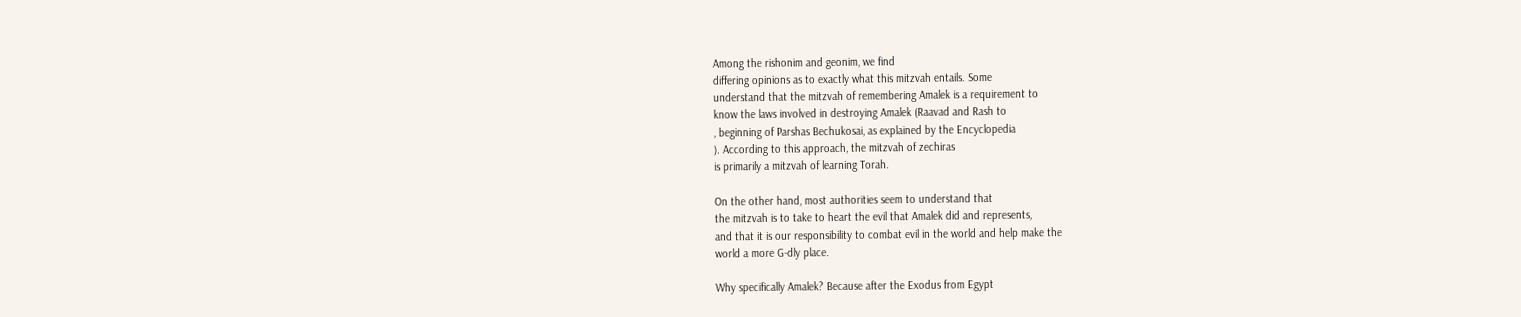Among the rishonim and geonim, we find
differing opinions as to exactly what this mitzvah entails. Some
understand that the mitzvah of remembering Amalek is a requirement to
know the laws involved in destroying Amalek (Raavad and Rash to
, beginning of Parshas Bechukosai, as explained by the Encyclopedia
). According to this approach, the mitzvah of zechiras
is primarily a mitzvah of learning Torah.

On the other hand, most authorities seem to understand that
the mitzvah is to take to heart the evil that Amalek did and represents,
and that it is our responsibility to combat evil in the world and help make the
world a more G-dly place.

Why specifically Amalek? Because after the Exodus from Egypt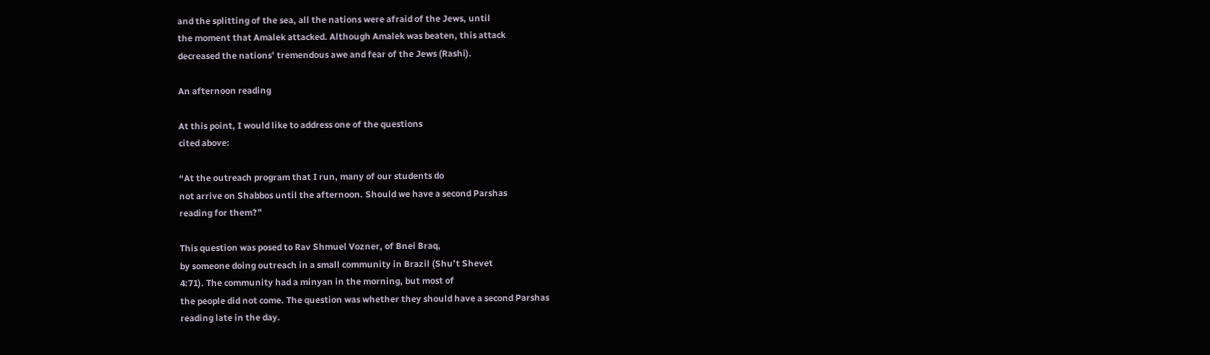and the splitting of the sea, all the nations were afraid of the Jews, until
the moment that Amalek attacked. Although Amalek was beaten, this attack
decreased the nations’ tremendous awe and fear of the Jews (Rashi).

An afternoon reading

At this point, I would like to address one of the questions
cited above:

“At the outreach program that I run, many of our students do
not arrive on Shabbos until the afternoon. Should we have a second Parshas
reading for them?”

This question was posed to Rav Shmuel Vozner, of Bnei Braq,
by someone doing outreach in a small community in Brazil (Shu’t Shevet
4:71). The community had a minyan in the morning, but most of
the people did not come. The question was whether they should have a second Parshas
reading late in the day.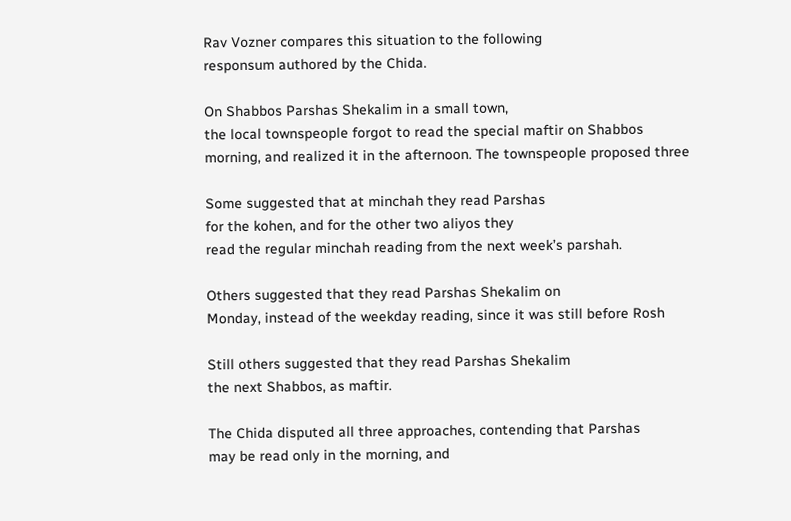Rav Vozner compares this situation to the following
responsum authored by the Chida.

On Shabbos Parshas Shekalim in a small town,
the local townspeople forgot to read the special maftir on Shabbos
morning, and realized it in the afternoon. The townspeople proposed three

Some suggested that at minchah they read Parshas
for the kohen, and for the other two aliyos they
read the regular minchah reading from the next week’s parshah.

Others suggested that they read Parshas Shekalim on
Monday, instead of the weekday reading, since it was still before Rosh

Still others suggested that they read Parshas Shekalim
the next Shabbos, as maftir.

The Chida disputed all three approaches, contending that Parshas
may be read only in the morning, and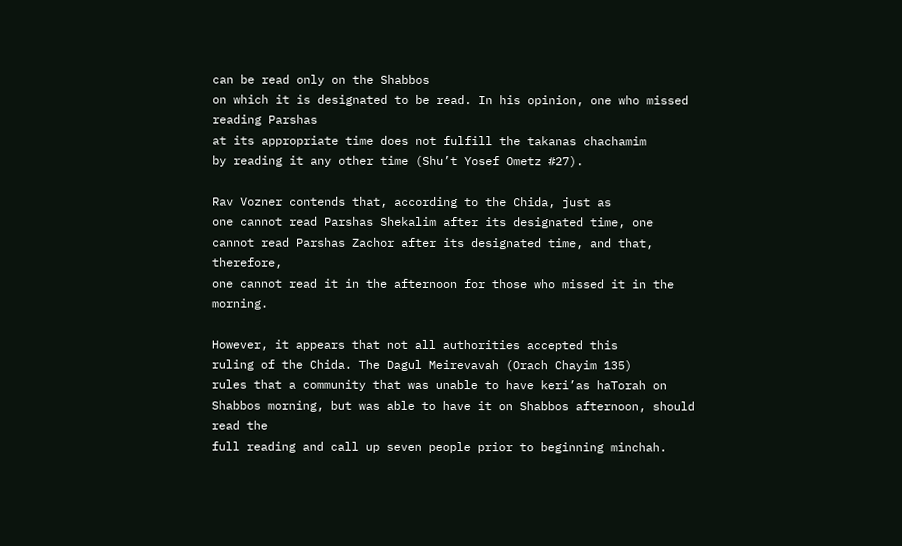can be read only on the Shabbos
on which it is designated to be read. In his opinion, one who missed reading Parshas
at its appropriate time does not fulfill the takanas chachamim
by reading it any other time (Shu’t Yosef Ometz #27).

Rav Vozner contends that, according to the Chida, just as
one cannot read Parshas Shekalim after its designated time, one
cannot read Parshas Zachor after its designated time, and that, therefore,
one cannot read it in the afternoon for those who missed it in the morning.

However, it appears that not all authorities accepted this
ruling of the Chida. The Dagul Meirevavah (Orach Chayim 135)
rules that a community that was unable to have keri’as haTorah on
Shabbos morning, but was able to have it on Shabbos afternoon, should read the
full reading and call up seven people prior to beginning minchah.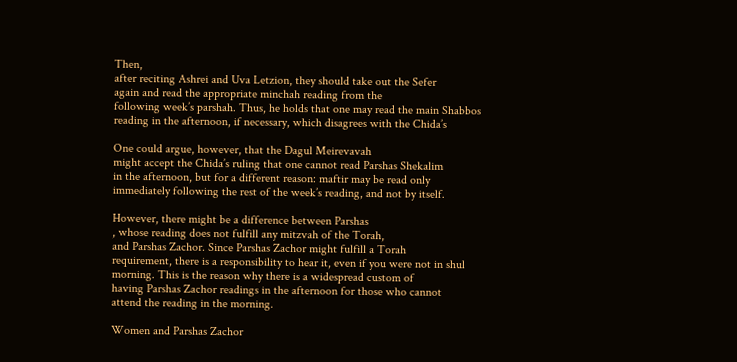Then,
after reciting Ashrei and Uva Letzion, they should take out the Sefer
again and read the appropriate minchah reading from the
following week’s parshah. Thus, he holds that one may read the main Shabbos
reading in the afternoon, if necessary, which disagrees with the Chida’s

One could argue, however, that the Dagul Meirevavah
might accept the Chida’s ruling that one cannot read Parshas Shekalim
in the afternoon, but for a different reason: maftir may be read only
immediately following the rest of the week’s reading, and not by itself.

However, there might be a difference between Parshas
, whose reading does not fulfill any mitzvah of the Torah,
and Parshas Zachor. Since Parshas Zachor might fulfill a Torah
requirement, there is a responsibility to hear it, even if you were not in shul
morning. This is the reason why there is a widespread custom of
having Parshas Zachor readings in the afternoon for those who cannot
attend the reading in the morning.

Women and Parshas Zachor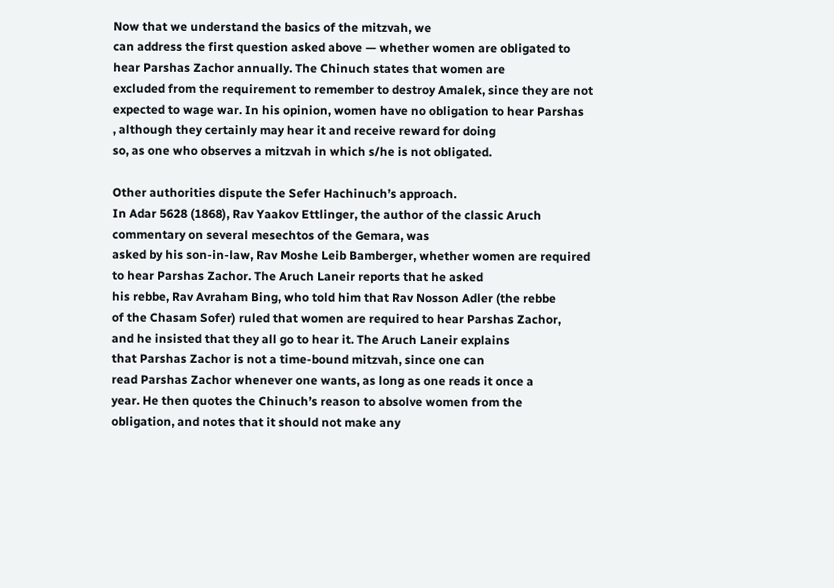Now that we understand the basics of the mitzvah, we
can address the first question asked above — whether women are obligated to
hear Parshas Zachor annually. The Chinuch states that women are
excluded from the requirement to remember to destroy Amalek, since they are not
expected to wage war. In his opinion, women have no obligation to hear Parshas
, although they certainly may hear it and receive reward for doing
so, as one who observes a mitzvah in which s/he is not obligated.

Other authorities dispute the Sefer Hachinuch’s approach.
In Adar 5628 (1868), Rav Yaakov Ettlinger, the author of the classic Aruch
commentary on several mesechtos of the Gemara, was
asked by his son-in-law, Rav Moshe Leib Bamberger, whether women are required
to hear Parshas Zachor. The Aruch Laneir reports that he asked
his rebbe, Rav Avraham Bing, who told him that Rav Nosson Adler (the rebbe
of the Chasam Sofer) ruled that women are required to hear Parshas Zachor,
and he insisted that they all go to hear it. The Aruch Laneir explains
that Parshas Zachor is not a time-bound mitzvah, since one can
read Parshas Zachor whenever one wants, as long as one reads it once a
year. He then quotes the Chinuch’s reason to absolve women from the
obligation, and notes that it should not make any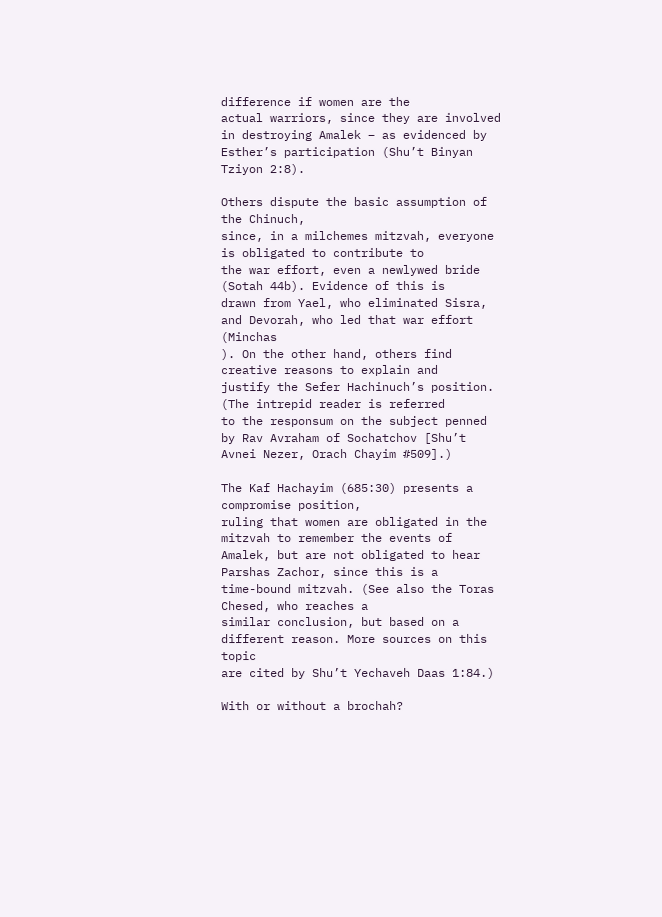difference if women are the
actual warriors, since they are involved in destroying Amalek – as evidenced by
Esther’s participation (Shu’t Binyan Tziyon 2:8).

Others dispute the basic assumption of the Chinuch,
since, in a milchemes mitzvah, everyone is obligated to contribute to
the war effort, even a newlywed bride (Sotah 44b). Evidence of this is
drawn from Yael, who eliminated Sisra, and Devorah, who led that war effort (Minchas
). On the other hand, others find creative reasons to explain and
justify the Sefer Hachinuch’s position. (The intrepid reader is referred
to the responsum on the subject penned by Rav Avraham of Sochatchov [Shu’t
Avnei Nezer, Orach Chayim #509].)

The Kaf Hachayim (685:30) presents a compromise position,
ruling that women are obligated in the mitzvah to remember the events of
Amalek, but are not obligated to hear Parshas Zachor, since this is a
time-bound mitzvah. (See also the Toras Chesed, who reaches a
similar conclusion, but based on a different reason. More sources on this topic
are cited by Shu’t Yechaveh Daas 1:84.)

With or without a brochah?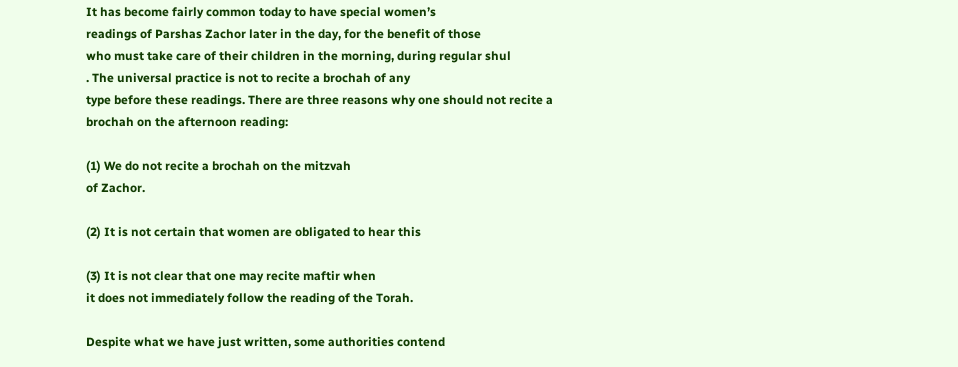It has become fairly common today to have special women’s
readings of Parshas Zachor later in the day, for the benefit of those
who must take care of their children in the morning, during regular shul
. The universal practice is not to recite a brochah of any
type before these readings. There are three reasons why one should not recite a
brochah on the afternoon reading:

(1) We do not recite a brochah on the mitzvah
of Zachor.

(2) It is not certain that women are obligated to hear this

(3) It is not clear that one may recite maftir when
it does not immediately follow the reading of the Torah.

Despite what we have just written, some authorities contend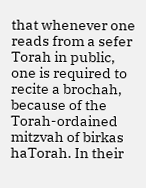that whenever one reads from a sefer Torah in public, one is required to
recite a brochah, because of the Torah-ordained mitzvah of birkas
haTorah. In their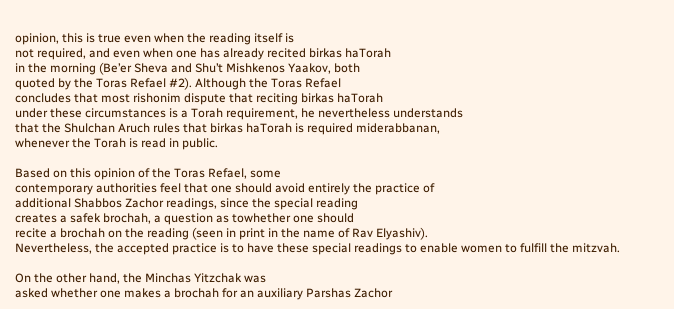opinion, this is true even when the reading itself is
not required, and even when one has already recited birkas haTorah
in the morning (Be’er Sheva and Shu’t Mishkenos Yaakov, both
quoted by the Toras Refael #2). Although the Toras Refael
concludes that most rishonim dispute that reciting birkas haTorah
under these circumstances is a Torah requirement, he nevertheless understands
that the Shulchan Aruch rules that birkas haTorah is required miderabbanan,
whenever the Torah is read in public.

Based on this opinion of the Toras Refael, some
contemporary authorities feel that one should avoid entirely the practice of
additional Shabbos Zachor readings, since the special reading
creates a safek brochah, a question as towhether one should
recite a brochah on the reading (seen in print in the name of Rav Elyashiv).
Nevertheless, the accepted practice is to have these special readings to enable women to fulfill the mitzvah.

On the other hand, the Minchas Yitzchak was
asked whether one makes a brochah for an auxiliary Parshas Zachor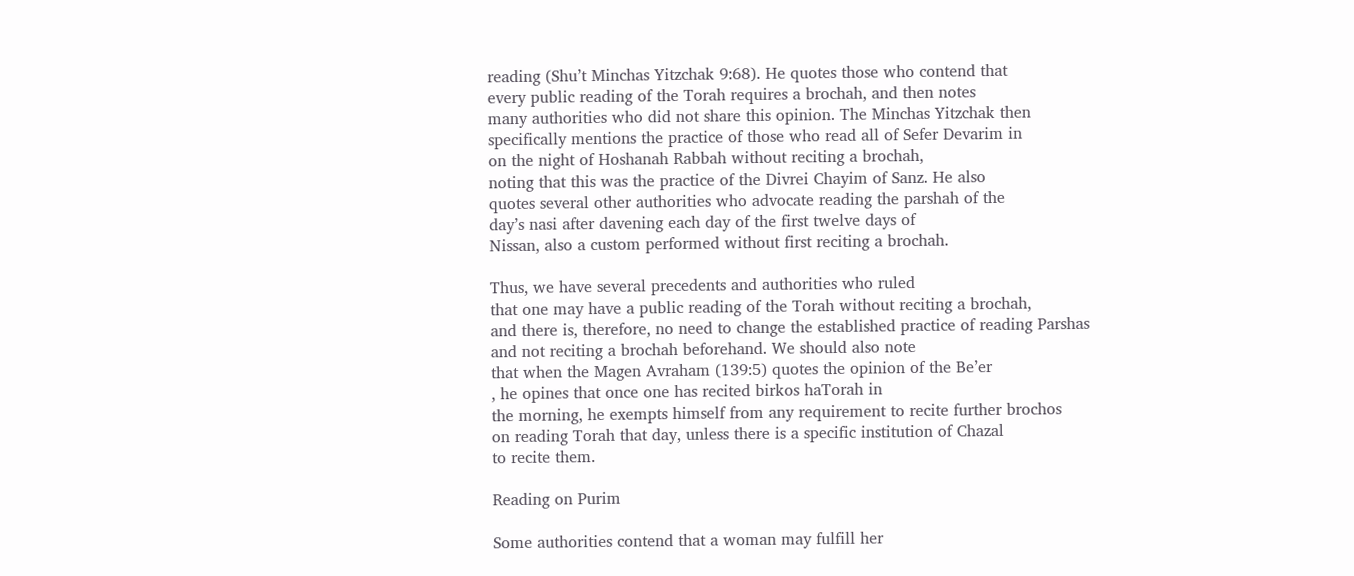reading (Shu’t Minchas Yitzchak 9:68). He quotes those who contend that
every public reading of the Torah requires a brochah, and then notes
many authorities who did not share this opinion. The Minchas Yitzchak then
specifically mentions the practice of those who read all of Sefer Devarim in
on the night of Hoshanah Rabbah without reciting a brochah,
noting that this was the practice of the Divrei Chayim of Sanz. He also
quotes several other authorities who advocate reading the parshah of the
day’s nasi after davening each day of the first twelve days of
Nissan, also a custom performed without first reciting a brochah.

Thus, we have several precedents and authorities who ruled
that one may have a public reading of the Torah without reciting a brochah,
and there is, therefore, no need to change the established practice of reading Parshas
and not reciting a brochah beforehand. We should also note
that when the Magen Avraham (139:5) quotes the opinion of the Be’er
, he opines that once one has recited birkos haTorah in
the morning, he exempts himself from any requirement to recite further brochos
on reading Torah that day, unless there is a specific institution of Chazal
to recite them.

Reading on Purim

Some authorities contend that a woman may fulfill her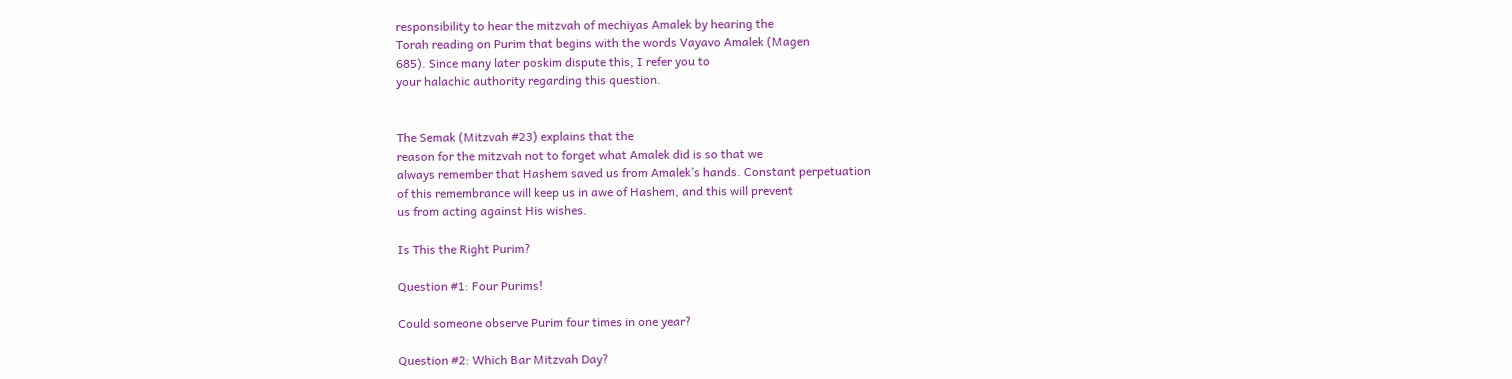responsibility to hear the mitzvah of mechiyas Amalek by hearing the
Torah reading on Purim that begins with the words Vayavo Amalek (Magen
685). Since many later poskim dispute this, I refer you to
your halachic authority regarding this question.


The Semak (Mitzvah #23) explains that the
reason for the mitzvah not to forget what Amalek did is so that we
always remember that Hashem saved us from Amalek’s hands. Constant perpetuation
of this remembrance will keep us in awe of Hashem, and this will prevent
us from acting against His wishes.

Is This the Right Purim?

Question #1: Four Purims!

Could someone observe Purim four times in one year?

Question #2: Which Bar Mitzvah Day?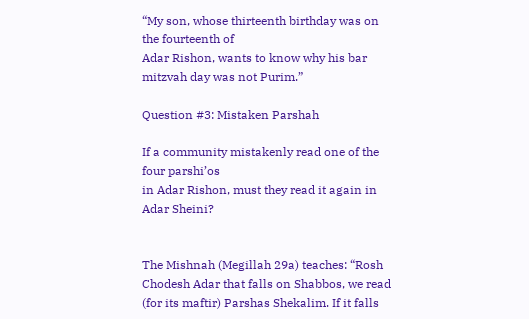“My son, whose thirteenth birthday was on the fourteenth of
Adar Rishon, wants to know why his bar mitzvah day was not Purim.”

Question #3: Mistaken Parshah

If a community mistakenly read one of the four parshi’os
in Adar Rishon, must they read it again in Adar Sheini?


The Mishnah (Megillah 29a) teaches: “Rosh Chodesh Adar that falls on Shabbos, we read (for its maftir) Parshas Shekalim. If it falls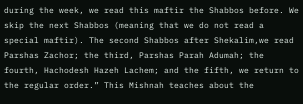during the week, we read this maftir the Shabbos before. We skip the next Shabbos (meaning that we do not read a special maftir). The second Shabbos after Shekalim,we read Parshas Zachor; the third, Parshas Parah Adumah; the fourth, Hachodesh Hazeh Lachem; and the fifth, we return to the regular order.” This Mishnah teaches about the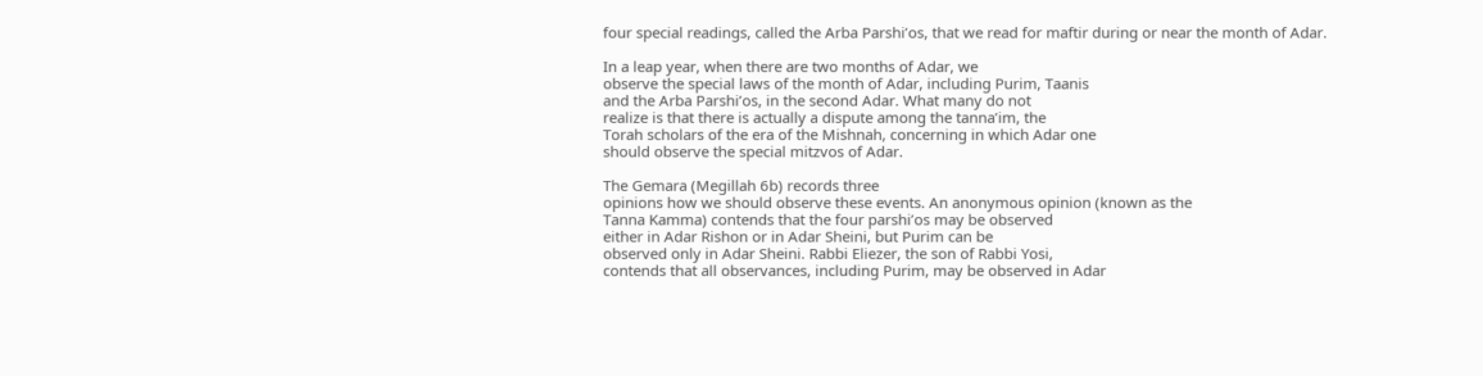four special readings, called the Arba Parshi’os, that we read for maftir during or near the month of Adar.

In a leap year, when there are two months of Adar, we
observe the special laws of the month of Adar, including Purim, Taanis
and the Arba Parshi’os, in the second Adar. What many do not
realize is that there is actually a dispute among the tanna’im, the
Torah scholars of the era of the Mishnah, concerning in which Adar one
should observe the special mitzvos of Adar.

The Gemara (Megillah 6b) records three
opinions how we should observe these events. An anonymous opinion (known as the
Tanna Kamma) contends that the four parshi’os may be observed
either in Adar Rishon or in Adar Sheini, but Purim can be
observed only in Adar Sheini. Rabbi Eliezer, the son of Rabbi Yosi,
contends that all observances, including Purim, may be observed in Adar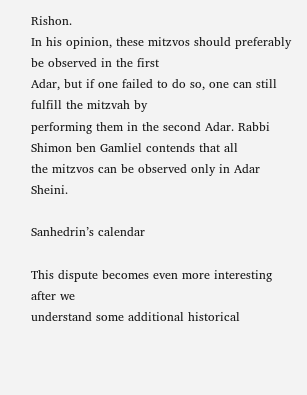Rishon.
In his opinion, these mitzvos should preferably be observed in the first
Adar, but if one failed to do so, one can still fulfill the mitzvah by
performing them in the second Adar. Rabbi Shimon ben Gamliel contends that all
the mitzvos can be observed only in Adar Sheini.

Sanhedrin’s calendar

This dispute becomes even more interesting after we
understand some additional historical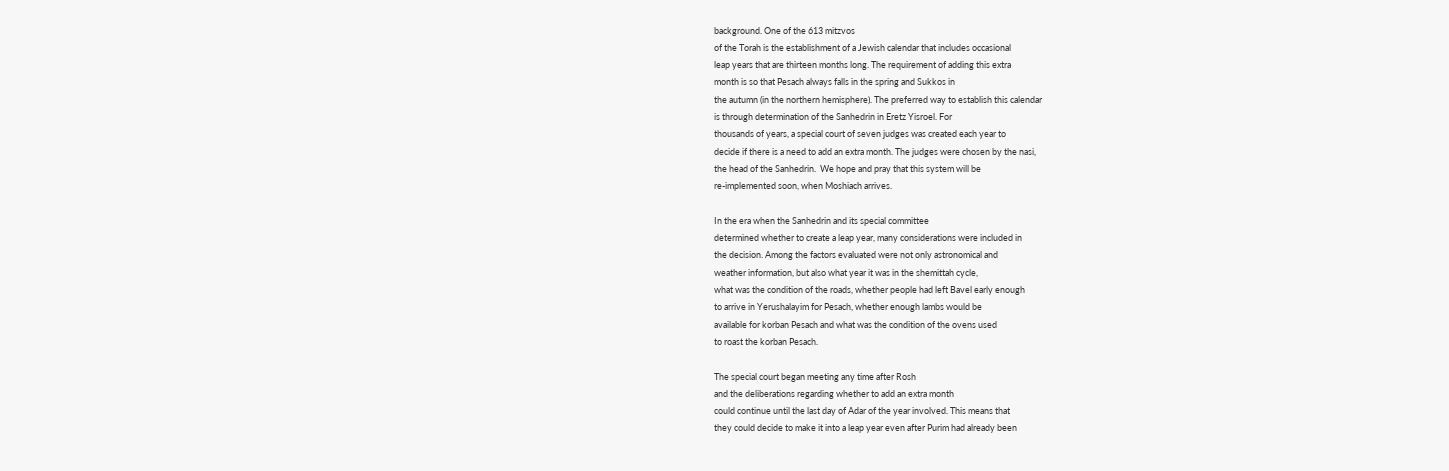background. One of the 613 mitzvos
of the Torah is the establishment of a Jewish calendar that includes occasional
leap years that are thirteen months long. The requirement of adding this extra
month is so that Pesach always falls in the spring and Sukkos in
the autumn (in the northern hemisphere). The preferred way to establish this calendar
is through determination of the Sanhedrin in Eretz Yisroel. For
thousands of years, a special court of seven judges was created each year to
decide if there is a need to add an extra month. The judges were chosen by the nasi,
the head of the Sanhedrin.  We hope and pray that this system will be
re-implemented soon, when Moshiach arrives.

In the era when the Sanhedrin and its special committee
determined whether to create a leap year, many considerations were included in
the decision. Among the factors evaluated were not only astronomical and
weather information, but also what year it was in the shemittah cycle,
what was the condition of the roads, whether people had left Bavel early enough
to arrive in Yerushalayim for Pesach, whether enough lambs would be
available for korban Pesach and what was the condition of the ovens used
to roast the korban Pesach.

The special court began meeting any time after Rosh
and the deliberations regarding whether to add an extra month
could continue until the last day of Adar of the year involved. This means that
they could decide to make it into a leap year even after Purim had already been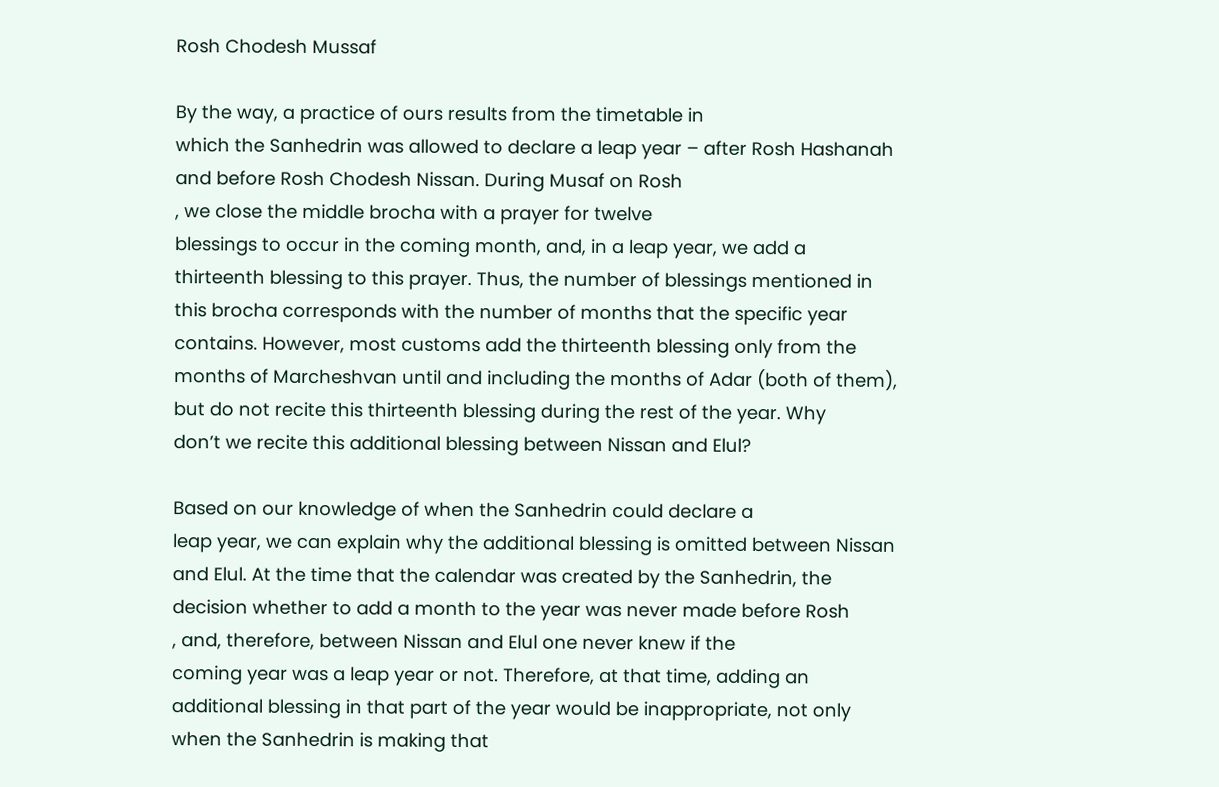Rosh Chodesh Mussaf

By the way, a practice of ours results from the timetable in
which the Sanhedrin was allowed to declare a leap year – after Rosh Hashanah
and before Rosh Chodesh Nissan. During Musaf on Rosh
, we close the middle brocha with a prayer for twelve
blessings to occur in the coming month, and, in a leap year, we add a
thirteenth blessing to this prayer. Thus, the number of blessings mentioned in
this brocha corresponds with the number of months that the specific year
contains. However, most customs add the thirteenth blessing only from the
months of Marcheshvan until and including the months of Adar (both of them),
but do not recite this thirteenth blessing during the rest of the year. Why
don’t we recite this additional blessing between Nissan and Elul?

Based on our knowledge of when the Sanhedrin could declare a
leap year, we can explain why the additional blessing is omitted between Nissan
and Elul. At the time that the calendar was created by the Sanhedrin, the
decision whether to add a month to the year was never made before Rosh
, and, therefore, between Nissan and Elul one never knew if the
coming year was a leap year or not. Therefore, at that time, adding an
additional blessing in that part of the year would be inappropriate, not only
when the Sanhedrin is making that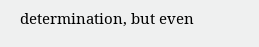determination, but even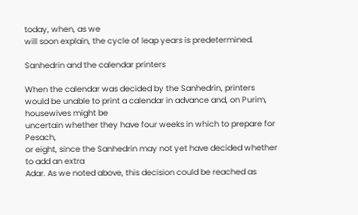today, when, as we
will soon explain, the cycle of leap years is predetermined.

Sanhedrin and the calendar printers

When the calendar was decided by the Sanhedrin, printers
would be unable to print a calendar in advance and, on Purim, housewives might be
uncertain whether they have four weeks in which to prepare for Pesach,
or eight, since the Sanhedrin may not yet have decided whether to add an extra
Adar. As we noted above, this decision could be reached as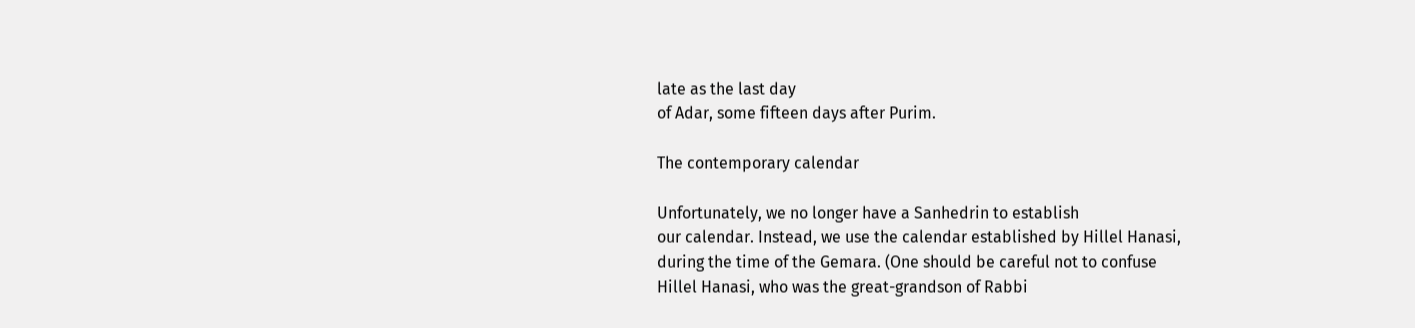late as the last day
of Adar, some fifteen days after Purim.

The contemporary calendar

Unfortunately, we no longer have a Sanhedrin to establish
our calendar. Instead, we use the calendar established by Hillel Hanasi,
during the time of the Gemara. (One should be careful not to confuse
Hillel Hanasi, who was the great-grandson of Rabbi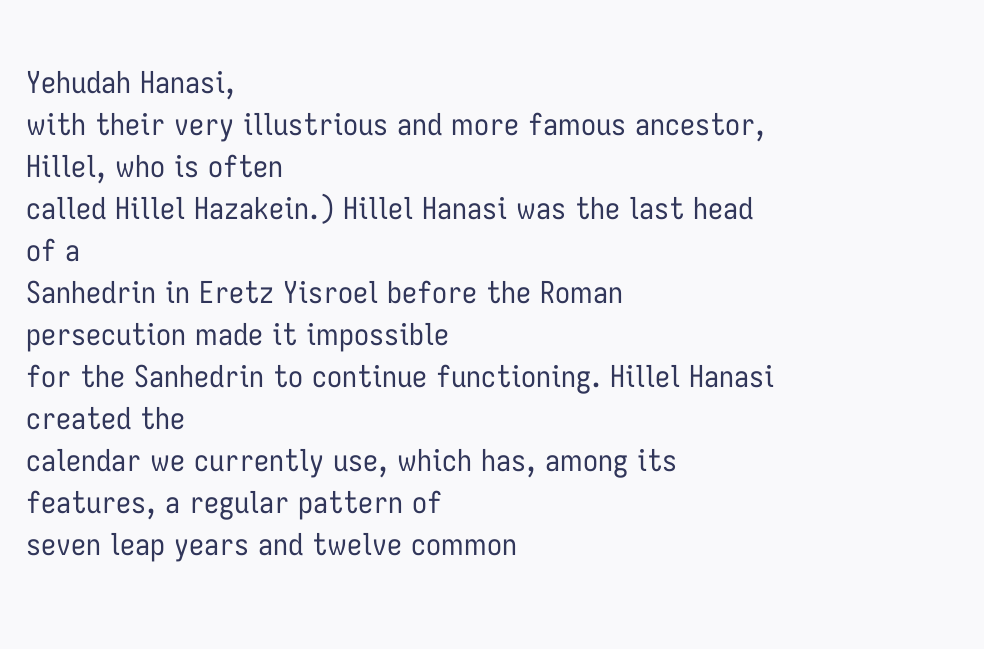Yehudah Hanasi,
with their very illustrious and more famous ancestor, Hillel, who is often
called Hillel Hazakein.) Hillel Hanasi was the last head of a
Sanhedrin in Eretz Yisroel before the Roman persecution made it impossible
for the Sanhedrin to continue functioning. Hillel Hanasi created the
calendar we currently use, which has, among its features, a regular pattern of
seven leap years and twelve common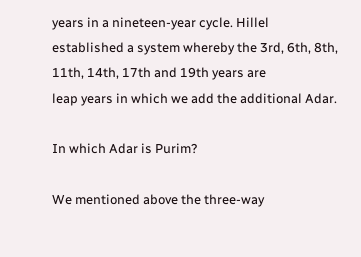years in a nineteen-year cycle. Hillel
established a system whereby the 3rd, 6th, 8th,
11th, 14th, 17th and 19th years are
leap years in which we add the additional Adar.

In which Adar is Purim?

We mentioned above the three-way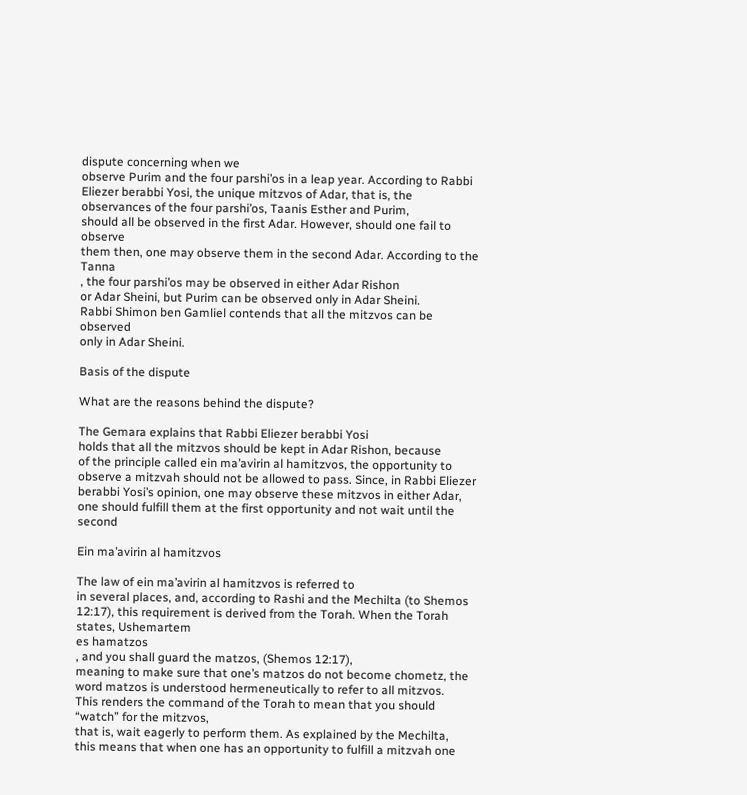dispute concerning when we
observe Purim and the four parshi’os in a leap year. According to Rabbi
Eliezer berabbi Yosi, the unique mitzvos of Adar, that is, the
observances of the four parshi’os, Taanis Esther and Purim,
should all be observed in the first Adar. However, should one fail to observe
them then, one may observe them in the second Adar. According to the Tanna
, the four parshi’os may be observed in either Adar Rishon
or Adar Sheini, but Purim can be observed only in Adar Sheini.
Rabbi Shimon ben Gamliel contends that all the mitzvos can be observed
only in Adar Sheini.

Basis of the dispute

What are the reasons behind the dispute?

The Gemara explains that Rabbi Eliezer berabbi Yosi
holds that all the mitzvos should be kept in Adar Rishon, because
of the principle called ein ma’avirin al hamitzvos, the opportunity to
observe a mitzvah should not be allowed to pass. Since, in Rabbi Eliezer
berabbi Yosi’s opinion, one may observe these mitzvos in either Adar,
one should fulfill them at the first opportunity and not wait until the second

Ein ma’avirin al hamitzvos

The law of ein ma’avirin al hamitzvos is referred to
in several places, and, according to Rashi and the Mechilta (to Shemos
12:17), this requirement is derived from the Torah. When the Torah states, Ushemartem
es hamatzos
, and you shall guard the matzos, (Shemos 12:17),
meaning to make sure that one’s matzos do not become chometz, the
word matzos is understood hermeneutically to refer to all mitzvos.
This renders the command of the Torah to mean that you should “watch” for the mitzvos,
that is, wait eagerly to perform them. As explained by the Mechilta,
this means that when one has an opportunity to fulfill a mitzvah one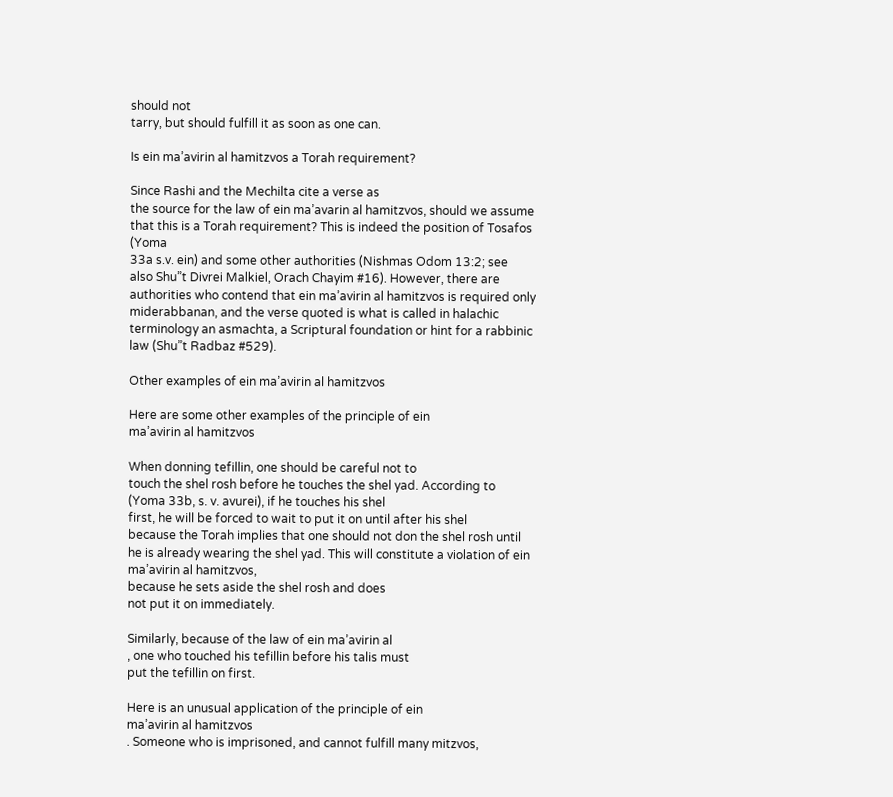should not
tarry, but should fulfill it as soon as one can.

Is ein ma’avirin al hamitzvos a Torah requirement?

Since Rashi and the Mechilta cite a verse as
the source for the law of ein ma’avarin al hamitzvos, should we assume
that this is a Torah requirement? This is indeed the position of Tosafos (Yoma
33a s.v. ein) and some other authorities (Nishmas Odom 13:2; see
also Shu”t Divrei Malkiel, Orach Chayim #16). However, there are
authorities who contend that ein ma’avirin al hamitzvos is required only
miderabbanan, and the verse quoted is what is called in halachic
terminology an asmachta, a Scriptural foundation or hint for a rabbinic
law (Shu”t Radbaz #529).

Other examples of ein ma’avirin al hamitzvos

Here are some other examples of the principle of ein
ma’avirin al hamitzvos

When donning tefillin, one should be careful not to
touch the shel rosh before he touches the shel yad. According to
(Yoma 33b, s. v. avurei), if he touches his shel
first, he will be forced to wait to put it on until after his shel
because the Torah implies that one should not don the shel rosh until
he is already wearing the shel yad. This will constitute a violation of ein
ma’avirin al hamitzvos,
because he sets aside the shel rosh and does
not put it on immediately.

Similarly, because of the law of ein ma’avirin al
, one who touched his tefillin before his talis must
put the tefillin on first.

Here is an unusual application of the principle of ein
ma’avirin al hamitzvos
. Someone who is imprisoned, and cannot fulfill many mitzvos,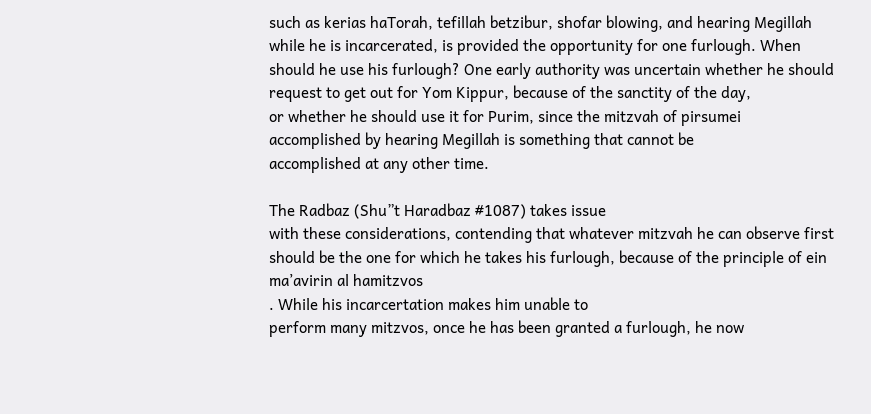such as kerias haTorah, tefillah betzibur, shofar blowing, and hearing Megillah
while he is incarcerated, is provided the opportunity for one furlough. When
should he use his furlough? One early authority was uncertain whether he should
request to get out for Yom Kippur, because of the sanctity of the day,
or whether he should use it for Purim, since the mitzvah of pirsumei
accomplished by hearing Megillah is something that cannot be
accomplished at any other time.

The Radbaz (Shu”t Haradbaz #1087) takes issue
with these considerations, contending that whatever mitzvah he can observe first
should be the one for which he takes his furlough, because of the principle of ein
ma’avirin al hamitzvos
. While his incarcertation makes him unable to
perform many mitzvos, once he has been granted a furlough, he now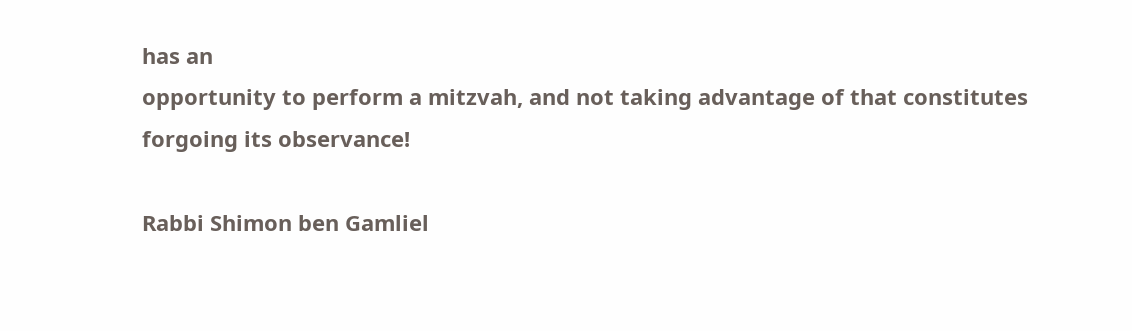has an
opportunity to perform a mitzvah, and not taking advantage of that constitutes
forgoing its observance!

Rabbi Shimon ben Gamliel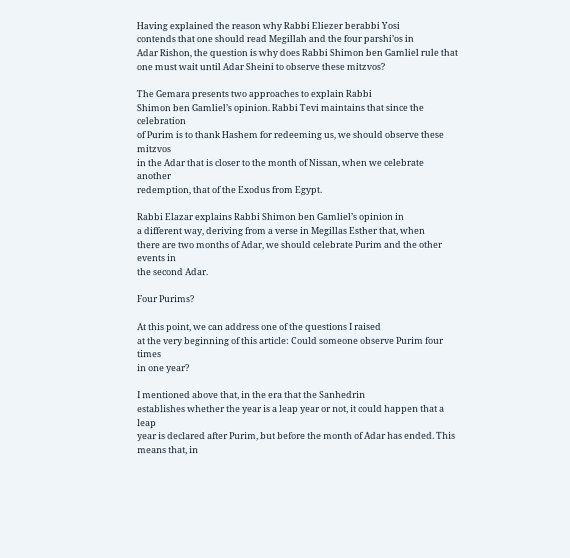Having explained the reason why Rabbi Eliezer berabbi Yosi
contends that one should read Megillah and the four parshi’os in
Adar Rishon, the question is why does Rabbi Shimon ben Gamliel rule that
one must wait until Adar Sheini to observe these mitzvos?

The Gemara presents two approaches to explain Rabbi
Shimon ben Gamliel’s opinion. Rabbi Tevi maintains that since the celebration
of Purim is to thank Hashem for redeeming us, we should observe these mitzvos
in the Adar that is closer to the month of Nissan, when we celebrate another
redemption, that of the Exodus from Egypt.

Rabbi Elazar explains Rabbi Shimon ben Gamliel’s opinion in
a different way, deriving from a verse in Megillas Esther that, when
there are two months of Adar, we should celebrate Purim and the other events in
the second Adar.

Four Purims?

At this point, we can address one of the questions I raised
at the very beginning of this article: Could someone observe Purim four times
in one year?

I mentioned above that, in the era that the Sanhedrin
establishes whether the year is a leap year or not, it could happen that a leap
year is declared after Purim, but before the month of Adar has ended. This
means that, in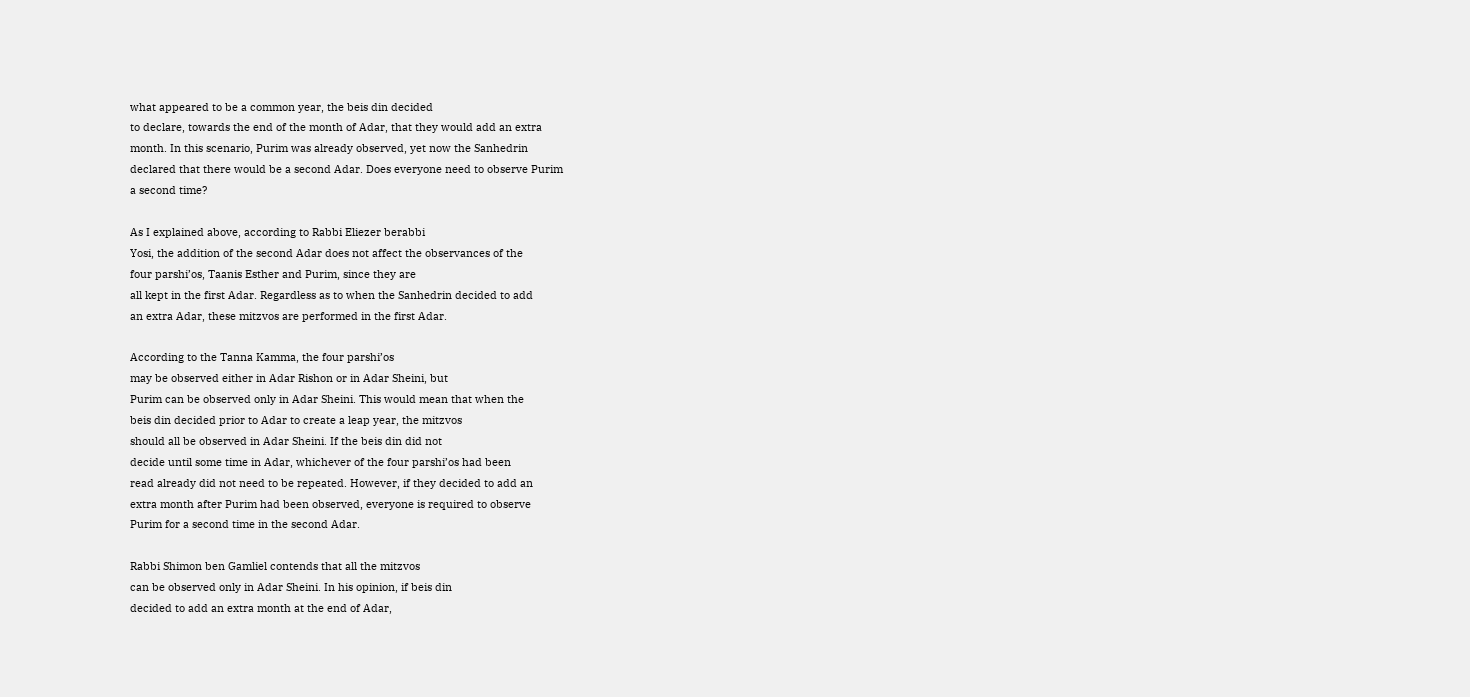what appeared to be a common year, the beis din decided
to declare, towards the end of the month of Adar, that they would add an extra
month. In this scenario, Purim was already observed, yet now the Sanhedrin
declared that there would be a second Adar. Does everyone need to observe Purim
a second time?

As I explained above, according to Rabbi Eliezer berabbi
Yosi, the addition of the second Adar does not affect the observances of the
four parshi’os, Taanis Esther and Purim, since they are
all kept in the first Adar. Regardless as to when the Sanhedrin decided to add
an extra Adar, these mitzvos are performed in the first Adar.

According to the Tanna Kamma, the four parshi’os
may be observed either in Adar Rishon or in Adar Sheini, but
Purim can be observed only in Adar Sheini. This would mean that when the
beis din decided prior to Adar to create a leap year, the mitzvos
should all be observed in Adar Sheini. If the beis din did not
decide until some time in Adar, whichever of the four parshi’os had been
read already did not need to be repeated. However, if they decided to add an
extra month after Purim had been observed, everyone is required to observe
Purim for a second time in the second Adar.

Rabbi Shimon ben Gamliel contends that all the mitzvos
can be observed only in Adar Sheini. In his opinion, if beis din
decided to add an extra month at the end of Adar,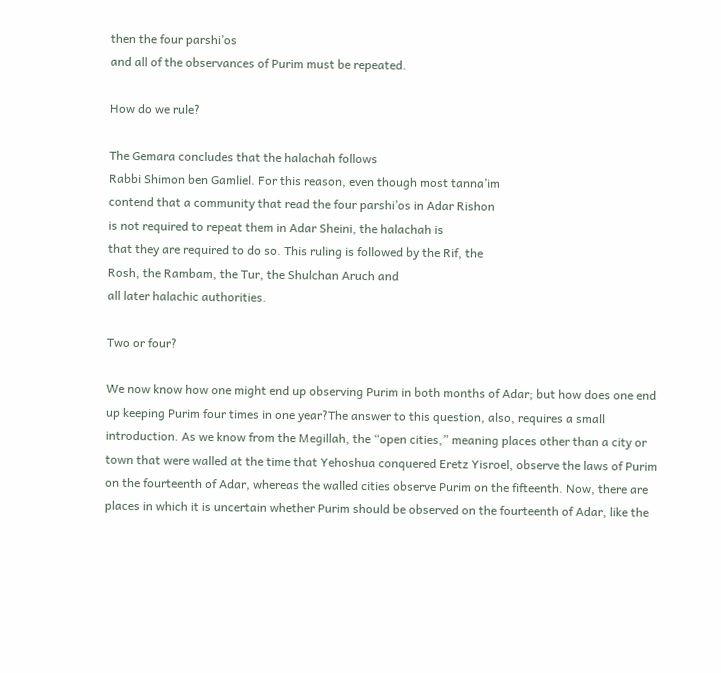then the four parshi’os
and all of the observances of Purim must be repeated.

How do we rule?

The Gemara concludes that the halachah follows
Rabbi Shimon ben Gamliel. For this reason, even though most tanna’im
contend that a community that read the four parshi’os in Adar Rishon
is not required to repeat them in Adar Sheini, the halachah is
that they are required to do so. This ruling is followed by the Rif, the
Rosh, the Rambam, the Tur, the Shulchan Aruch and
all later halachic authorities.

Two or four?

We now know how one might end up observing Purim in both months of Adar; but how does one end up keeping Purim four times in one year?The answer to this question, also, requires a small introduction. As we know from the Megillah, the “open cities,” meaning places other than a city or town that were walled at the time that Yehoshua conquered Eretz Yisroel, observe the laws of Purim on the fourteenth of Adar, whereas the walled cities observe Purim on the fifteenth. Now, there are places in which it is uncertain whether Purim should be observed on the fourteenth of Adar, like the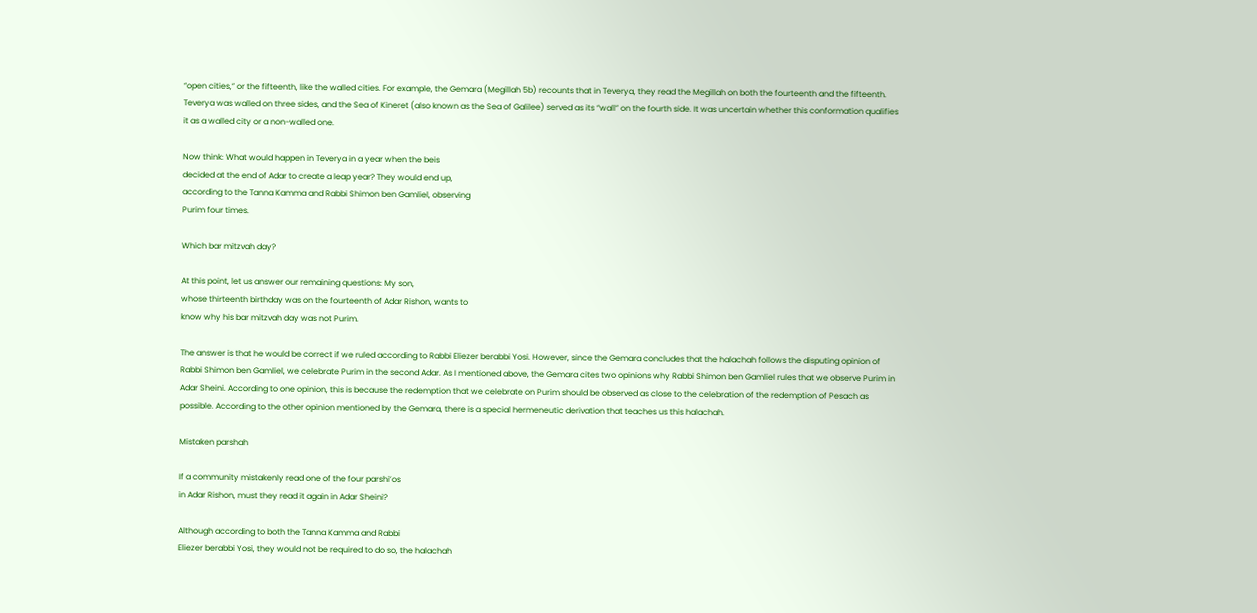“open cities,” or the fifteenth, like the walled cities. For example, the Gemara (Megillah 5b) recounts that in Teverya, they read the Megillah on both the fourteenth and the fifteenth. Teverya was walled on three sides, and the Sea of Kineret (also known as the Sea of Galilee) served as its “wall” on the fourth side. It was uncertain whether this conformation qualifies it as a walled city or a non-walled one.

Now think: What would happen in Teverya in a year when the beis
decided at the end of Adar to create a leap year? They would end up,
according to the Tanna Kamma and Rabbi Shimon ben Gamliel, observing
Purim four times.

Which bar mitzvah day?

At this point, let us answer our remaining questions: My son,
whose thirteenth birthday was on the fourteenth of Adar Rishon, wants to
know why his bar mitzvah day was not Purim.

The answer is that he would be correct if we ruled according to Rabbi Eliezer berabbi Yosi. However, since the Gemara concludes that the halachah follows the disputing opinion of Rabbi Shimon ben Gamliel, we celebrate Purim in the second Adar. As I mentioned above, the Gemara cites two opinions why Rabbi Shimon ben Gamliel rules that we observe Purim in Adar Sheini. According to one opinion, this is because the redemption that we celebrate on Purim should be observed as close to the celebration of the redemption of Pesach as possible. According to the other opinion mentioned by the Gemara, there is a special hermeneutic derivation that teaches us this halachah.

Mistaken parshah

If a community mistakenly read one of the four parshi’os
in Adar Rishon, must they read it again in Adar Sheini?

Although according to both the Tanna Kamma and Rabbi
Eliezer berabbi Yosi, they would not be required to do so, the halachah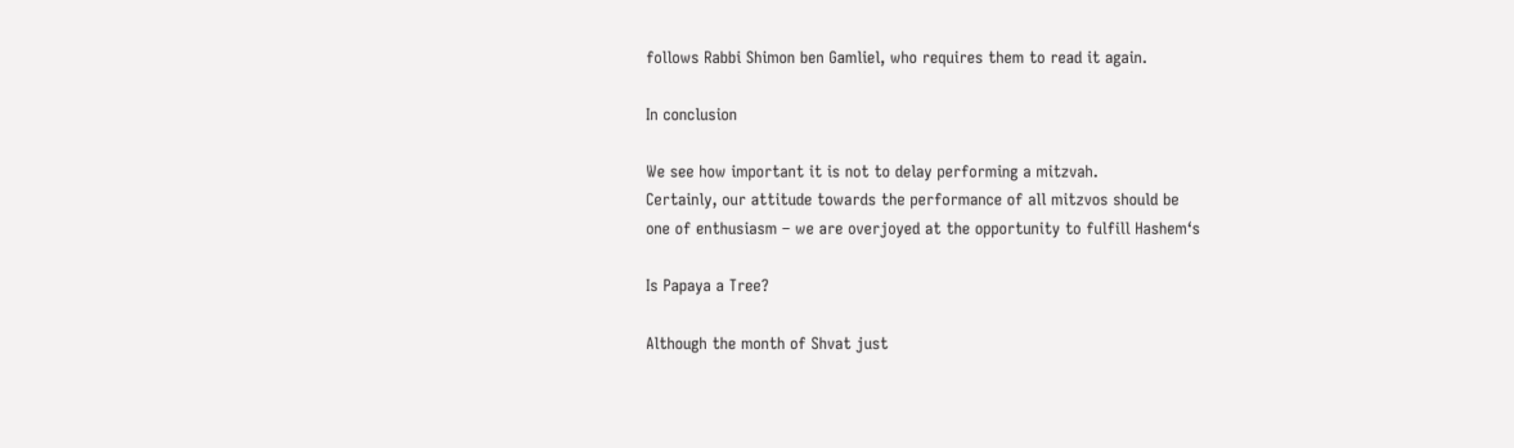follows Rabbi Shimon ben Gamliel, who requires them to read it again.

In conclusion

We see how important it is not to delay performing a mitzvah.
Certainly, our attitude towards the performance of all mitzvos should be
one of enthusiasm – we are overjoyed at the opportunity to fulfill Hashem‘s

Is Papaya a Tree?

Although the month of Shvat just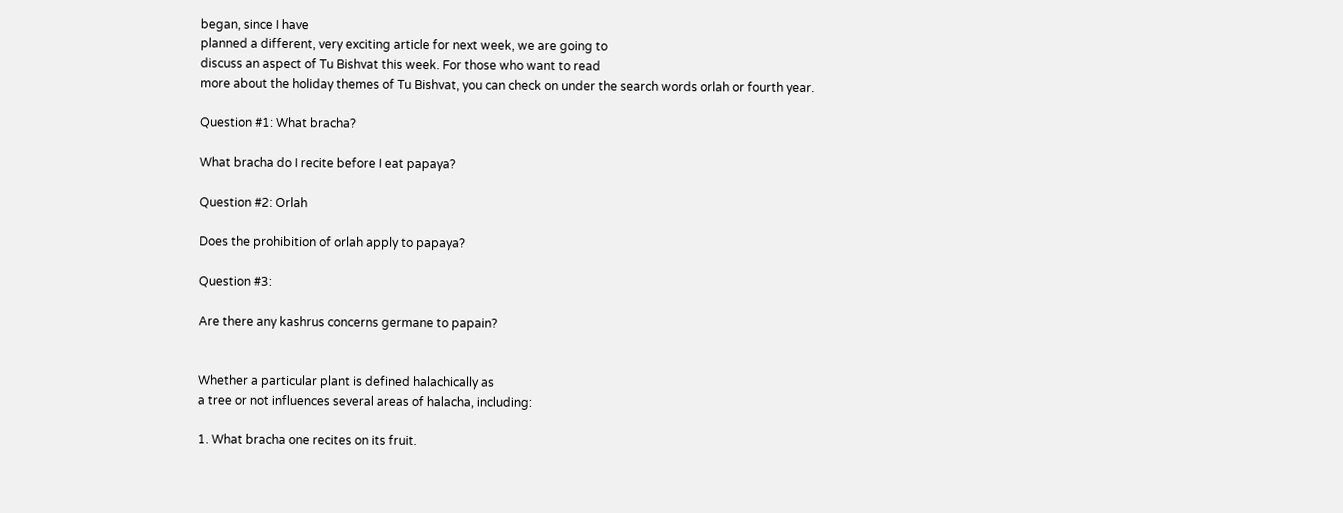began, since I have
planned a different, very exciting article for next week, we are going to
discuss an aspect of Tu Bishvat this week. For those who want to read
more about the holiday themes of Tu Bishvat, you can check on under the search words orlah or fourth year.

Question #1: What bracha?

What bracha do I recite before I eat papaya?

Question #2: Orlah

Does the prohibition of orlah apply to papaya?

Question #3:

Are there any kashrus concerns germane to papain?


Whether a particular plant is defined halachically as
a tree or not influences several areas of halacha, including:

1. What bracha one recites on its fruit.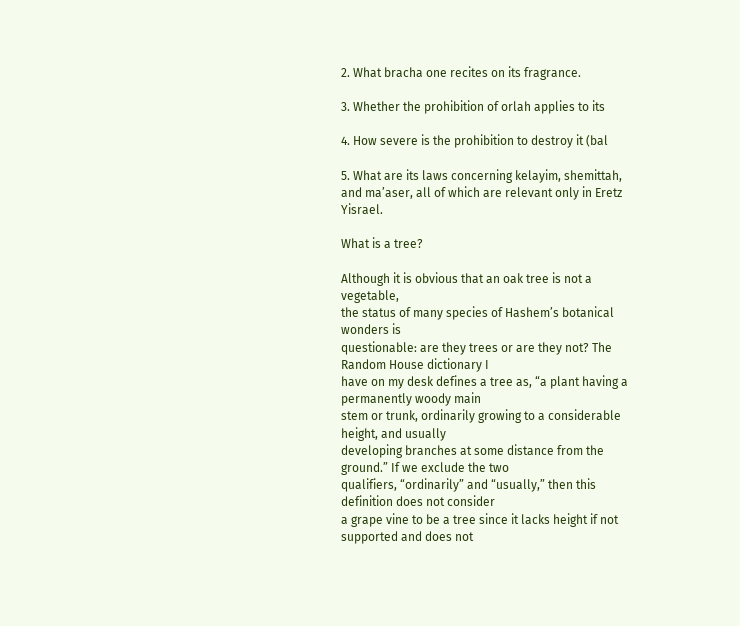2. What bracha one recites on its fragrance.

3. Whether the prohibition of orlah applies to its

4. How severe is the prohibition to destroy it (bal

5. What are its laws concerning kelayim, shemittah,
and ma’aser, all of which are relevant only in Eretz Yisrael.

What is a tree?

Although it is obvious that an oak tree is not a vegetable,
the status of many species of Hashem’s botanical wonders is
questionable: are they trees or are they not? The Random House dictionary I
have on my desk defines a tree as, “a plant having a permanently woody main
stem or trunk, ordinarily growing to a considerable height, and usually
developing branches at some distance from the ground.” If we exclude the two
qualifiers, “ordinarily” and “usually,” then this definition does not consider
a grape vine to be a tree since it lacks height if not supported and does not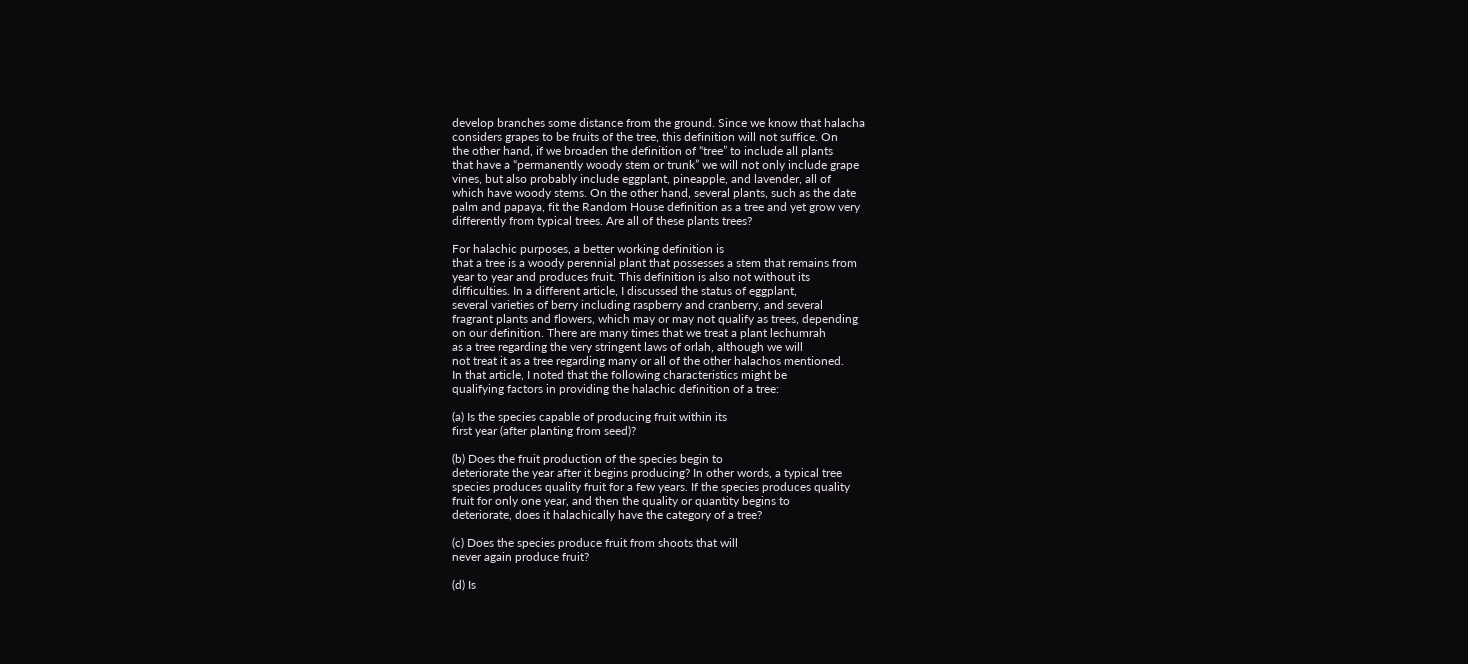develop branches some distance from the ground. Since we know that halacha
considers grapes to be fruits of the tree, this definition will not suffice. On
the other hand, if we broaden the definition of “tree” to include all plants
that have a “permanently woody stem or trunk” we will not only include grape
vines, but also probably include eggplant, pineapple, and lavender, all of
which have woody stems. On the other hand, several plants, such as the date
palm and papaya, fit the Random House definition as a tree and yet grow very
differently from typical trees. Are all of these plants trees?

For halachic purposes, a better working definition is
that a tree is a woody perennial plant that possesses a stem that remains from
year to year and produces fruit. This definition is also not without its
difficulties. In a different article, I discussed the status of eggplant,
several varieties of berry including raspberry and cranberry, and several
fragrant plants and flowers, which may or may not qualify as trees, depending
on our definition. There are many times that we treat a plant lechumrah
as a tree regarding the very stringent laws of orlah, although we will
not treat it as a tree regarding many or all of the other halachos mentioned.
In that article, I noted that the following characteristics might be
qualifying factors in providing the halachic definition of a tree:

(a) Is the species capable of producing fruit within its
first year (after planting from seed)?

(b) Does the fruit production of the species begin to
deteriorate the year after it begins producing? In other words, a typical tree
species produces quality fruit for a few years. If the species produces quality
fruit for only one year, and then the quality or quantity begins to
deteriorate, does it halachically have the category of a tree?

(c) Does the species produce fruit from shoots that will
never again produce fruit?

(d) Is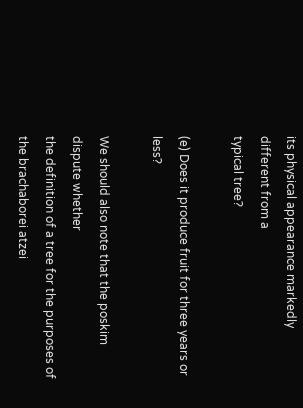its physical appearance markedly different from a
typical tree?

(e) Does it produce fruit for three years or less?

We should also note that the poskim dispute whether
the definition of a tree for the purposes of the brachaborei atzei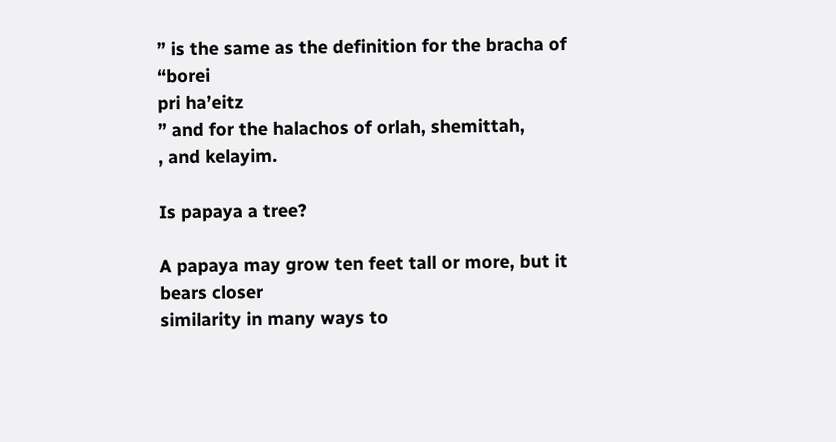” is the same as the definition for the bracha of “borei
pri ha’eitz
” and for the halachos of orlah, shemittah,
, and kelayim.

Is papaya a tree?

A papaya may grow ten feet tall or more, but it bears closer
similarity in many ways to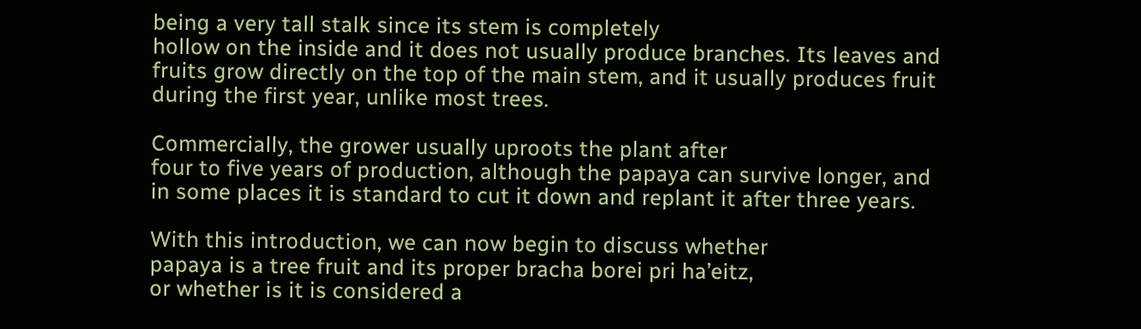being a very tall stalk since its stem is completely
hollow on the inside and it does not usually produce branches. Its leaves and
fruits grow directly on the top of the main stem, and it usually produces fruit
during the first year, unlike most trees.

Commercially, the grower usually uproots the plant after
four to five years of production, although the papaya can survive longer, and
in some places it is standard to cut it down and replant it after three years.

With this introduction, we can now begin to discuss whether
papaya is a tree fruit and its proper bracha borei pri ha’eitz,
or whether is it is considered a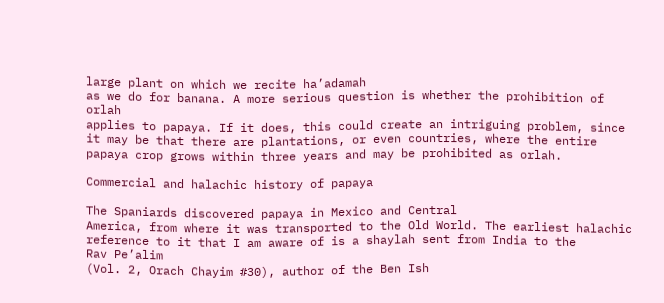large plant on which we recite ha’adamah
as we do for banana. A more serious question is whether the prohibition of orlah
applies to papaya. If it does, this could create an intriguing problem, since
it may be that there are plantations, or even countries, where the entire
papaya crop grows within three years and may be prohibited as orlah.

Commercial and halachic history of papaya

The Spaniards discovered papaya in Mexico and Central
America, from where it was transported to the Old World. The earliest halachic
reference to it that I am aware of is a shaylah sent from India to the
Rav Pe’alim
(Vol. 2, Orach Chayim #30), author of the Ben Ish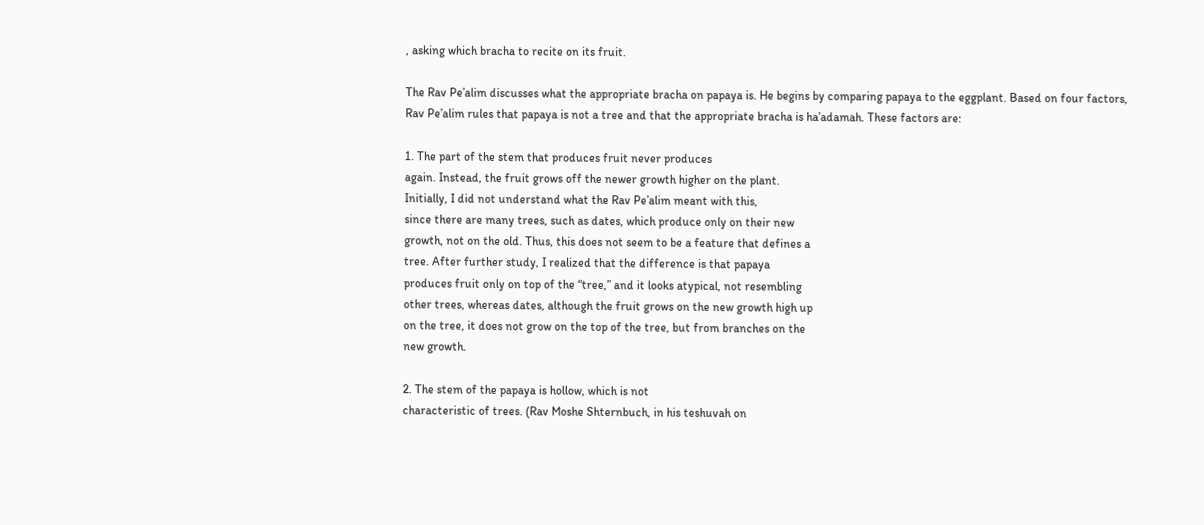, asking which bracha to recite on its fruit.

The Rav Pe’alim discusses what the appropriate bracha on papaya is. He begins by comparing papaya to the eggplant. Based on four factors, Rav Pe’alim rules that papaya is not a tree and that the appropriate bracha is ha’adamah. These factors are:

1. The part of the stem that produces fruit never produces
again. Instead, the fruit grows off the newer growth higher on the plant.
Initially, I did not understand what the Rav Pe’alim meant with this,
since there are many trees, such as dates, which produce only on their new
growth, not on the old. Thus, this does not seem to be a feature that defines a
tree. After further study, I realized that the difference is that papaya
produces fruit only on top of the “tree,” and it looks atypical, not resembling
other trees, whereas dates, although the fruit grows on the new growth high up
on the tree, it does not grow on the top of the tree, but from branches on the
new growth.

2. The stem of the papaya is hollow, which is not
characteristic of trees. (Rav Moshe Shternbuch, in his teshuvah on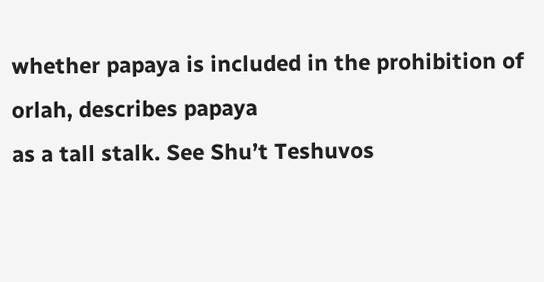whether papaya is included in the prohibition of orlah, describes papaya
as a tall stalk. See Shu’t Teshuvos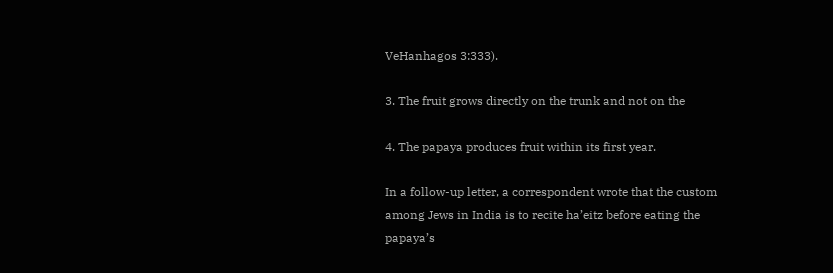VeHanhagos 3:333).

3. The fruit grows directly on the trunk and not on the

4. The papaya produces fruit within its first year.

In a follow-up letter, a correspondent wrote that the custom
among Jews in India is to recite ha’eitz before eating the papaya’s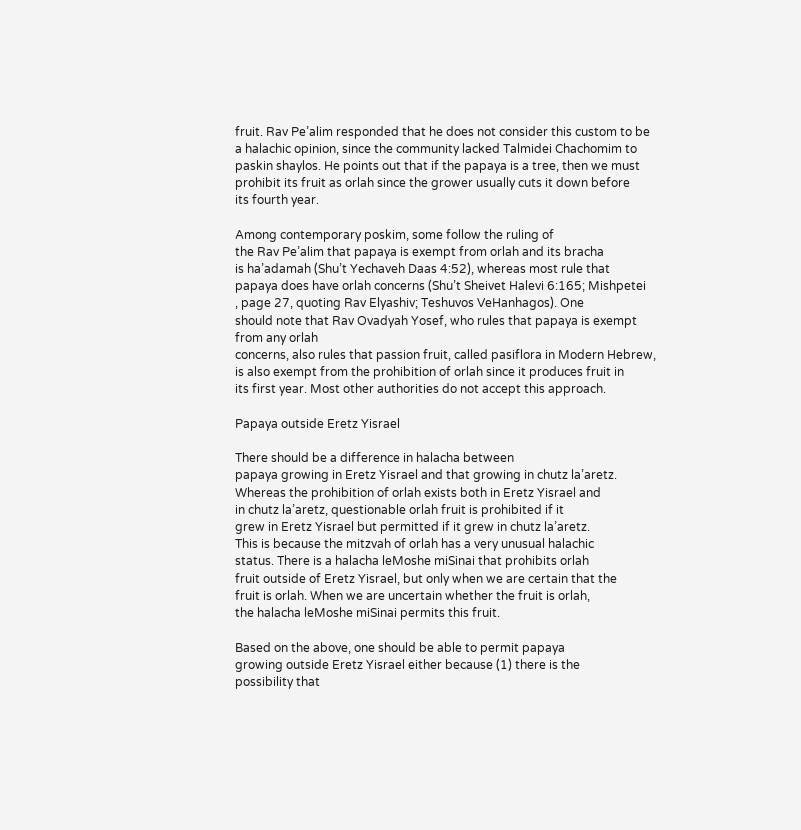fruit. Rav Pe’alim responded that he does not consider this custom to be
a halachic opinion, since the community lacked Talmidei Chachomim to
paskin shaylos. He points out that if the papaya is a tree, then we must
prohibit its fruit as orlah since the grower usually cuts it down before
its fourth year.

Among contemporary poskim, some follow the ruling of
the Rav Pe’alim that papaya is exempt from orlah and its bracha
is ha’adamah (Shu’t Yechaveh Daas 4:52), whereas most rule that
papaya does have orlah concerns (Shu’t Sheivet Halevi 6:165; Mishpetei
, page 27, quoting Rav Elyashiv; Teshuvos VeHanhagos). One
should note that Rav Ovadyah Yosef, who rules that papaya is exempt from any orlah
concerns, also rules that passion fruit, called pasiflora in Modern Hebrew,
is also exempt from the prohibition of orlah since it produces fruit in
its first year. Most other authorities do not accept this approach.

Papaya outside Eretz Yisrael

There should be a difference in halacha between
papaya growing in Eretz Yisrael and that growing in chutz la’aretz.
Whereas the prohibition of orlah exists both in Eretz Yisrael and
in chutz la’aretz, questionable orlah fruit is prohibited if it
grew in Eretz Yisrael but permitted if it grew in chutz la’aretz.
This is because the mitzvah of orlah has a very unusual halachic
status. There is a halacha leMoshe miSinai that prohibits orlah
fruit outside of Eretz Yisrael, but only when we are certain that the
fruit is orlah. When we are uncertain whether the fruit is orlah,
the halacha leMoshe miSinai permits this fruit.

Based on the above, one should be able to permit papaya
growing outside Eretz Yisrael either because (1) there is the
possibility that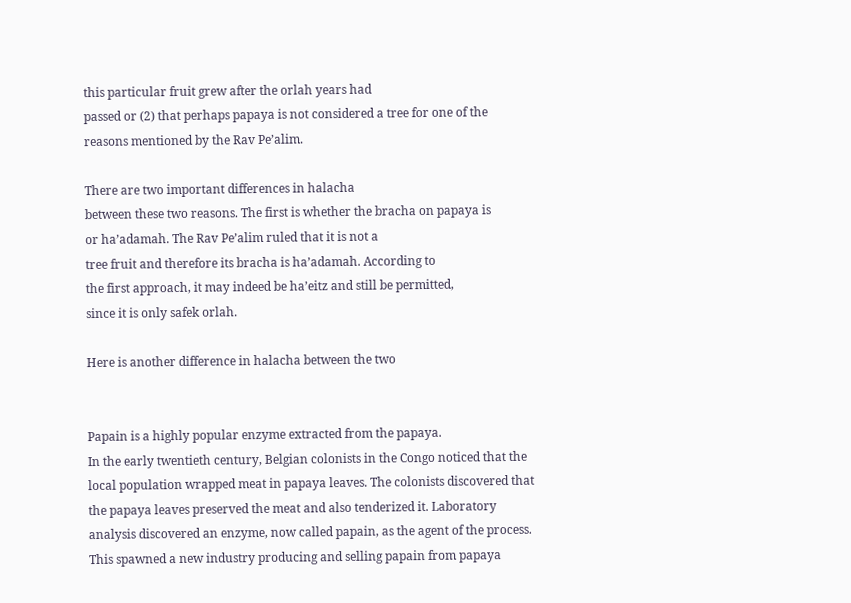this particular fruit grew after the orlah years had
passed or (2) that perhaps papaya is not considered a tree for one of the
reasons mentioned by the Rav Pe’alim.

There are two important differences in halacha
between these two reasons. The first is whether the bracha on papaya is
or ha’adamah. The Rav Pe’alim ruled that it is not a
tree fruit and therefore its bracha is ha’adamah. According to
the first approach, it may indeed be ha’eitz and still be permitted,
since it is only safek orlah.

Here is another difference in halacha between the two


Papain is a highly popular enzyme extracted from the papaya.
In the early twentieth century, Belgian colonists in the Congo noticed that the
local population wrapped meat in papaya leaves. The colonists discovered that
the papaya leaves preserved the meat and also tenderized it. Laboratory
analysis discovered an enzyme, now called papain, as the agent of the process.
This spawned a new industry producing and selling papain from papaya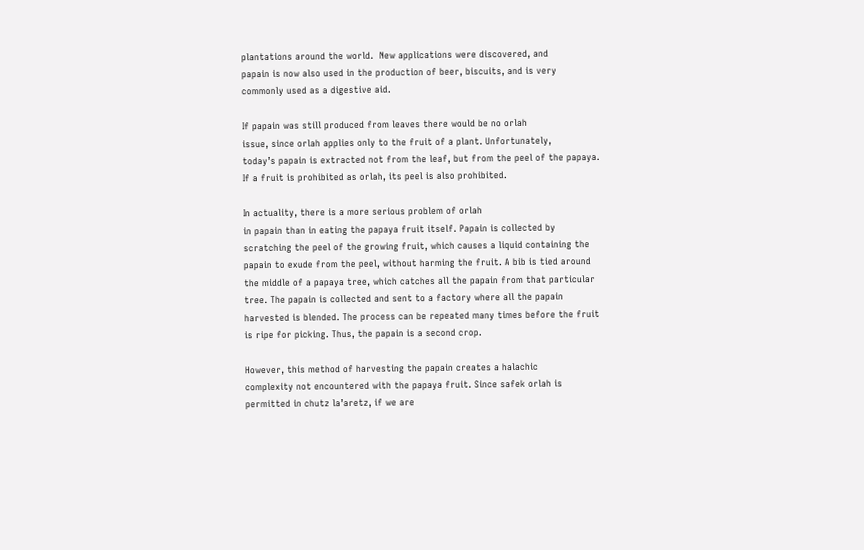plantations around the world.  New applications were discovered, and
papain is now also used in the production of beer, biscuits, and is very
commonly used as a digestive aid.

If papain was still produced from leaves there would be no orlah
issue, since orlah applies only to the fruit of a plant. Unfortunately,
today’s papain is extracted not from the leaf, but from the peel of the papaya.
If a fruit is prohibited as orlah, its peel is also prohibited.

In actuality, there is a more serious problem of orlah
in papain than in eating the papaya fruit itself. Papain is collected by
scratching the peel of the growing fruit, which causes a liquid containing the
papain to exude from the peel, without harming the fruit. A bib is tied around
the middle of a papaya tree, which catches all the papain from that particular
tree. The papain is collected and sent to a factory where all the papain
harvested is blended. The process can be repeated many times before the fruit
is ripe for picking. Thus, the papain is a second crop.

However, this method of harvesting the papain creates a halachic
complexity not encountered with the papaya fruit. Since safek orlah is
permitted in chutz la’aretz, if we are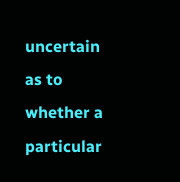uncertain as to whether a
particular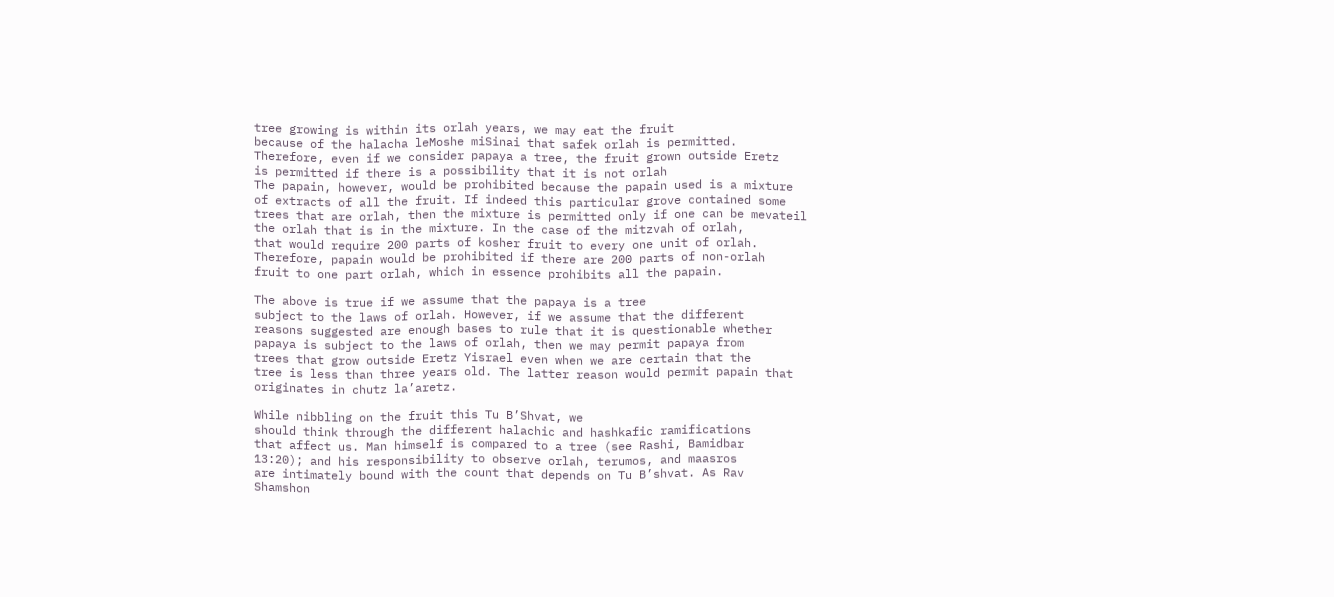tree growing is within its orlah years, we may eat the fruit
because of the halacha leMoshe miSinai that safek orlah is permitted.
Therefore, even if we consider papaya a tree, the fruit grown outside Eretz
is permitted if there is a possibility that it is not orlah
The papain, however, would be prohibited because the papain used is a mixture
of extracts of all the fruit. If indeed this particular grove contained some
trees that are orlah, then the mixture is permitted only if one can be mevateil
the orlah that is in the mixture. In the case of the mitzvah of orlah,
that would require 200 parts of kosher fruit to every one unit of orlah.
Therefore, papain would be prohibited if there are 200 parts of non-orlah
fruit to one part orlah, which in essence prohibits all the papain.

The above is true if we assume that the papaya is a tree
subject to the laws of orlah. However, if we assume that the different
reasons suggested are enough bases to rule that it is questionable whether
papaya is subject to the laws of orlah, then we may permit papaya from
trees that grow outside Eretz Yisrael even when we are certain that the
tree is less than three years old. The latter reason would permit papain that
originates in chutz la’aretz.

While nibbling on the fruit this Tu B’Shvat, we
should think through the different halachic and hashkafic ramifications
that affect us. Man himself is compared to a tree (see Rashi, Bamidbar
13:20); and his responsibility to observe orlah, terumos, and maasros
are intimately bound with the count that depends on Tu B’shvat. As Rav
Shamshon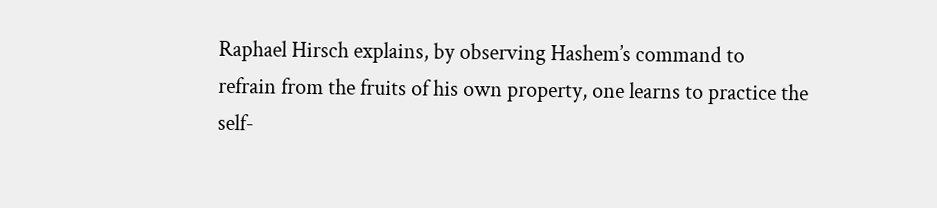Raphael Hirsch explains, by observing Hashem’s command to
refrain from the fruits of his own property, one learns to practice the
self-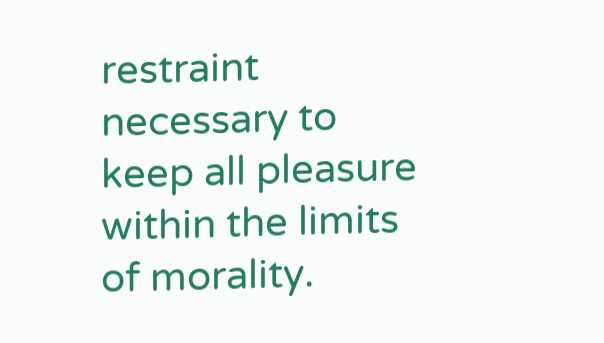restraint necessary to keep all pleasure within the limits of morality.